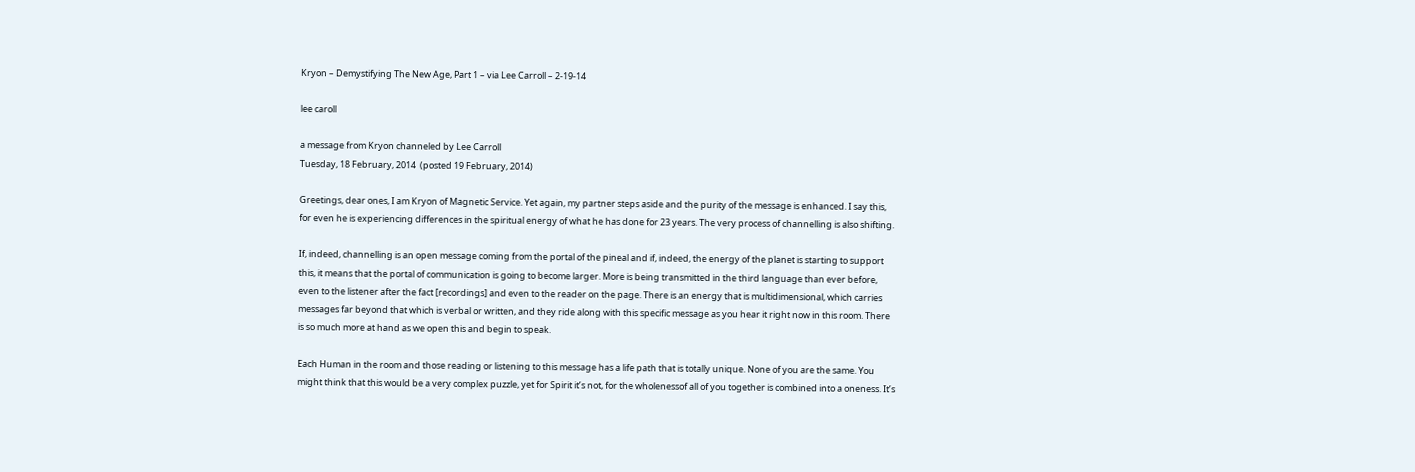Kryon – Demystifying The New Age, Part 1 – via Lee Carroll – 2-19-14

lee caroll

a message from Kryon channeled by Lee Carroll
Tuesday, 18 February, 2014  (posted 19 February, 2014)

Greetings, dear ones, I am Kryon of Magnetic Service. Yet again, my partner steps aside and the purity of the message is enhanced. I say this, for even he is experiencing differences in the spiritual energy of what he has done for 23 years. The very process of channelling is also shifting.

If, indeed, channelling is an open message coming from the portal of the pineal and if, indeed, the energy of the planet is starting to support this, it means that the portal of communication is going to become larger. More is being transmitted in the third language than ever before, even to the listener after the fact [recordings] and even to the reader on the page. There is an energy that is multidimensional, which carries messages far beyond that which is verbal or written, and they ride along with this specific message as you hear it right now in this room. There is so much more at hand as we open this and begin to speak.

Each Human in the room and those reading or listening to this message has a life path that is totally unique. None of you are the same. You might think that this would be a very complex puzzle, yet for Spirit it’s not, for the wholenessof all of you together is combined into a oneness. It’s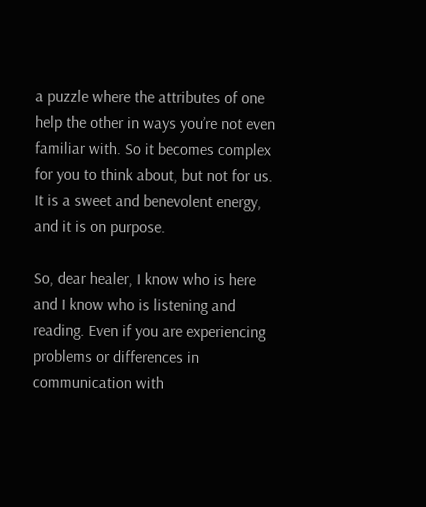a puzzle where the attributes of one help the other in ways you’re not even familiar with. So it becomes complex for you to think about, but not for us. It is a sweet and benevolent energy, and it is on purpose.

So, dear healer, I know who is here and I know who is listening and reading. Even if you are experiencing problems or differences in communication with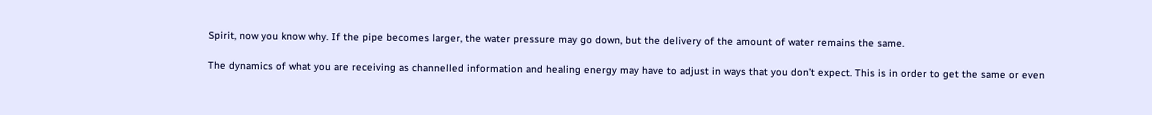Spirit, now you know why. If the pipe becomes larger, the water pressure may go down, but the delivery of the amount of water remains the same.

The dynamics of what you are receiving as channelled information and healing energy may have to adjust in ways that you don’t expect. This is in order to get the same or even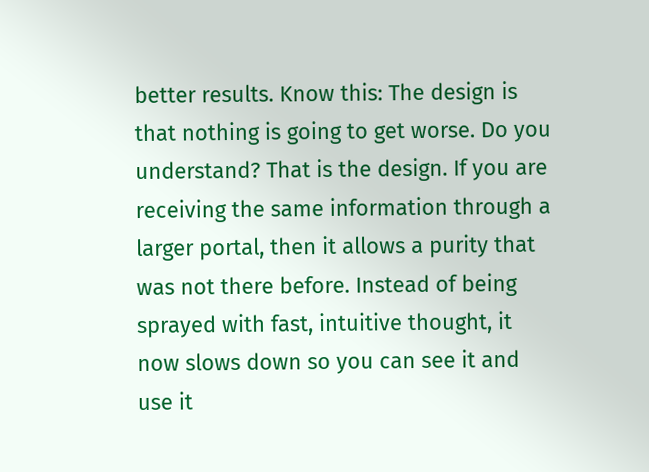better results. Know this: The design is that nothing is going to get worse. Do you understand? That is the design. If you are receiving the same information through a larger portal, then it allows a purity that was not there before. Instead of being sprayed with fast, intuitive thought, it now slows down so you can see it and use it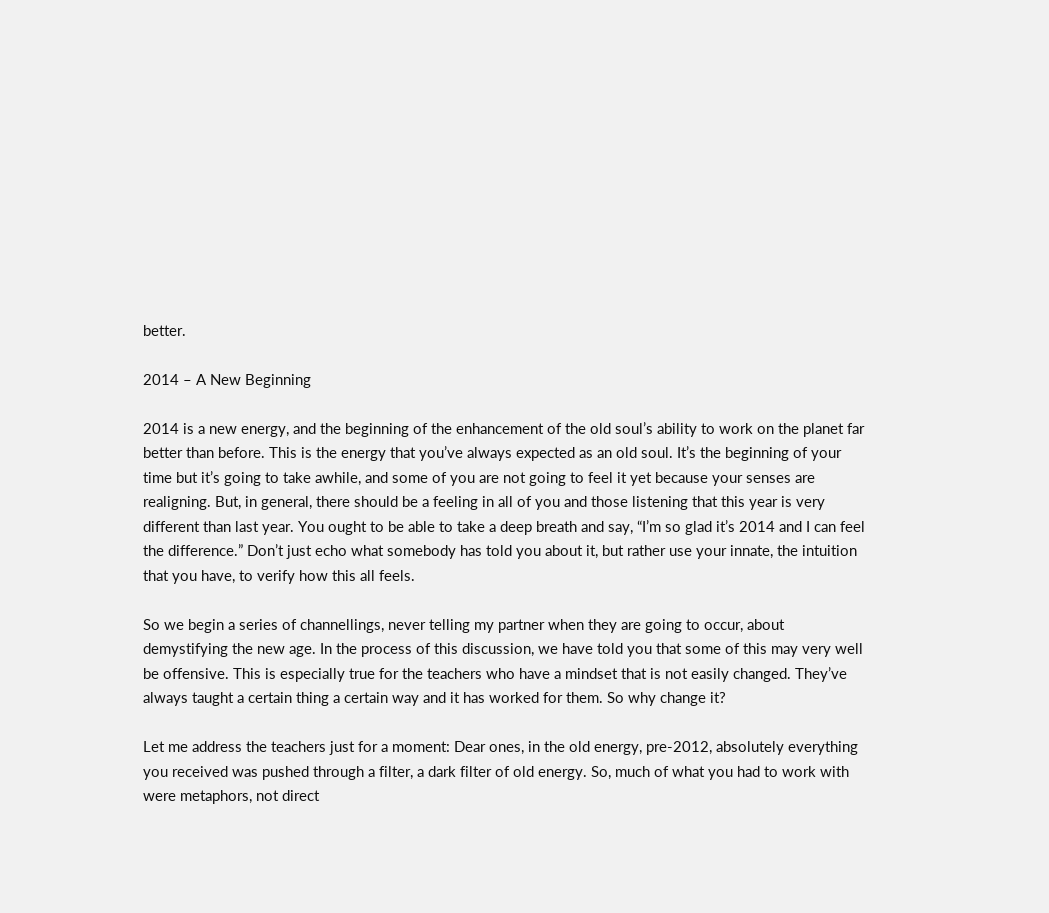better.

2014 – A New Beginning

2014 is a new energy, and the beginning of the enhancement of the old soul’s ability to work on the planet far better than before. This is the energy that you’ve always expected as an old soul. It’s the beginning of your time but it’s going to take awhile, and some of you are not going to feel it yet because your senses are realigning. But, in general, there should be a feeling in all of you and those listening that this year is very different than last year. You ought to be able to take a deep breath and say, “I’m so glad it’s 2014 and I can feel the difference.” Don’t just echo what somebody has told you about it, but rather use your innate, the intuition that you have, to verify how this all feels.

So we begin a series of channellings, never telling my partner when they are going to occur, about demystifying the new age. In the process of this discussion, we have told you that some of this may very well be offensive. This is especially true for the teachers who have a mindset that is not easily changed. They’ve always taught a certain thing a certain way and it has worked for them. So why change it?

Let me address the teachers just for a moment: Dear ones, in the old energy, pre-2012, absolutely everything you received was pushed through a filter, a dark filter of old energy. So, much of what you had to work with were metaphors, not direct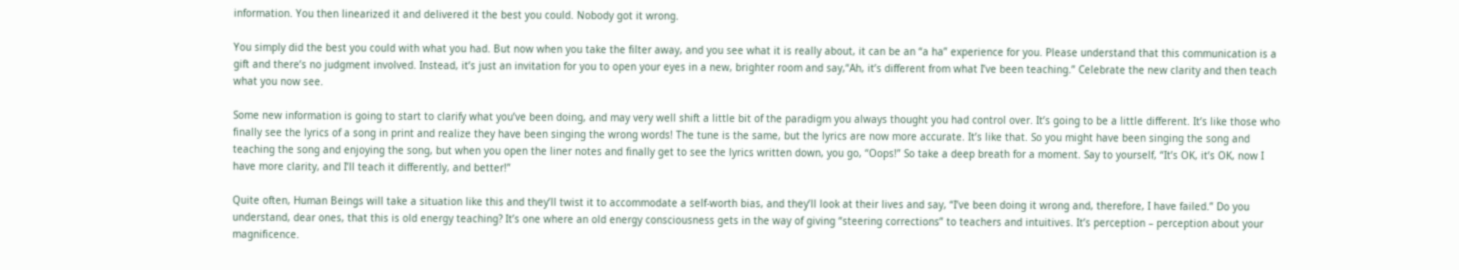information. You then linearized it and delivered it the best you could. Nobody got it wrong.

You simply did the best you could with what you had. But now when you take the filter away, and you see what it is really about, it can be an “a ha” experience for you. Please understand that this communication is a gift and there’s no judgment involved. Instead, it’s just an invitation for you to open your eyes in a new, brighter room and say,“Ah, it’s different from what I’ve been teaching.” Celebrate the new clarity and then teach what you now see.

Some new information is going to start to clarify what you’ve been doing, and may very well shift a little bit of the paradigm you always thought you had control over. It’s going to be a little different. It’s like those who finally see the lyrics of a song in print and realize they have been singing the wrong words! The tune is the same, but the lyrics are now more accurate. It’s like that. So you might have been singing the song and teaching the song and enjoying the song, but when you open the liner notes and finally get to see the lyrics written down, you go, “Oops!” So take a deep breath for a moment. Say to yourself, “It’s OK, it’s OK, now I have more clarity, and I’ll teach it differently, and better!”

Quite often, Human Beings will take a situation like this and they’ll twist it to accommodate a self-worth bias, and they’ll look at their lives and say, “I’ve been doing it wrong and, therefore, I have failed.” Do you understand, dear ones, that this is old energy teaching? It’s one where an old energy consciousness gets in the way of giving “steering corrections” to teachers and intuitives. It’s perception – perception about your magnificence.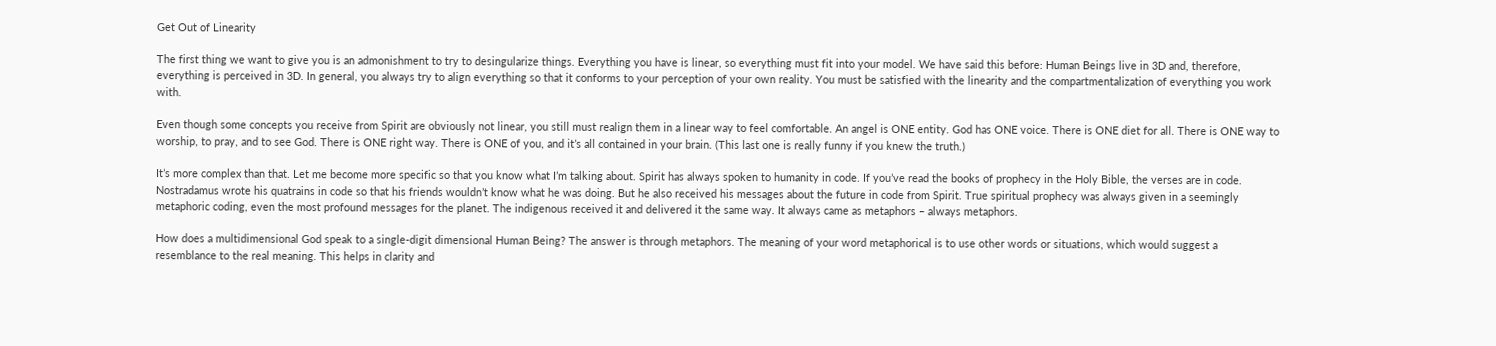Get Out of Linearity

The first thing we want to give you is an admonishment to try to desingularize things. Everything you have is linear, so everything must fit into your model. We have said this before: Human Beings live in 3D and, therefore, everything is perceived in 3D. In general, you always try to align everything so that it conforms to your perception of your own reality. You must be satisfied with the linearity and the compartmentalization of everything you work with.

Even though some concepts you receive from Spirit are obviously not linear, you still must realign them in a linear way to feel comfortable. An angel is ONE entity. God has ONE voice. There is ONE diet for all. There is ONE way to worship, to pray, and to see God. There is ONE right way. There is ONE of you, and it’s all contained in your brain. (This last one is really funny if you knew the truth.)

It’s more complex than that. Let me become more specific so that you know what I’m talking about. Spirit has always spoken to humanity in code. If you’ve read the books of prophecy in the Holy Bible, the verses are in code. Nostradamus wrote his quatrains in code so that his friends wouldn’t know what he was doing. But he also received his messages about the future in code from Spirit. True spiritual prophecy was always given in a seemingly metaphoric coding, even the most profound messages for the planet. The indigenous received it and delivered it the same way. It always came as metaphors – always metaphors.

How does a multidimensional God speak to a single-digit dimensional Human Being? The answer is through metaphors. The meaning of your word metaphorical is to use other words or situations, which would suggest a resemblance to the real meaning. This helps in clarity and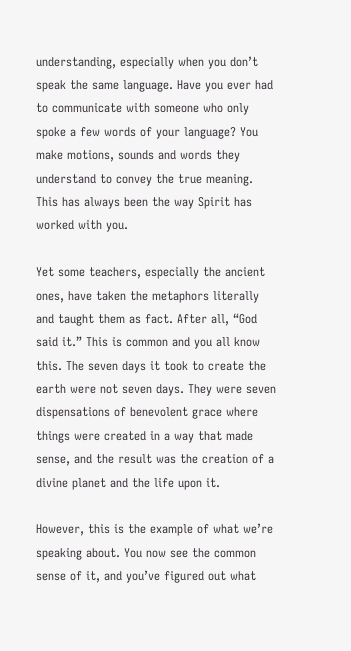understanding, especially when you don’t speak the same language. Have you ever had to communicate with someone who only spoke a few words of your language? You make motions, sounds and words they understand to convey the true meaning. This has always been the way Spirit has worked with you.

Yet some teachers, especially the ancient ones, have taken the metaphors literally and taught them as fact. After all, “God said it.” This is common and you all know this. The seven days it took to create the earth were not seven days. They were seven dispensations of benevolent grace where things were created in a way that made sense, and the result was the creation of a divine planet and the life upon it.

However, this is the example of what we’re speaking about. You now see the common sense of it, and you’ve figured out what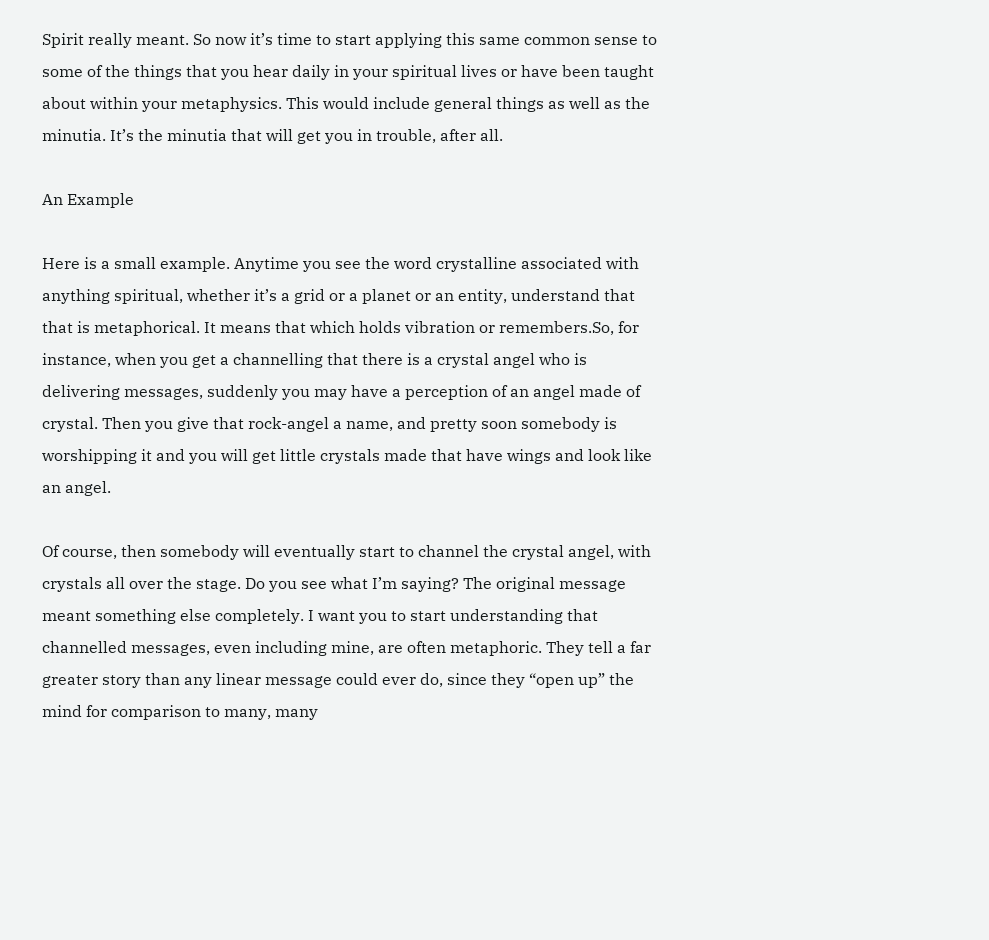Spirit really meant. So now it’s time to start applying this same common sense to some of the things that you hear daily in your spiritual lives or have been taught about within your metaphysics. This would include general things as well as the minutia. It’s the minutia that will get you in trouble, after all.

An Example

Here is a small example. Anytime you see the word crystalline associated with anything spiritual, whether it’s a grid or a planet or an entity, understand that that is metaphorical. It means that which holds vibration or remembers.So, for instance, when you get a channelling that there is a crystal angel who is delivering messages, suddenly you may have a perception of an angel made of crystal. Then you give that rock-angel a name, and pretty soon somebody is worshipping it and you will get little crystals made that have wings and look like an angel.

Of course, then somebody will eventually start to channel the crystal angel, with crystals all over the stage. Do you see what I’m saying? The original message meant something else completely. I want you to start understanding that channelled messages, even including mine, are often metaphoric. They tell a far greater story than any linear message could ever do, since they “open up” the mind for comparison to many, many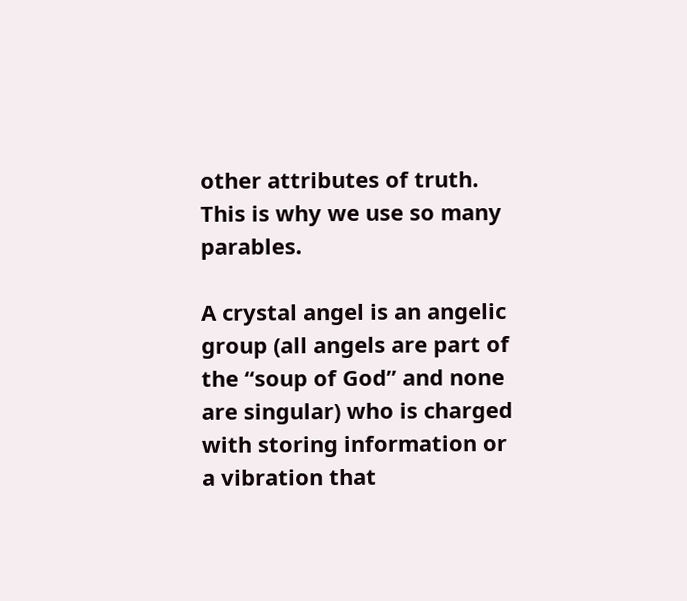other attributes of truth. This is why we use so many parables.

A crystal angel is an angelic group (all angels are part of the “soup of God” and none are singular) who is charged with storing information or a vibration that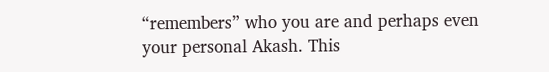“remembers” who you are and perhaps even your personal Akash. This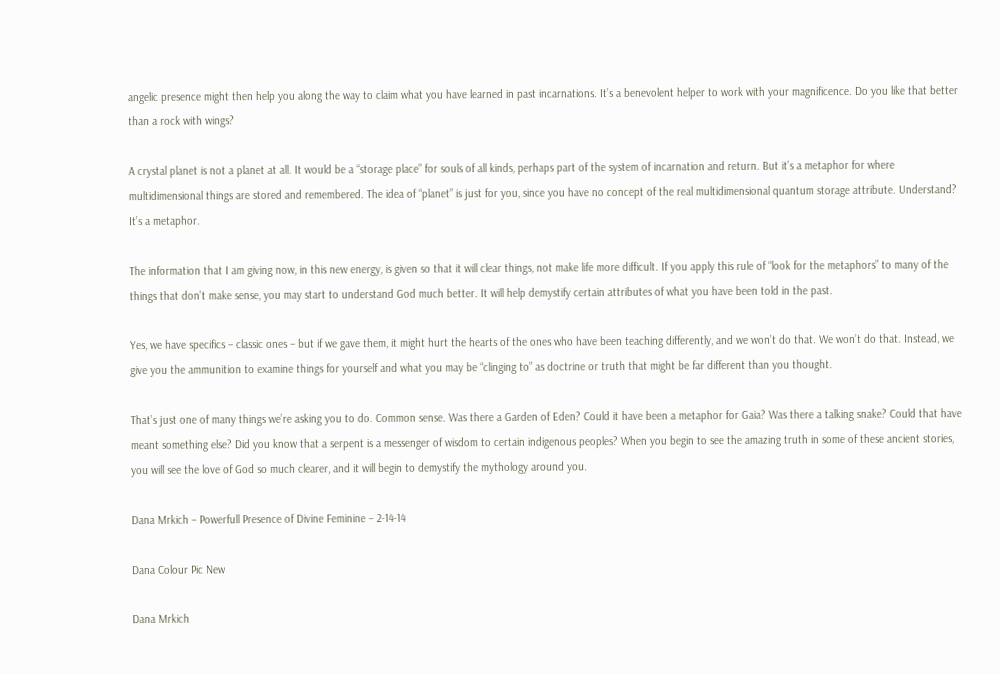angelic presence might then help you along the way to claim what you have learned in past incarnations. It’s a benevolent helper to work with your magnificence. Do you like that better than a rock with wings?

A crystal planet is not a planet at all. It would be a “storage place” for souls of all kinds, perhaps part of the system of incarnation and return. But it’s a metaphor for where multidimensional things are stored and remembered. The idea of “planet” is just for you, since you have no concept of the real multidimensional quantum storage attribute. Understand? It’s a metaphor.

The information that I am giving now, in this new energy, is given so that it will clear things, not make life more difficult. If you apply this rule of “look for the metaphors” to many of the things that don’t make sense, you may start to understand God much better. It will help demystify certain attributes of what you have been told in the past.

Yes, we have specifics – classic ones – but if we gave them, it might hurt the hearts of the ones who have been teaching differently, and we won’t do that. We won’t do that. Instead, we give you the ammunition to examine things for yourself and what you may be “clinging to” as doctrine or truth that might be far different than you thought.

That’s just one of many things we’re asking you to do. Common sense. Was there a Garden of Eden? Could it have been a metaphor for Gaia? Was there a talking snake? Could that have meant something else? Did you know that a serpent is a messenger of wisdom to certain indigenous peoples? When you begin to see the amazing truth in some of these ancient stories, you will see the love of God so much clearer, and it will begin to demystify the mythology around you.

Dana Mrkich – Powerfull Presence of Divine Feminine – 2-14-14

Dana Colour Pic New

Dana Mrkich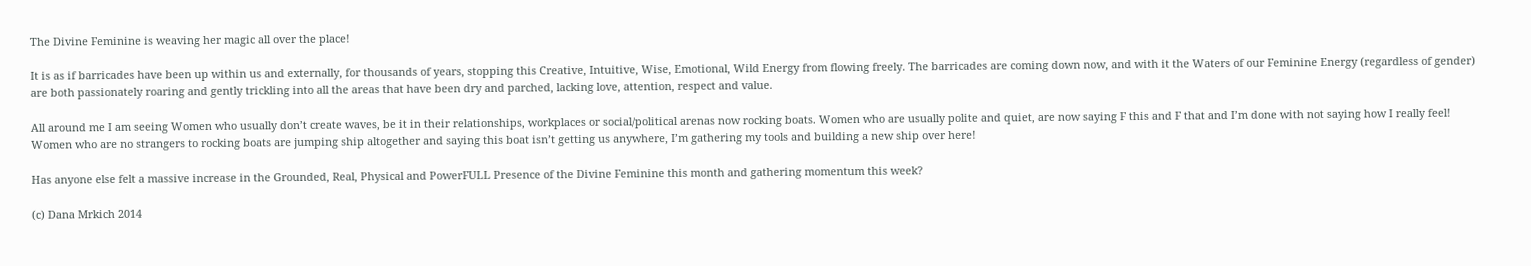The Divine Feminine is weaving her magic all over the place!

It is as if barricades have been up within us and externally, for thousands of years, stopping this Creative, Intuitive, Wise, Emotional, Wild Energy from flowing freely. The barricades are coming down now, and with it the Waters of our Feminine Energy (regardless of gender) are both passionately roaring and gently trickling into all the areas that have been dry and parched, lacking love, attention, respect and value.

All around me I am seeing Women who usually don’t create waves, be it in their relationships, workplaces or social/political arenas now rocking boats. Women who are usually polite and quiet, are now saying F this and F that and I’m done with not saying how I really feel! Women who are no strangers to rocking boats are jumping ship altogether and saying this boat isn’t getting us anywhere, I’m gathering my tools and building a new ship over here!

Has anyone else felt a massive increase in the Grounded, Real, Physical and PowerFULL Presence of the Divine Feminine this month and gathering momentum this week?

(c) Dana Mrkich 2014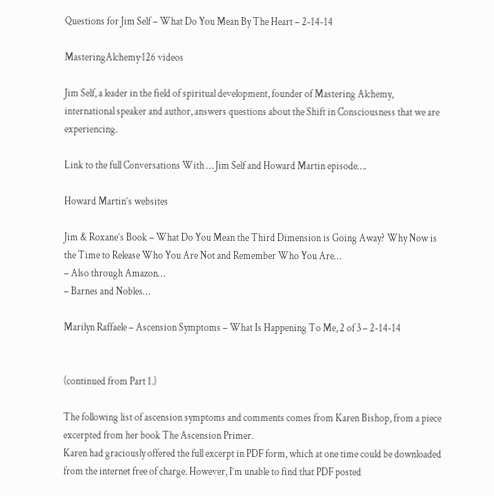Questions for Jim Self – What Do You Mean By The Heart – 2-14-14

MasteringAlchemy·126 videos

Jim Self, a leader in the field of spiritual development, founder of Mastering Alchemy, international speaker and author, answers questions about the Shift in Consciousness that we are experiencing.

Link to the full Conversations With … Jim Self and Howard Martin episode….

Howard Martin’s websites

Jim & Roxane’s Book – What Do You Mean the Third Dimension is Going Away? Why Now is the Time to Release Who You Are Not and Remember Who You Are…
– Also through Amazon…
– Barnes and Nobles…

Marilyn Raffaele – Ascension Symptoms – What Is Happening To Me, 2 of 3 – 2-14-14


(continued from Part 1.)

The following list of ascension symptoms and comments comes from Karen Bishop, from a piece excerpted from her book The Ascension Primer.
Karen had graciously offered the full excerpt in PDF form, which at one time could be downloaded from the internet free of charge. However, I’m unable to find that PDF posted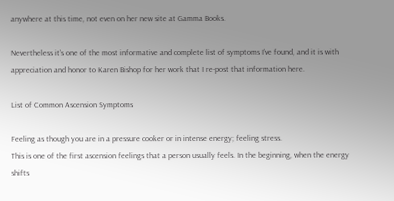anywhere at this time, not even on her new site at Gamma Books.

Nevertheless it’s one of the most informative and complete list of symptoms I’ve found, and it is with appreciation and honor to Karen Bishop for her work that I re-post that information here.

List of Common Ascension Symptoms

Feeling as though you are in a pressure cooker or in intense energy; feeling stress.
This is one of the first ascension feelings that a person usually feels. In the beginning, when the energy shifts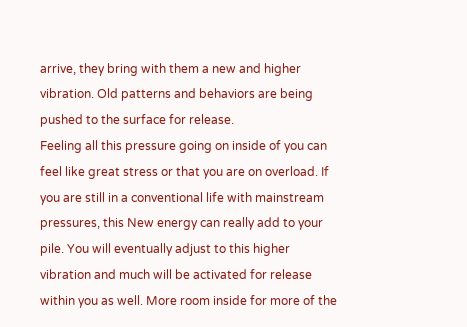arrive, they bring with them a new and higher vibration. Old patterns and behaviors are being pushed to the surface for release.
Feeling all this pressure going on inside of you can feel like great stress or that you are on overload. If you are still in a conventional life with mainstream pressures, this New energy can really add to your pile. You will eventually adjust to this higher vibration and much will be activated for release within you as well. More room inside for more of the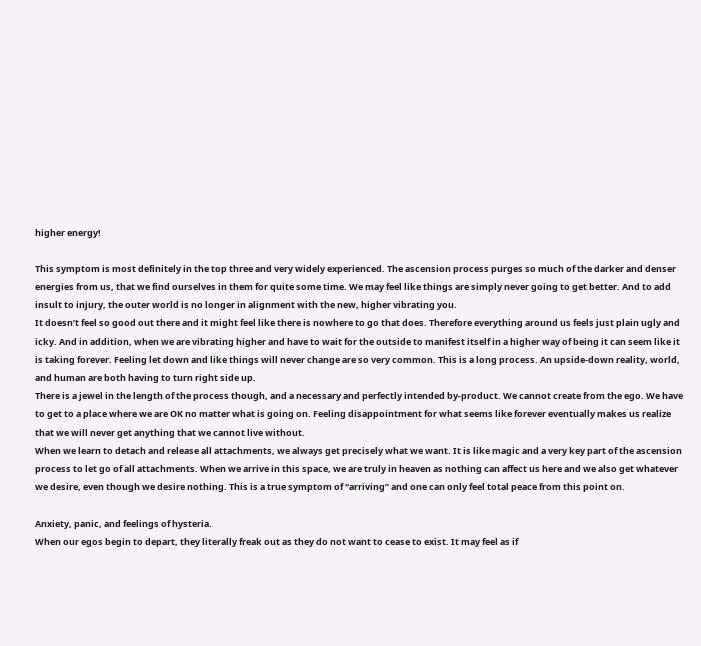higher energy!

This symptom is most definitely in the top three and very widely experienced. The ascension process purges so much of the darker and denser energies from us, that we find ourselves in them for quite some time. We may feel like things are simply never going to get better. And to add insult to injury, the outer world is no longer in alignment with the new, higher vibrating you.
It doesn’t feel so good out there and it might feel like there is nowhere to go that does. Therefore everything around us feels just plain ugly and icky. And in addition, when we are vibrating higher and have to wait for the outside to manifest itself in a higher way of being it can seem like it is taking forever. Feeling let down and like things will never change are so very common. This is a long process. An upside-down reality, world, and human are both having to turn right side up.
There is a jewel in the length of the process though, and a necessary and perfectly intended by-product. We cannot create from the ego. We have to get to a place where we are OK no matter what is going on. Feeling disappointment for what seems like forever eventually makes us realize that we will never get anything that we cannot live without.
When we learn to detach and release all attachments, we always get precisely what we want. It is like magic and a very key part of the ascension process to let go of all attachments. When we arrive in this space, we are truly in heaven as nothing can affect us here and we also get whatever we desire, even though we desire nothing. This is a true symptom of “arriving” and one can only feel total peace from this point on.

Anxiety, panic, and feelings of hysteria.
When our egos begin to depart, they literally freak out as they do not want to cease to exist. It may feel as if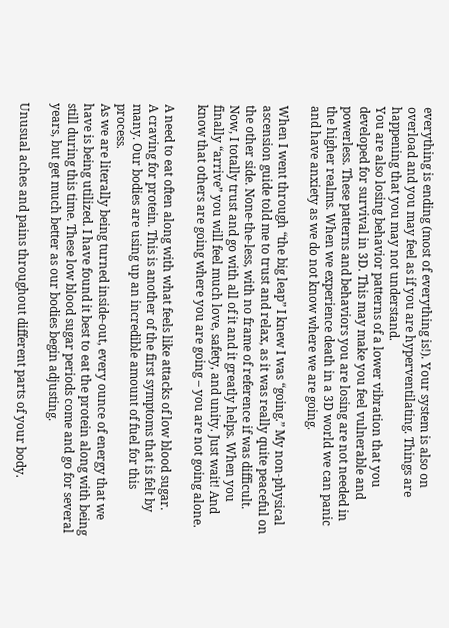everything is ending (most of everything is!). Your system is also on overload and you may feel as if you are hyperventilating. Things are happening that you may not understand.
You are also losing behavior patterns of a lower vibration that you developed for survival in 3D. This may make you feel vulnerable and powerless. These patterns and behaviors you are losing are not needed in the higher realms. When we experience death in a 3D world we can panic and have anxiety as we do not know where we are going.

When I went through “the big leap” I knew I was “going.” My non-physical ascension guide told me to trust and relax, as it was really quite peaceful on the other side. None-the-less, with no frame of reference if was difficult. Now, I totally trust and go with all of it and it greatly helps. When you finally “arrive” you will feel much love, safety, and unity. Just wait! And know that others are going where you are going – you are not going alone.

A need to eat often along with what feels like attacks of low blood sugar.
A craving for protein. This is another of the first symptoms that is felt by many. Our bodies are using up an incredible amount of fuel for this process.
As we are literally being turned inside-out, every ounce of energy that we have is being utilized. I have found it best to eat the protein along with being still during this time. These low blood sugar periods come and go for several years, but get much better as our bodies begin adjusting.

Unusual aches and pains throughout different parts of your body.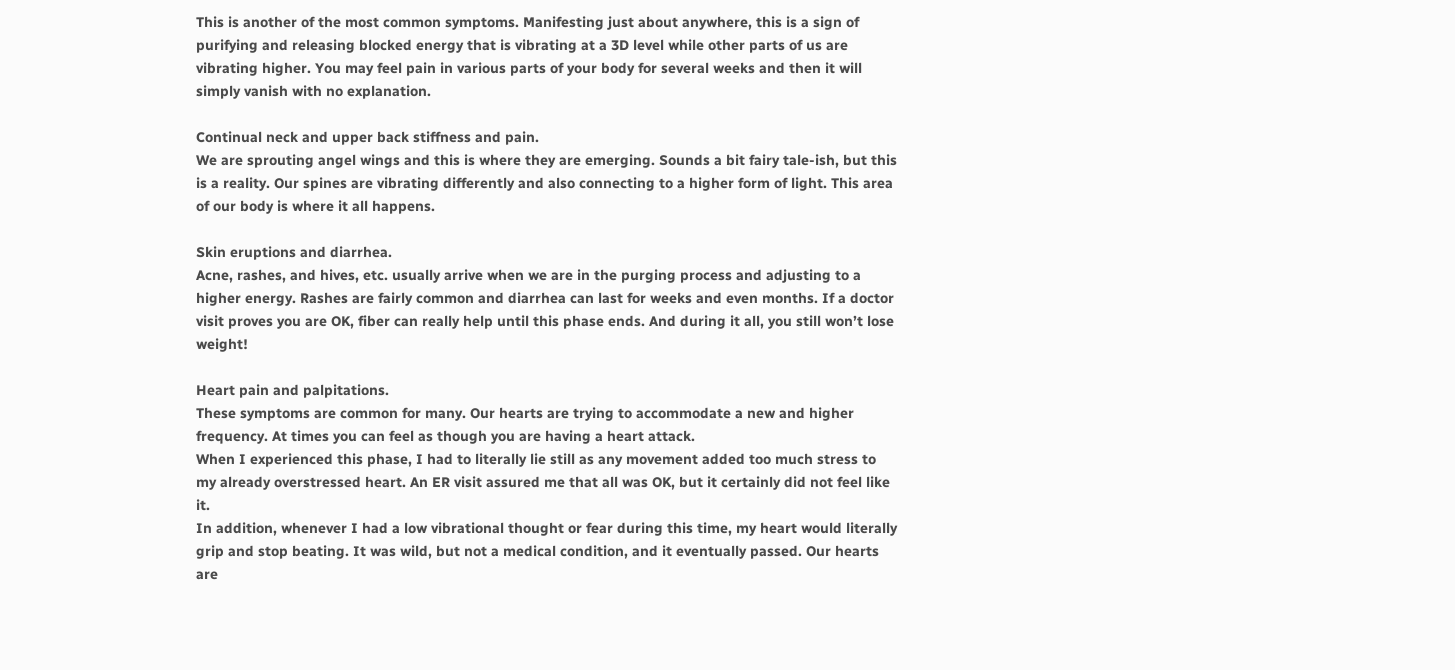This is another of the most common symptoms. Manifesting just about anywhere, this is a sign of purifying and releasing blocked energy that is vibrating at a 3D level while other parts of us are vibrating higher. You may feel pain in various parts of your body for several weeks and then it will simply vanish with no explanation.

Continual neck and upper back stiffness and pain.
We are sprouting angel wings and this is where they are emerging. Sounds a bit fairy tale-ish, but this is a reality. Our spines are vibrating differently and also connecting to a higher form of light. This area of our body is where it all happens.

Skin eruptions and diarrhea.
Acne, rashes, and hives, etc. usually arrive when we are in the purging process and adjusting to a higher energy. Rashes are fairly common and diarrhea can last for weeks and even months. If a doctor visit proves you are OK, fiber can really help until this phase ends. And during it all, you still won’t lose weight!

Heart pain and palpitations.
These symptoms are common for many. Our hearts are trying to accommodate a new and higher frequency. At times you can feel as though you are having a heart attack.
When I experienced this phase, I had to literally lie still as any movement added too much stress to my already overstressed heart. An ER visit assured me that all was OK, but it certainly did not feel like it.
In addition, whenever I had a low vibrational thought or fear during this time, my heart would literally grip and stop beating. It was wild, but not a medical condition, and it eventually passed. Our hearts are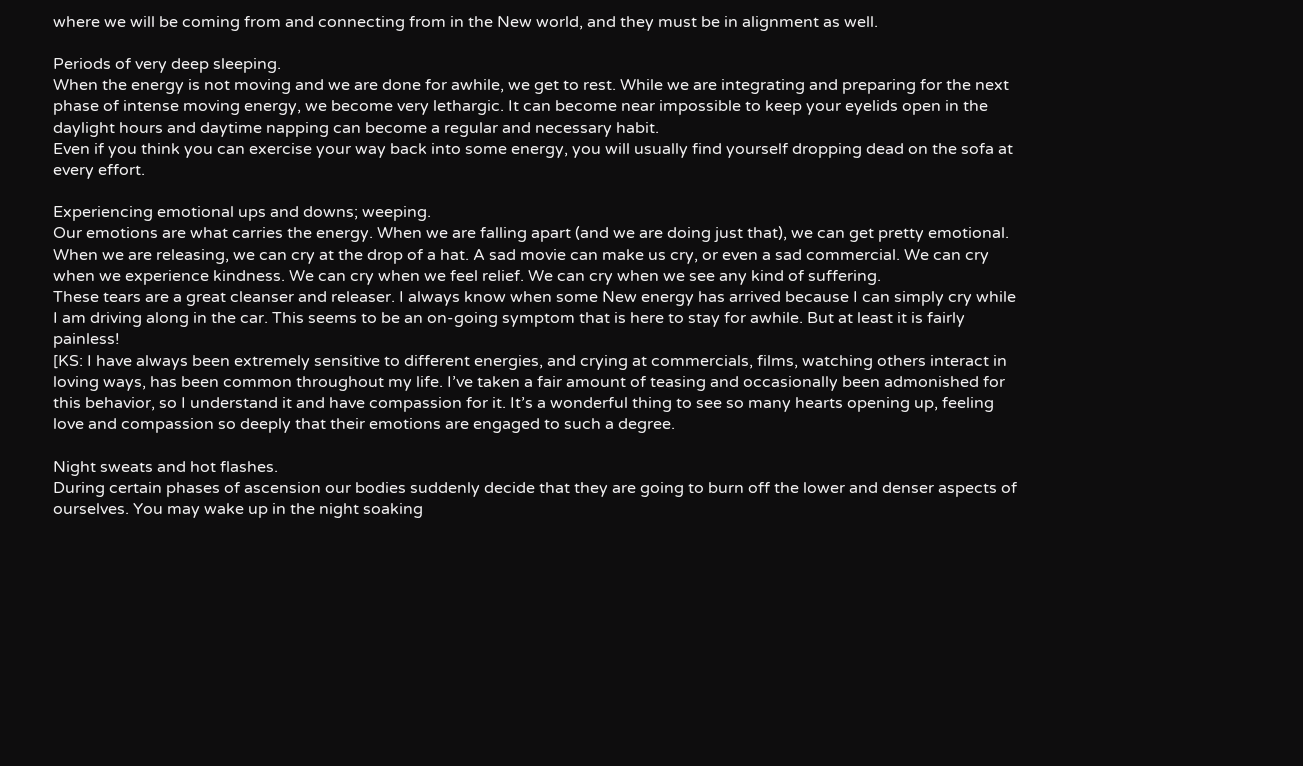where we will be coming from and connecting from in the New world, and they must be in alignment as well.

Periods of very deep sleeping.
When the energy is not moving and we are done for awhile, we get to rest. While we are integrating and preparing for the next phase of intense moving energy, we become very lethargic. It can become near impossible to keep your eyelids open in the daylight hours and daytime napping can become a regular and necessary habit.
Even if you think you can exercise your way back into some energy, you will usually find yourself dropping dead on the sofa at every effort.

Experiencing emotional ups and downs; weeping.
Our emotions are what carries the energy. When we are falling apart (and we are doing just that), we can get pretty emotional.
When we are releasing, we can cry at the drop of a hat. A sad movie can make us cry, or even a sad commercial. We can cry when we experience kindness. We can cry when we feel relief. We can cry when we see any kind of suffering.
These tears are a great cleanser and releaser. I always know when some New energy has arrived because I can simply cry while I am driving along in the car. This seems to be an on-going symptom that is here to stay for awhile. But at least it is fairly painless!
[KS: I have always been extremely sensitive to different energies, and crying at commercials, films, watching others interact in loving ways, has been common throughout my life. I’ve taken a fair amount of teasing and occasionally been admonished for this behavior, so I understand it and have compassion for it. It’s a wonderful thing to see so many hearts opening up, feeling love and compassion so deeply that their emotions are engaged to such a degree.

Night sweats and hot flashes.
During certain phases of ascension our bodies suddenly decide that they are going to burn off the lower and denser aspects of ourselves. You may wake up in the night soaking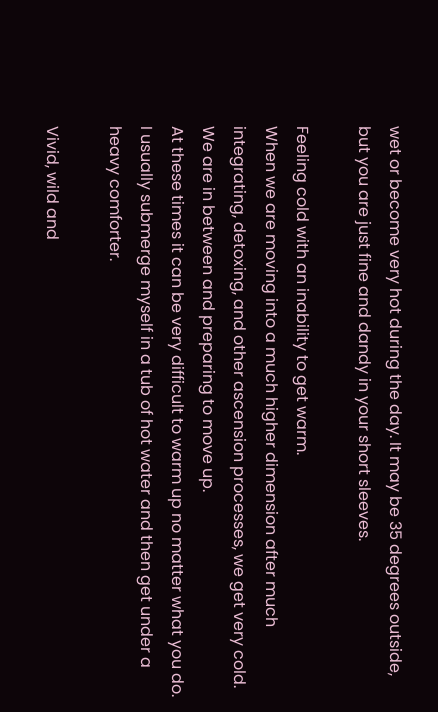wet or become very hot during the day. It may be 35 degrees outside, but you are just fine and dandy in your short sleeves.

Feeling cold with an inability to get warm.
When we are moving into a much higher dimension after much integrating, detoxing, and other ascension processes, we get very cold. We are in between and preparing to move up.
At these times it can be very difficult to warm up no matter what you do. I usually submerge myself in a tub of hot water and then get under a heavy comforter.

Vivid, wild and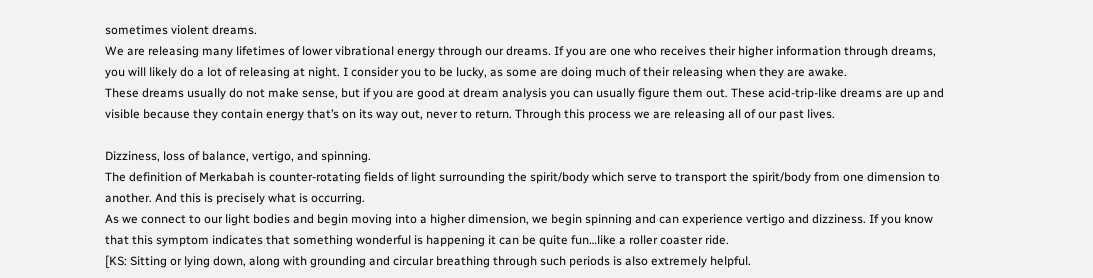sometimes violent dreams.
We are releasing many lifetimes of lower vibrational energy through our dreams. If you are one who receives their higher information through dreams, you will likely do a lot of releasing at night. I consider you to be lucky, as some are doing much of their releasing when they are awake.
These dreams usually do not make sense, but if you are good at dream analysis you can usually figure them out. These acid-trip-like dreams are up and visible because they contain energy that’s on its way out, never to return. Through this process we are releasing all of our past lives.

Dizziness, loss of balance, vertigo, and spinning.
The definition of Merkabah is counter-rotating fields of light surrounding the spirit/body which serve to transport the spirit/body from one dimension to another. And this is precisely what is occurring.
As we connect to our light bodies and begin moving into a higher dimension, we begin spinning and can experience vertigo and dizziness. If you know that this symptom indicates that something wonderful is happening it can be quite fun…like a roller coaster ride.
[KS: Sitting or lying down, along with grounding and circular breathing through such periods is also extremely helpful.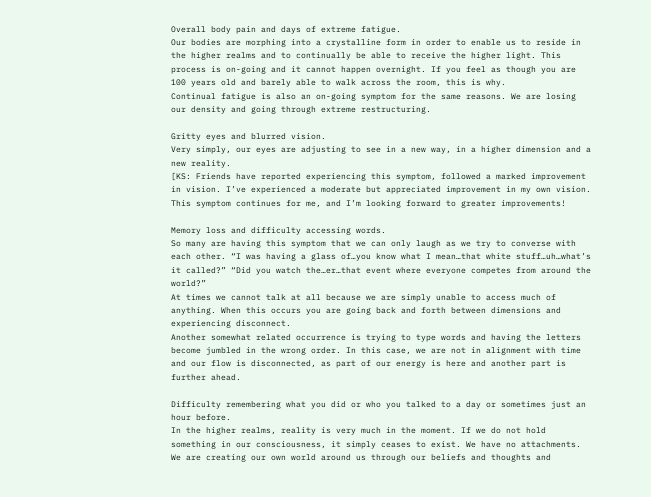Overall body pain and days of extreme fatigue.
Our bodies are morphing into a crystalline form in order to enable us to reside in the higher realms and to continually be able to receive the higher light. This process is on-going and it cannot happen overnight. If you feel as though you are 100 years old and barely able to walk across the room, this is why.
Continual fatigue is also an on-going symptom for the same reasons. We are losing our density and going through extreme restructuring.

Gritty eyes and blurred vision.
Very simply, our eyes are adjusting to see in a new way, in a higher dimension and a new reality.
[KS: Friends have reported experiencing this symptom, followed a marked improvement in vision. I’ve experienced a moderate but appreciated improvement in my own vision. This symptom continues for me, and I’m looking forward to greater improvements!

Memory loss and difficulty accessing words.
So many are having this symptom that we can only laugh as we try to converse with each other. “I was having a glass of…you know what I mean…that white stuff…uh…what’s it called?” “Did you watch the…er…that event where everyone competes from around the world?”
At times we cannot talk at all because we are simply unable to access much of anything. When this occurs you are going back and forth between dimensions and experiencing disconnect.
Another somewhat related occurrence is trying to type words and having the letters become jumbled in the wrong order. In this case, we are not in alignment with time and our flow is disconnected, as part of our energy is here and another part is further ahead.

Difficulty remembering what you did or who you talked to a day or sometimes just an hour before.
In the higher realms, reality is very much in the moment. If we do not hold something in our consciousness, it simply ceases to exist. We have no attachments. We are creating our own world around us through our beliefs and thoughts and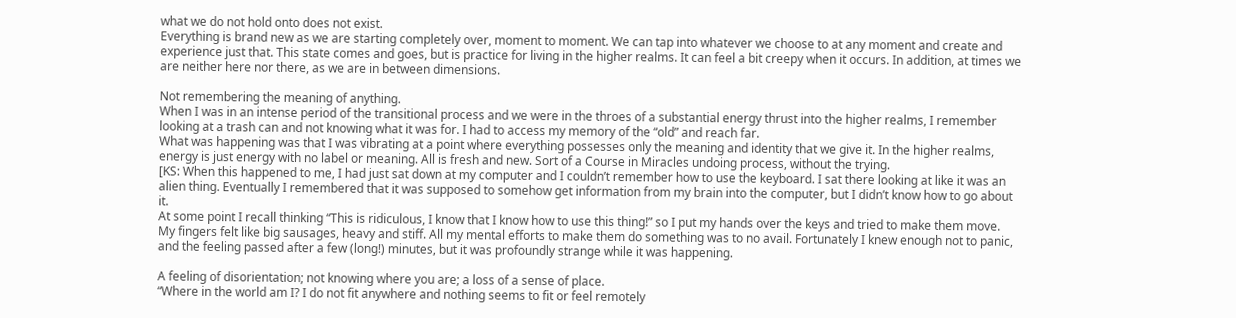what we do not hold onto does not exist.
Everything is brand new as we are starting completely over, moment to moment. We can tap into whatever we choose to at any moment and create and experience just that. This state comes and goes, but is practice for living in the higher realms. It can feel a bit creepy when it occurs. In addition, at times we are neither here nor there, as we are in between dimensions.

Not remembering the meaning of anything.
When I was in an intense period of the transitional process and we were in the throes of a substantial energy thrust into the higher realms, I remember looking at a trash can and not knowing what it was for. I had to access my memory of the “old” and reach far.
What was happening was that I was vibrating at a point where everything possesses only the meaning and identity that we give it. In the higher realms, energy is just energy with no label or meaning. All is fresh and new. Sort of a Course in Miracles undoing process, without the trying.
[KS: When this happened to me, I had just sat down at my computer and I couldn’t remember how to use the keyboard. I sat there looking at like it was an alien thing. Eventually I remembered that it was supposed to somehow get information from my brain into the computer, but I didn’t know how to go about it.
At some point I recall thinking “This is ridiculous, I know that I know how to use this thing!” so I put my hands over the keys and tried to make them move. My fingers felt like big sausages, heavy and stiff. All my mental efforts to make them do something was to no avail. Fortunately I knew enough not to panic, and the feeling passed after a few (long!) minutes, but it was profoundly strange while it was happening.

A feeling of disorientation; not knowing where you are; a loss of a sense of place.
“Where in the world am I? I do not fit anywhere and nothing seems to fit or feel remotely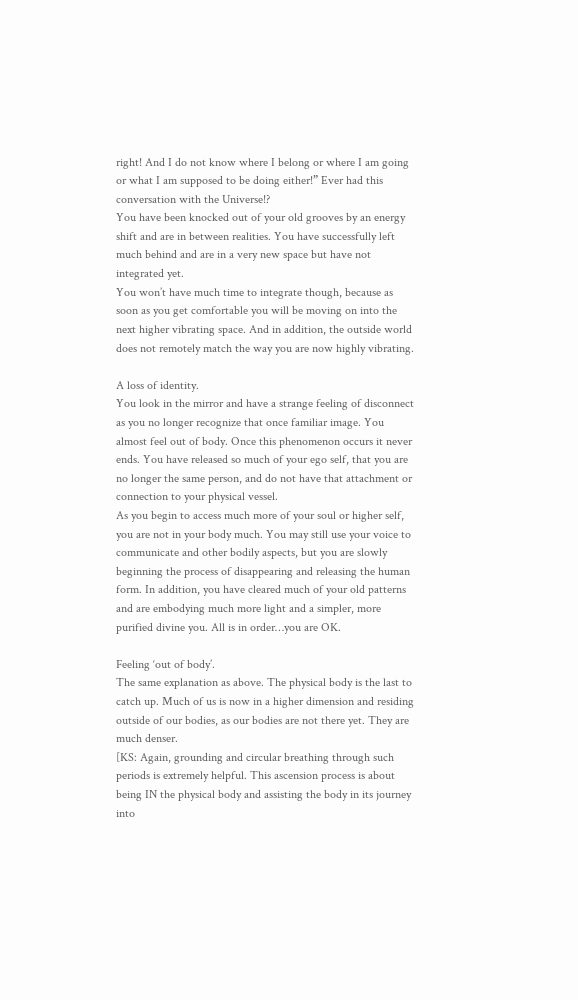right! And I do not know where I belong or where I am going or what I am supposed to be doing either!” Ever had this conversation with the Universe!?
You have been knocked out of your old grooves by an energy shift and are in between realities. You have successfully left much behind and are in a very new space but have not integrated yet.
You won’t have much time to integrate though, because as soon as you get comfortable you will be moving on into the next higher vibrating space. And in addition, the outside world does not remotely match the way you are now highly vibrating.

A loss of identity.
You look in the mirror and have a strange feeling of disconnect as you no longer recognize that once familiar image. You almost feel out of body. Once this phenomenon occurs it never ends. You have released so much of your ego self, that you are no longer the same person, and do not have that attachment or connection to your physical vessel.
As you begin to access much more of your soul or higher self, you are not in your body much. You may still use your voice to communicate and other bodily aspects, but you are slowly beginning the process of disappearing and releasing the human form. In addition, you have cleared much of your old patterns and are embodying much more light and a simpler, more purified divine you. All is in order…you are OK.

Feeling ‘out of body’.
The same explanation as above. The physical body is the last to catch up. Much of us is now in a higher dimension and residing outside of our bodies, as our bodies are not there yet. They are much denser.
[KS: Again, grounding and circular breathing through such periods is extremely helpful. This ascension process is about being IN the physical body and assisting the body in its journey into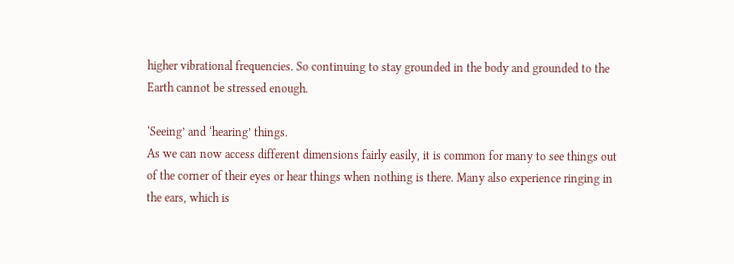higher vibrational frequencies. So continuing to stay grounded in the body and grounded to the Earth cannot be stressed enough.

‘Seeing’ and ‘hearing’ things.
As we can now access different dimensions fairly easily, it is common for many to see things out of the corner of their eyes or hear things when nothing is there. Many also experience ringing in the ears, which is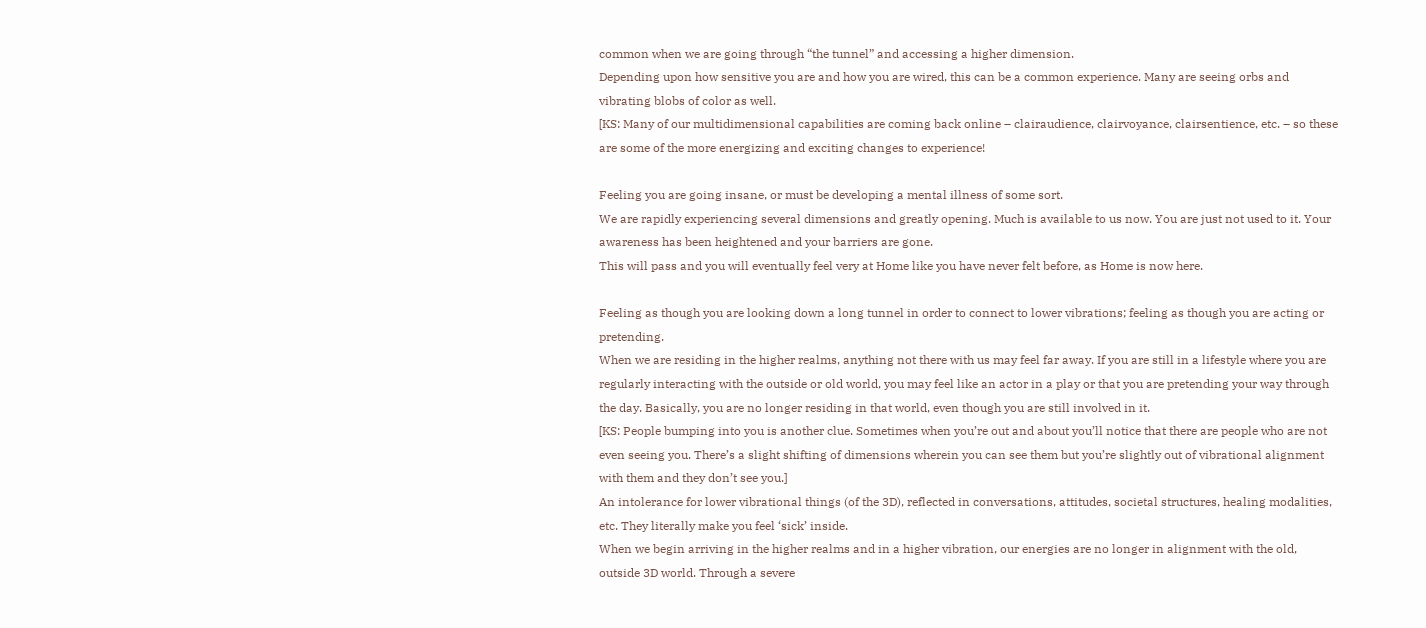common when we are going through “the tunnel” and accessing a higher dimension.
Depending upon how sensitive you are and how you are wired, this can be a common experience. Many are seeing orbs and vibrating blobs of color as well.
[KS: Many of our multidimensional capabilities are coming back online – clairaudience, clairvoyance, clairsentience, etc. – so these are some of the more energizing and exciting changes to experience!

Feeling you are going insane, or must be developing a mental illness of some sort.
We are rapidly experiencing several dimensions and greatly opening. Much is available to us now. You are just not used to it. Your awareness has been heightened and your barriers are gone.
This will pass and you will eventually feel very at Home like you have never felt before, as Home is now here.

Feeling as though you are looking down a long tunnel in order to connect to lower vibrations; feeling as though you are acting or pretending.
When we are residing in the higher realms, anything not there with us may feel far away. If you are still in a lifestyle where you are regularly interacting with the outside or old world, you may feel like an actor in a play or that you are pretending your way through the day. Basically, you are no longer residing in that world, even though you are still involved in it.
[KS: People bumping into you is another clue. Sometimes when you’re out and about you’ll notice that there are people who are not even seeing you. There’s a slight shifting of dimensions wherein you can see them but you’re slightly out of vibrational alignment with them and they don’t see you.]
An intolerance for lower vibrational things (of the 3D), reflected in conversations, attitudes, societal structures, healing modalities, etc. They literally make you feel ‘sick’ inside.
When we begin arriving in the higher realms and in a higher vibration, our energies are no longer in alignment with the old, outside 3D world. Through a severe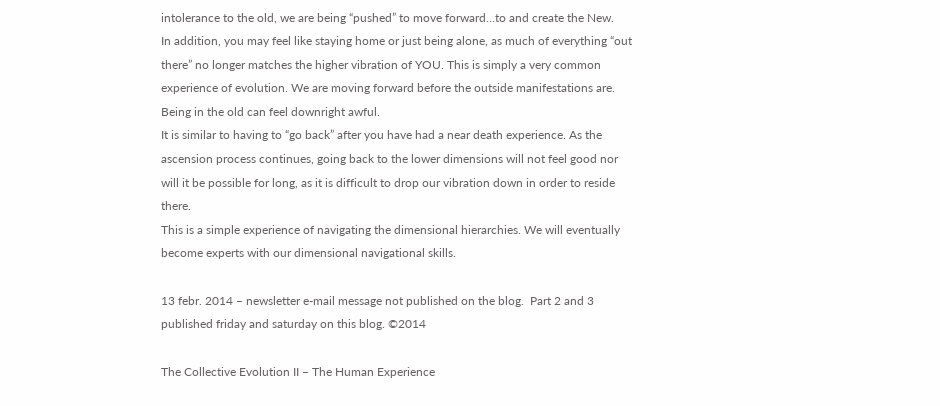intolerance to the old, we are being “pushed” to move forward…to and create the New.
In addition, you may feel like staying home or just being alone, as much of everything “out there” no longer matches the higher vibration of YOU. This is simply a very common experience of evolution. We are moving forward before the outside manifestations are. Being in the old can feel downright awful.
It is similar to having to “go back” after you have had a near death experience. As the ascension process continues, going back to the lower dimensions will not feel good nor will it be possible for long, as it is difficult to drop our vibration down in order to reside there.
This is a simple experience of navigating the dimensional hierarchies. We will eventually become experts with our dimensional navigational skills.

13 febr. 2014 – newsletter e-mail message not published on the blog.  Part 2 and 3 published friday and saturday on this blog. ©2014

The Collective Evolution II – The Human Experience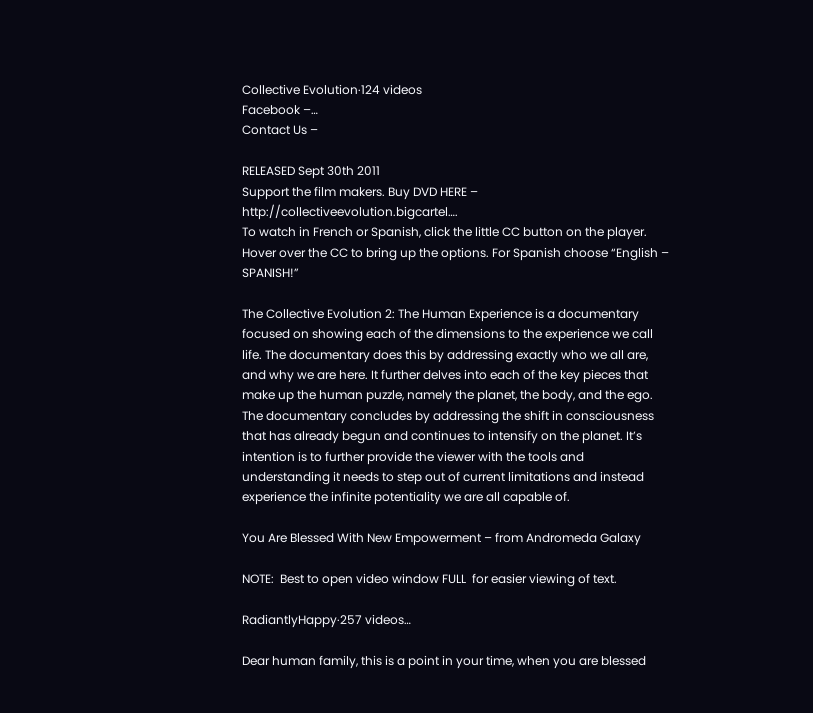Collective Evolution·124 videos
Facebook –…
Contact Us –

RELEASED Sept 30th 2011
Support the film makers. Buy DVD HERE – http://collectiveevolution.bigcartel….
To watch in French or Spanish, click the little CC button on the player. Hover over the CC to bring up the options. For Spanish choose “English – SPANISH!”

The Collective Evolution 2: The Human Experience is a documentary focused on showing each of the dimensions to the experience we call life. The documentary does this by addressing exactly who we all are, and why we are here. It further delves into each of the key pieces that make up the human puzzle, namely the planet, the body, and the ego. The documentary concludes by addressing the shift in consciousness that has already begun and continues to intensify on the planet. It’s intention is to further provide the viewer with the tools and understanding it needs to step out of current limitations and instead experience the infinite potentiality we are all capable of.

You Are Blessed With New Empowerment – from Andromeda Galaxy

NOTE:  Best to open video window FULL  for easier viewing of text.

RadiantlyHappy·257 videos…

Dear human family, this is a point in your time, when you are blessed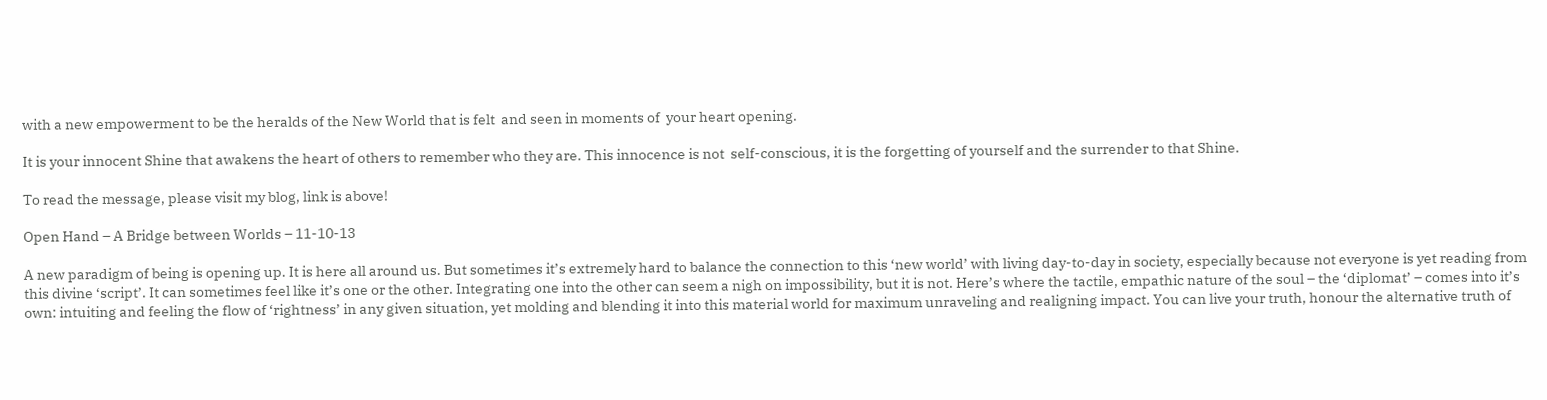with a new empowerment to be the heralds of the New World that is felt  and seen in moments of  your heart opening.

It is your innocent Shine that awakens the heart of others to remember who they are. This innocence is not  self-conscious, it is the forgetting of yourself and the surrender to that Shine.

To read the message, please visit my blog, link is above!

Open Hand – A Bridge between Worlds – 11-10-13

A new paradigm of being is opening up. It is here all around us. But sometimes it’s extremely hard to balance the connection to this ‘new world’ with living day-to-day in society, especially because not everyone is yet reading from this divine ‘script’. It can sometimes feel like it’s one or the other. Integrating one into the other can seem a nigh on impossibility, but it is not. Here’s where the tactile, empathic nature of the soul – the ‘diplomat’ – comes into it’s own: intuiting and feeling the flow of ‘rightness’ in any given situation, yet molding and blending it into this material world for maximum unraveling and realigning impact. You can live your truth, honour the alternative truth of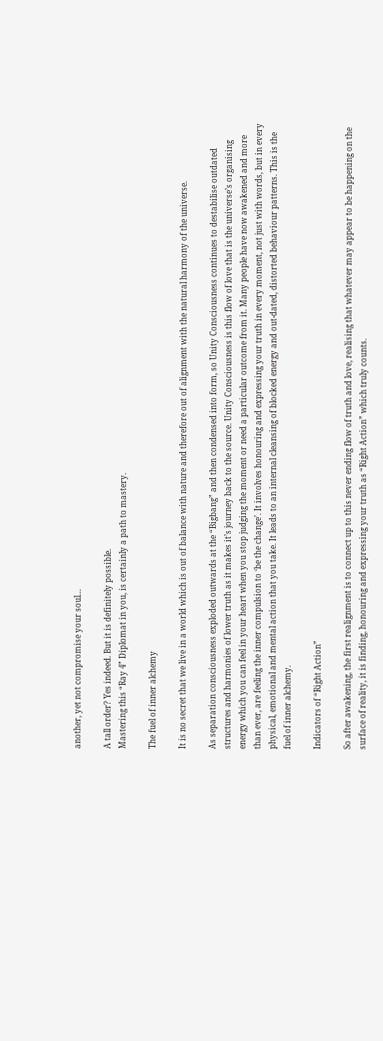another, yet not compromise your soul…

A tall order? Yes indeed. But it is definitely possible.
Mastering this “Ray 4” Diplomat in you, is certainly a path to mastery.

The fuel of inner alchemy

It is no secret that we live in a world which is out of balance with nature and therefore out of alignment with the natural harmony of the universe.

As separation consciousness exploded outwards at the “Bigbang” and then condensed into form, so Unity Consciousness continues to destabilise outdated structures and harmonies of lower truth as it makes it’s journey back to the source. Unity Consciousness is this flow of love that is the universe’s organising energy which you can feel in your heart when you stop judging the moment or need a particular outcome from it. Many people have now awakened and more than ever, are feeling the inner compulsion to ‘be the change’. It involves honouring and expressing your truth in every moment, not just with words, but in every physical, emotional and mental action that you take. It leads to an internal cleansing of blocked energy and out-dated, distorted behaviour patterns. This is the fuel of inner alchemy.

Indicators of “Right Action”

So after awakening, the first realignment is to connect up to this never ending flow of truth and love, realising that whatever may appear to be happening on the surface of reality, it is finding, honouring and expressing your truth as “Right Action” which truly counts.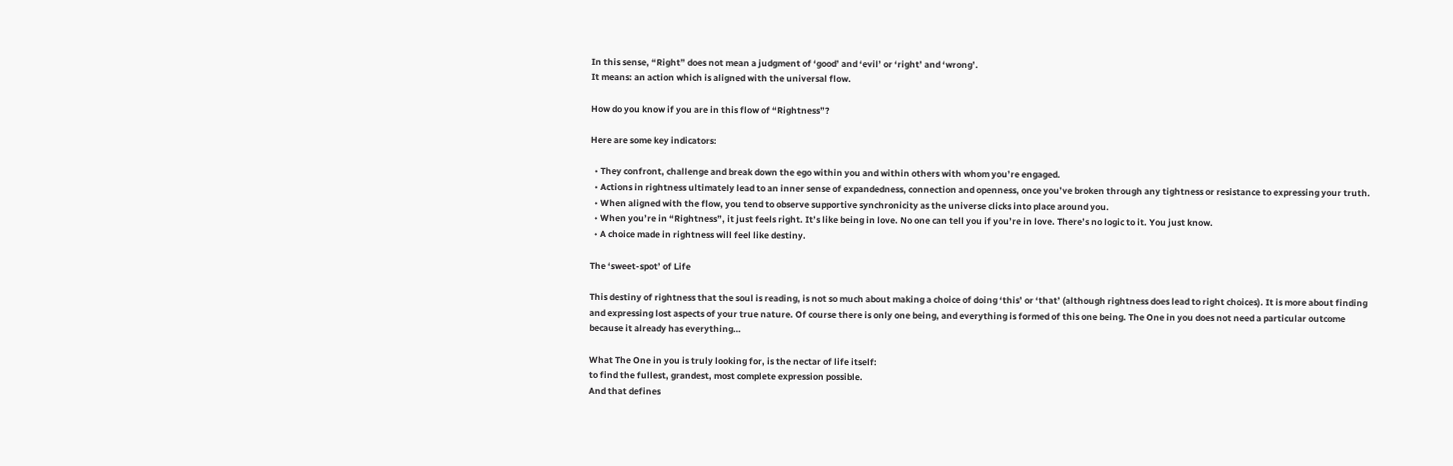In this sense, “Right” does not mean a judgment of ‘good’ and ‘evil’ or ‘right’ and ‘wrong’.
It means: an action which is aligned with the universal flow.

How do you know if you are in this flow of “Rightness”?

Here are some key indicators:

  • They confront, challenge and break down the ego within you and within others with whom you’re engaged.
  • Actions in rightness ultimately lead to an inner sense of expandedness, connection and openness, once you’ve broken through any tightness or resistance to expressing your truth.
  • When aligned with the flow, you tend to observe supportive synchronicity as the universe clicks into place around you.
  • When you’re in “Rightness”, it just feels right. It’s like being in love. No one can tell you if you’re in love. There’s no logic to it. You just know.
  • A choice made in rightness will feel like destiny.

The ‘sweet-spot’ of Life

This destiny of rightness that the soul is reading, is not so much about making a choice of doing ‘this’ or ‘that’ (although rightness does lead to right choices). It is more about finding and expressing lost aspects of your true nature. Of course there is only one being, and everything is formed of this one being. The One in you does not need a particular outcome because it already has everything…

What The One in you is truly looking for, is the nectar of life itself:
to find the fullest, grandest, most complete expression possible.
And that defines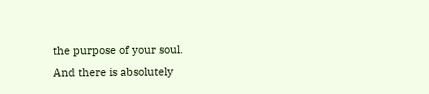the purpose of your soul.
And there is absolutely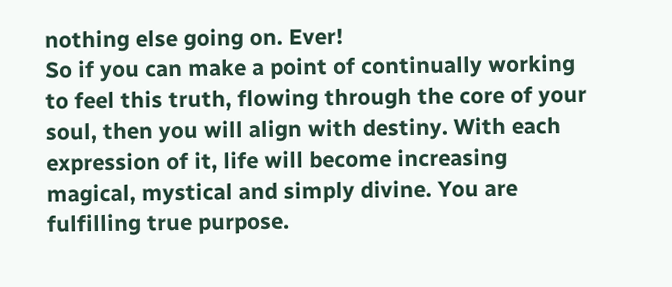nothing else going on. Ever!
So if you can make a point of continually working to feel this truth, flowing through the core of your soul, then you will align with destiny. With each expression of it, life will become increasing magical, mystical and simply divine. You are fulfilling true purpose.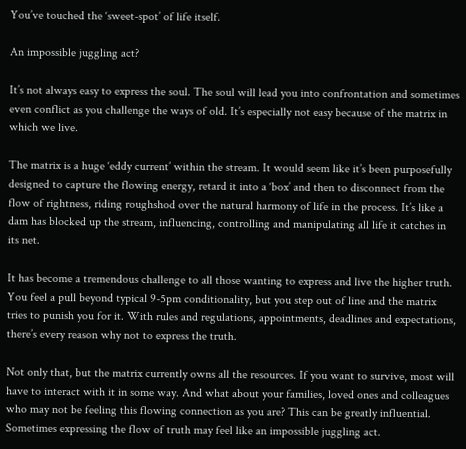You’ve touched the ‘sweet-spot’ of life itself.

An impossible juggling act?

It’s not always easy to express the soul. The soul will lead you into confrontation and sometimes even conflict as you challenge the ways of old. It’s especially not easy because of the matrix in which we live.

The matrix is a huge ‘eddy current’ within the stream. It would seem like it’s been purposefully designed to capture the flowing energy, retard it into a ‘box’ and then to disconnect from the flow of rightness, riding roughshod over the natural harmony of life in the process. It’s like a dam has blocked up the stream, influencing, controlling and manipulating all life it catches in its net.

It has become a tremendous challenge to all those wanting to express and live the higher truth. You feel a pull beyond typical 9-5pm conditionality, but you step out of line and the matrix tries to punish you for it. With rules and regulations, appointments, deadlines and expectations, there’s every reason why not to express the truth.

Not only that, but the matrix currently owns all the resources. If you want to survive, most will have to interact with it in some way. And what about your families, loved ones and colleagues who may not be feeling this flowing connection as you are? This can be greatly influential. Sometimes expressing the flow of truth may feel like an impossible juggling act.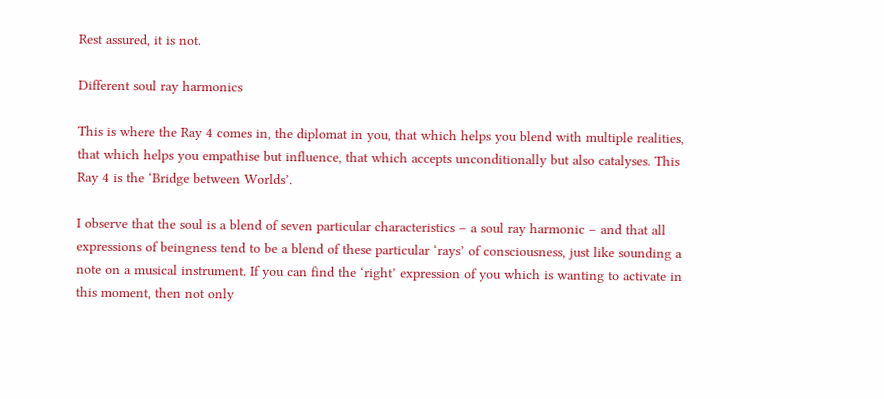Rest assured, it is not.

Different soul ray harmonics

This is where the Ray 4 comes in, the diplomat in you, that which helps you blend with multiple realities, that which helps you empathise but influence, that which accepts unconditionally but also catalyses. This Ray 4 is the ‘Bridge between Worlds’.

I observe that the soul is a blend of seven particular characteristics – a soul ray harmonic – and that all expressions of beingness tend to be a blend of these particular ‘rays’ of consciousness, just like sounding a note on a musical instrument. If you can find the ‘right’ expression of you which is wanting to activate in this moment, then not only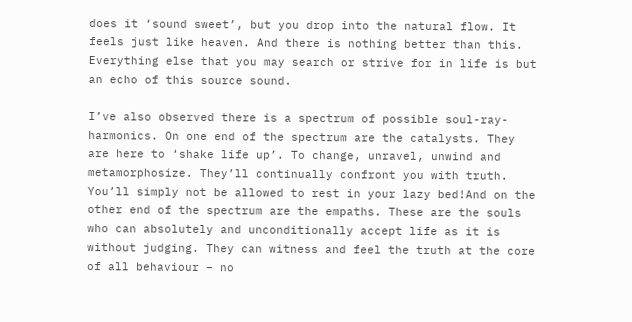does it ‘sound sweet’, but you drop into the natural flow. It feels just like heaven. And there is nothing better than this. Everything else that you may search or strive for in life is but an echo of this source sound.

I’ve also observed there is a spectrum of possible soul-ray-harmonics. On one end of the spectrum are the catalysts. They are here to ‘shake life up’. To change, unravel, unwind and metamorphosize. They’ll continually confront you with truth. You’ll simply not be allowed to rest in your lazy bed!And on the other end of the spectrum are the empaths. These are the souls who can absolutely and unconditionally accept life as it is without judging. They can witness and feel the truth at the core of all behaviour – no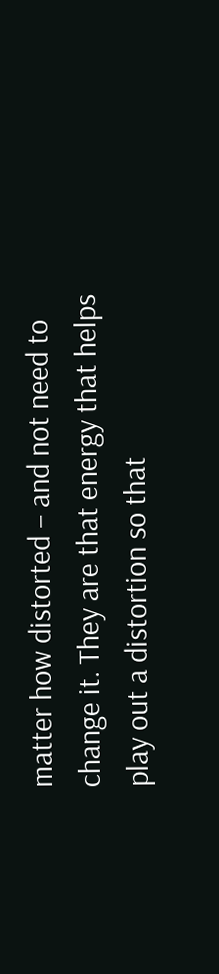matter how distorted – and not need to change it. They are that energy that helps play out a distortion so that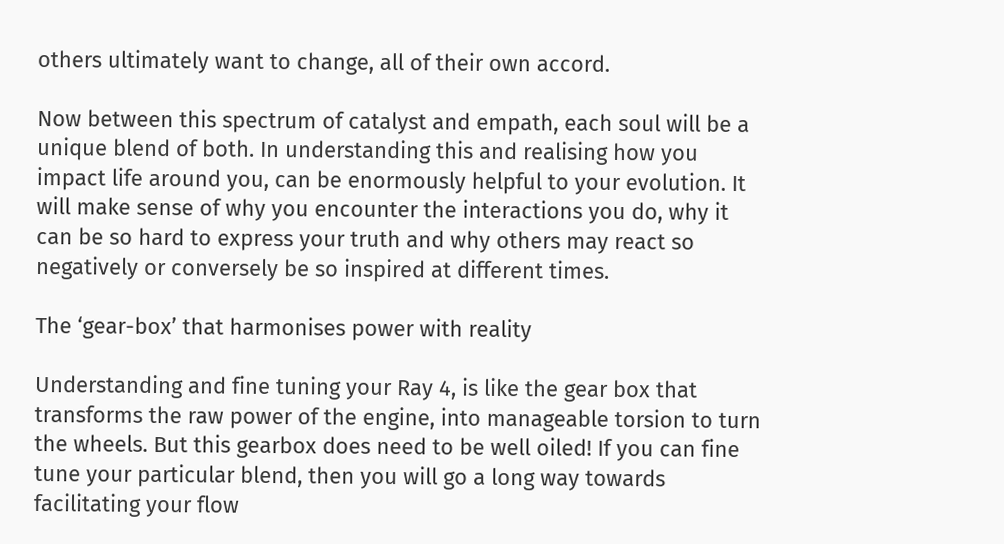others ultimately want to change, all of their own accord.

Now between this spectrum of catalyst and empath, each soul will be a unique blend of both. In understanding this and realising how you impact life around you, can be enormously helpful to your evolution. It will make sense of why you encounter the interactions you do, why it can be so hard to express your truth and why others may react so negatively or conversely be so inspired at different times.

The ‘gear-box’ that harmonises power with reality

Understanding and fine tuning your Ray 4, is like the gear box that transforms the raw power of the engine, into manageable torsion to turn the wheels. But this gearbox does need to be well oiled! If you can fine tune your particular blend, then you will go a long way towards facilitating your flow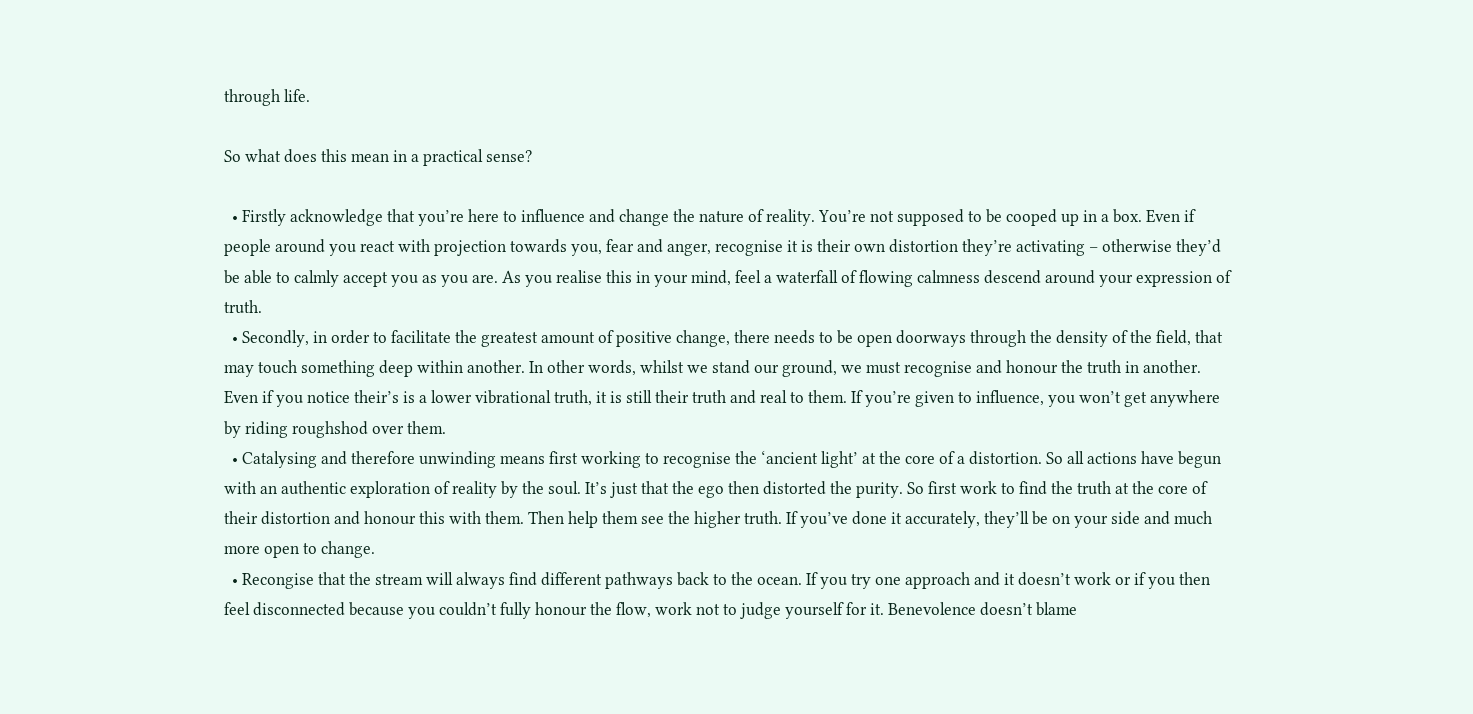through life.

So what does this mean in a practical sense?

  • Firstly acknowledge that you’re here to influence and change the nature of reality. You’re not supposed to be cooped up in a box. Even if people around you react with projection towards you, fear and anger, recognise it is their own distortion they’re activating – otherwise they’d be able to calmly accept you as you are. As you realise this in your mind, feel a waterfall of flowing calmness descend around your expression of truth.
  • Secondly, in order to facilitate the greatest amount of positive change, there needs to be open doorways through the density of the field, that may touch something deep within another. In other words, whilst we stand our ground, we must recognise and honour the truth in another. Even if you notice their’s is a lower vibrational truth, it is still their truth and real to them. If you’re given to influence, you won’t get anywhere by riding roughshod over them.
  • Catalysing and therefore unwinding means first working to recognise the ‘ancient light’ at the core of a distortion. So all actions have begun with an authentic exploration of reality by the soul. It’s just that the ego then distorted the purity. So first work to find the truth at the core of their distortion and honour this with them. Then help them see the higher truth. If you’ve done it accurately, they’ll be on your side and much more open to change.
  • Recongise that the stream will always find different pathways back to the ocean. If you try one approach and it doesn’t work or if you then feel disconnected because you couldn’t fully honour the flow, work not to judge yourself for it. Benevolence doesn’t blame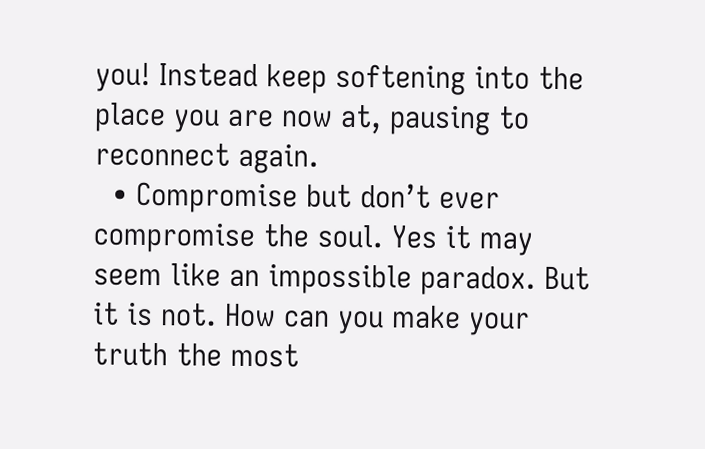you! Instead keep softening into the place you are now at, pausing to reconnect again.
  • Compromise but don’t ever compromise the soul. Yes it may seem like an impossible paradox. But it is not. How can you make your truth the most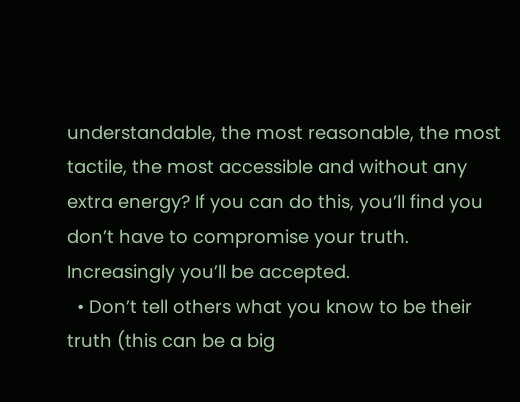understandable, the most reasonable, the most tactile, the most accessible and without any extra energy? If you can do this, you’ll find you don’t have to compromise your truth. Increasingly you’ll be accepted.
  • Don’t tell others what you know to be their truth (this can be a big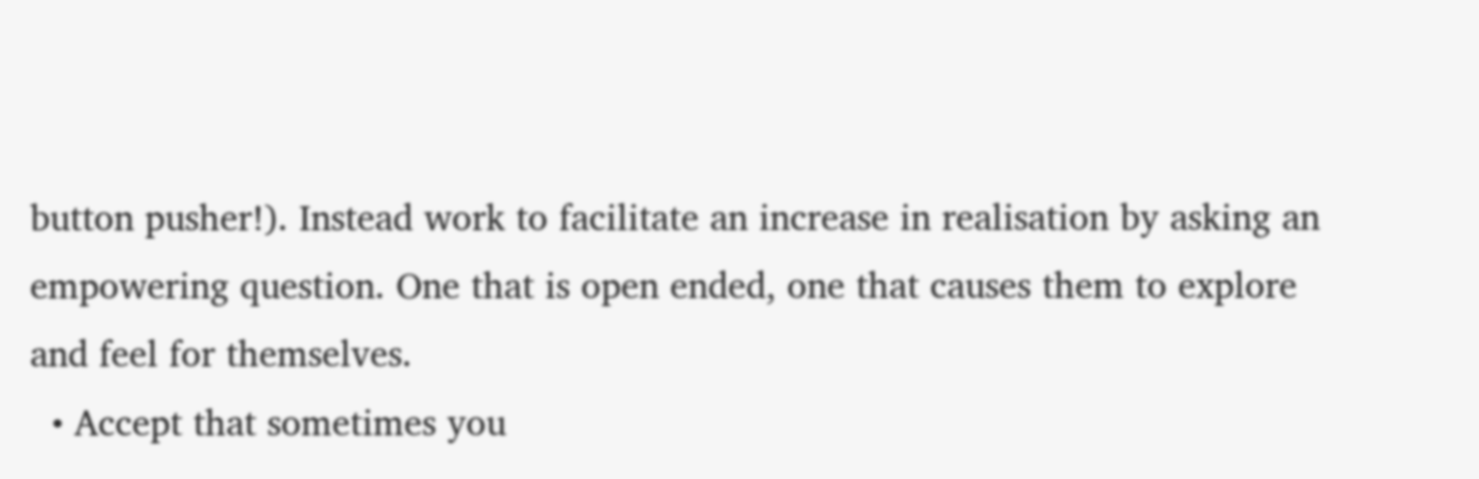button pusher!). Instead work to facilitate an increase in realisation by asking an empowering question. One that is open ended, one that causes them to explore and feel for themselves.
  • Accept that sometimes you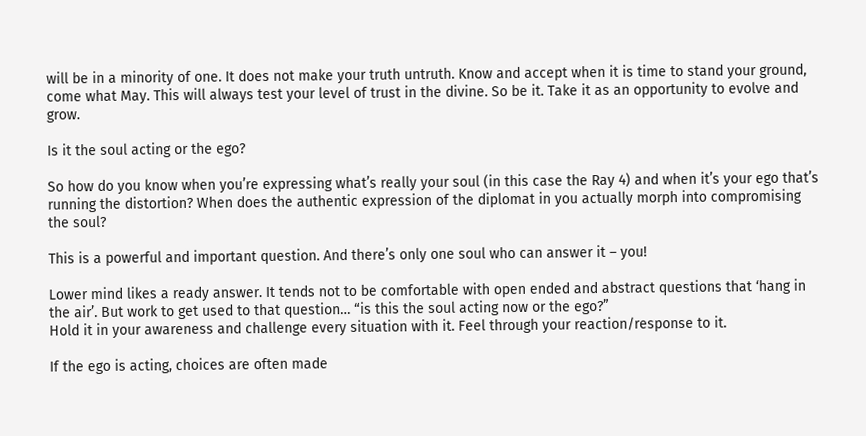will be in a minority of one. It does not make your truth untruth. Know and accept when it is time to stand your ground, come what May. This will always test your level of trust in the divine. So be it. Take it as an opportunity to evolve and grow.

Is it the soul acting or the ego?

So how do you know when you’re expressing what’s really your soul (in this case the Ray 4) and when it’s your ego that’s running the distortion? When does the authentic expression of the diplomat in you actually morph into compromising the soul?

This is a powerful and important question. And there’s only one soul who can answer it – you!

Lower mind likes a ready answer. It tends not to be comfortable with open ended and abstract questions that ‘hang in the air’. But work to get used to that question… “is this the soul acting now or the ego?”
Hold it in your awareness and challenge every situation with it. Feel through your reaction/response to it.

If the ego is acting, choices are often made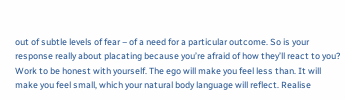out of subtle levels of fear – of a need for a particular outcome. So is your response really about placating because you’re afraid of how they’ll react to you? Work to be honest with yourself. The ego will make you feel less than. It will make you feel small, which your natural body language will reflect. Realise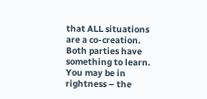that ALL situations are a co-creation. Both parties have something to learn. You may be in rightness – the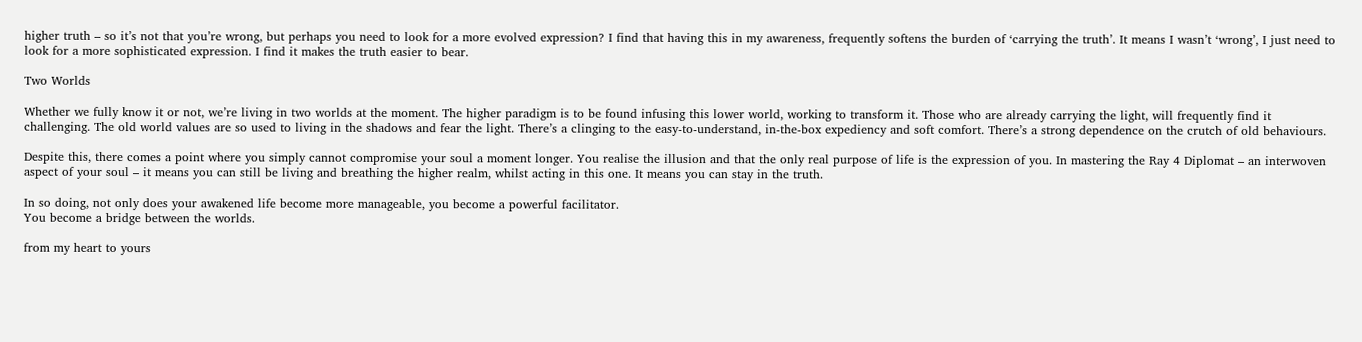higher truth – so it’s not that you’re wrong, but perhaps you need to look for a more evolved expression? I find that having this in my awareness, frequently softens the burden of ‘carrying the truth’. It means I wasn’t ‘wrong’, I just need to look for a more sophisticated expression. I find it makes the truth easier to bear.

Two Worlds

Whether we fully know it or not, we’re living in two worlds at the moment. The higher paradigm is to be found infusing this lower world, working to transform it. Those who are already carrying the light, will frequently find it challenging. The old world values are so used to living in the shadows and fear the light. There’s a clinging to the easy-to-understand, in-the-box expediency and soft comfort. There’s a strong dependence on the crutch of old behaviours.

Despite this, there comes a point where you simply cannot compromise your soul a moment longer. You realise the illusion and that the only real purpose of life is the expression of you. In mastering the Ray 4 Diplomat – an interwoven aspect of your soul – it means you can still be living and breathing the higher realm, whilst acting in this one. It means you can stay in the truth.

In so doing, not only does your awakened life become more manageable, you become a powerful facilitator.
You become a bridge between the worlds.

from my heart to yours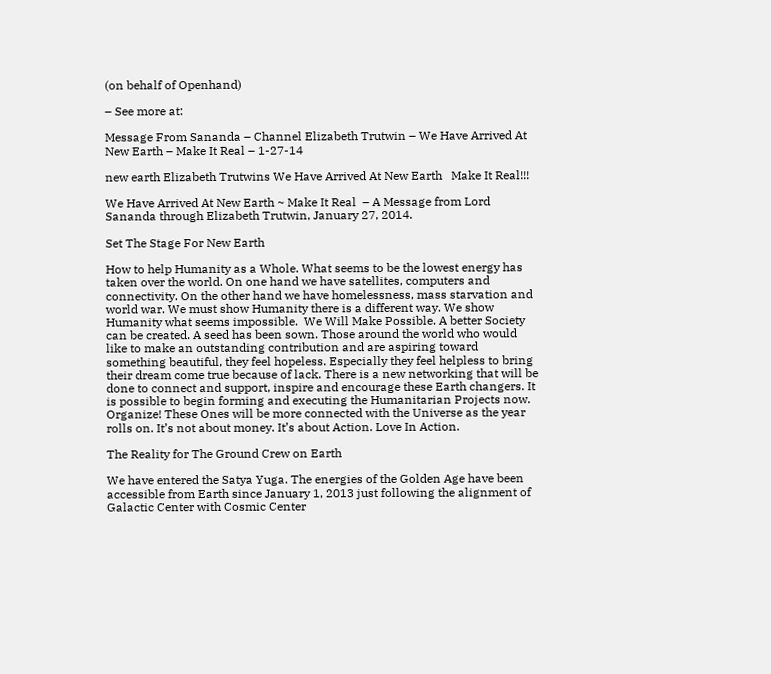(on behalf of Openhand)

– See more at:

Message From Sananda – Channel Elizabeth Trutwin – We Have Arrived At New Earth – Make It Real – 1-27-14

new earth Elizabeth Trutwins We Have Arrived At New Earth   Make It Real!!!

We Have Arrived At New Earth ~ Make It Real  – A Message from Lord Sananda through Elizabeth Trutwin, January 27, 2014.

Set The Stage For New Earth

How to help Humanity as a Whole. What seems to be the lowest energy has taken over the world. On one hand we have satellites, computers and connectivity. On the other hand we have homelessness, mass starvation and world war. We must show Humanity there is a different way. We show Humanity what seems impossible.  We Will Make Possible. A better Society can be created. A seed has been sown. Those around the world who would like to make an outstanding contribution and are aspiring toward something beautiful, they feel hopeless. Especially they feel helpless to bring their dream come true because of lack. There is a new networking that will be done to connect and support, inspire and encourage these Earth changers. It is possible to begin forming and executing the Humanitarian Projects now. Organize! These Ones will be more connected with the Universe as the year rolls on. It’s not about money. It’s about Action. Love In Action.

The Reality for The Ground Crew on Earth

We have entered the Satya Yuga. The energies of the Golden Age have been accessible from Earth since January 1, 2013 just following the alignment of Galactic Center with Cosmic Center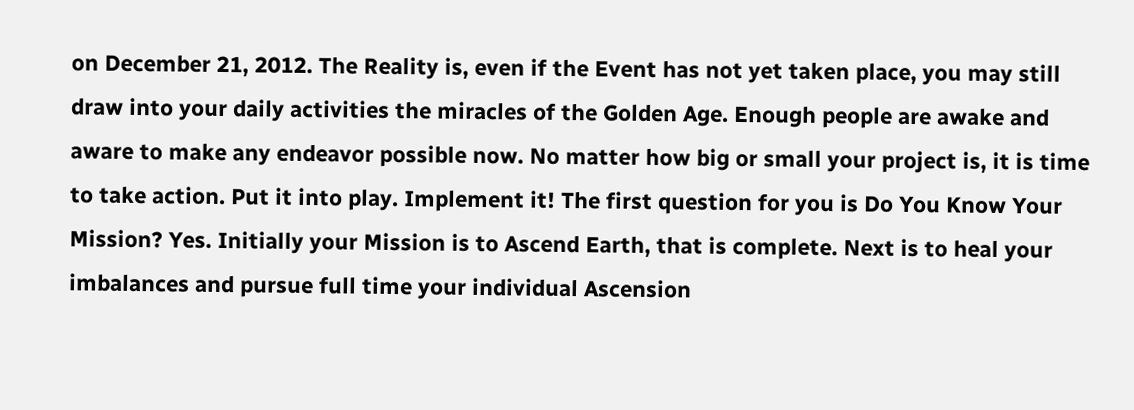on December 21, 2012. The Reality is, even if the Event has not yet taken place, you may still draw into your daily activities the miracles of the Golden Age. Enough people are awake and aware to make any endeavor possible now. No matter how big or small your project is, it is time to take action. Put it into play. Implement it! The first question for you is Do You Know Your Mission? Yes. Initially your Mission is to Ascend Earth, that is complete. Next is to heal your imbalances and pursue full time your individual Ascension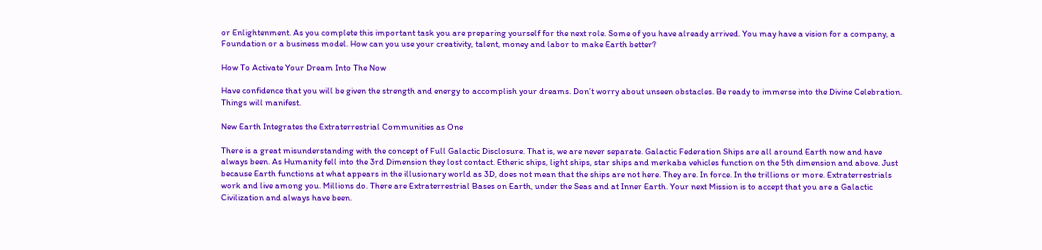or Enlightenment. As you complete this important task you are preparing yourself for the next role. Some of you have already arrived. You may have a vision for a company, a Foundation or a business model. How can you use your creativity, talent, money and labor to make Earth better?

How To Activate Your Dream Into The Now

Have confidence that you will be given the strength and energy to accomplish your dreams. Don’t worry about unseen obstacles. Be ready to immerse into the Divine Celebration. Things will manifest.

New Earth Integrates the Extraterrestrial Communities as One

There is a great misunderstanding with the concept of Full Galactic Disclosure. That is, we are never separate. Galactic Federation Ships are all around Earth now and have always been. As Humanity fell into the 3rd Dimension they lost contact. Etheric ships, light ships, star ships and merkaba vehicles function on the 5th dimension and above. Just because Earth functions at what appears in the illusionary world as 3D, does not mean that the ships are not here. They are. In force. In the trillions or more. Extraterrestrials work and live among you. Millions do. There are Extraterrestrial Bases on Earth, under the Seas and at Inner Earth. Your next Mission is to accept that you are a Galactic Civilization and always have been.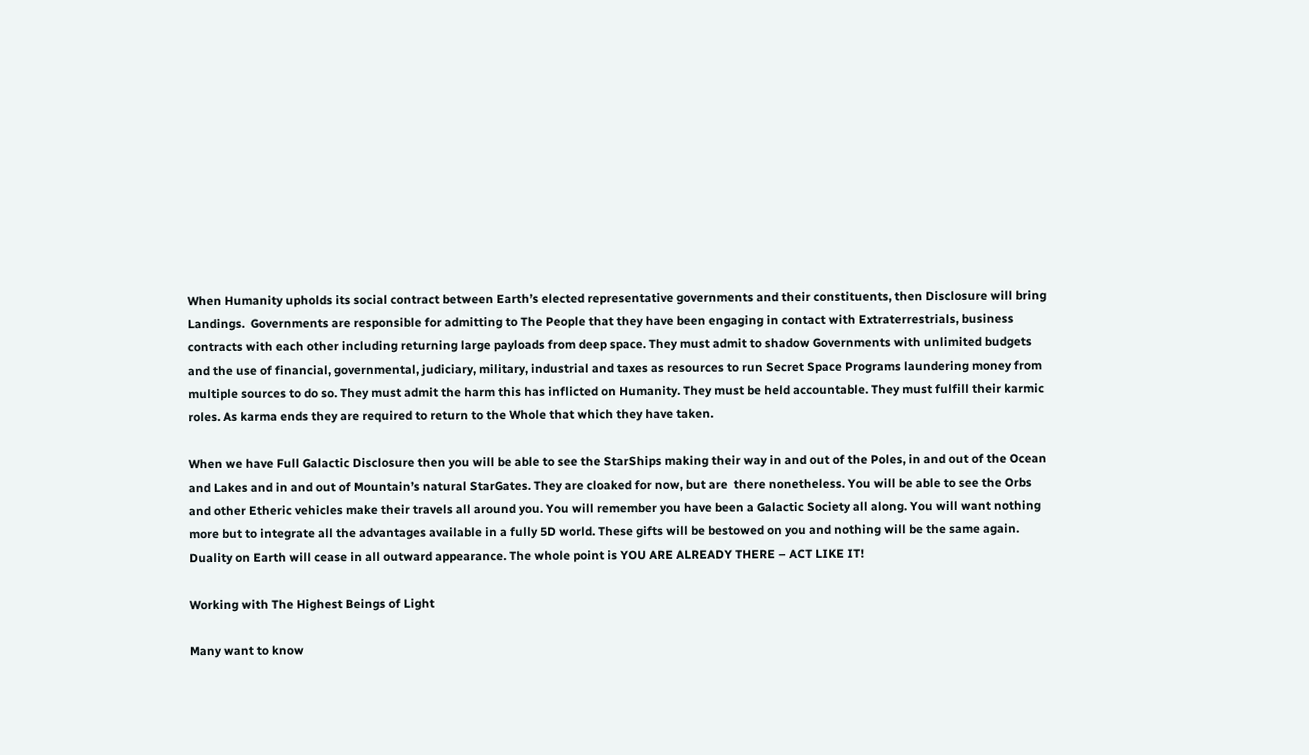When Humanity upholds its social contract between Earth’s elected representative governments and their constituents, then Disclosure will bring Landings.  Governments are responsible for admitting to The People that they have been engaging in contact with Extraterrestrials, business contracts with each other including returning large payloads from deep space. They must admit to shadow Governments with unlimited budgets and the use of financial, governmental, judiciary, military, industrial and taxes as resources to run Secret Space Programs laundering money from multiple sources to do so. They must admit the harm this has inflicted on Humanity. They must be held accountable. They must fulfill their karmic roles. As karma ends they are required to return to the Whole that which they have taken.

When we have Full Galactic Disclosure then you will be able to see the StarShips making their way in and out of the Poles, in and out of the Ocean and Lakes and in and out of Mountain’s natural StarGates. They are cloaked for now, but are  there nonetheless. You will be able to see the Orbs and other Etheric vehicles make their travels all around you. You will remember you have been a Galactic Society all along. You will want nothing more but to integrate all the advantages available in a fully 5D world. These gifts will be bestowed on you and nothing will be the same again. Duality on Earth will cease in all outward appearance. The whole point is YOU ARE ALREADY THERE – ACT LIKE IT!

Working with The Highest Beings of Light

Many want to know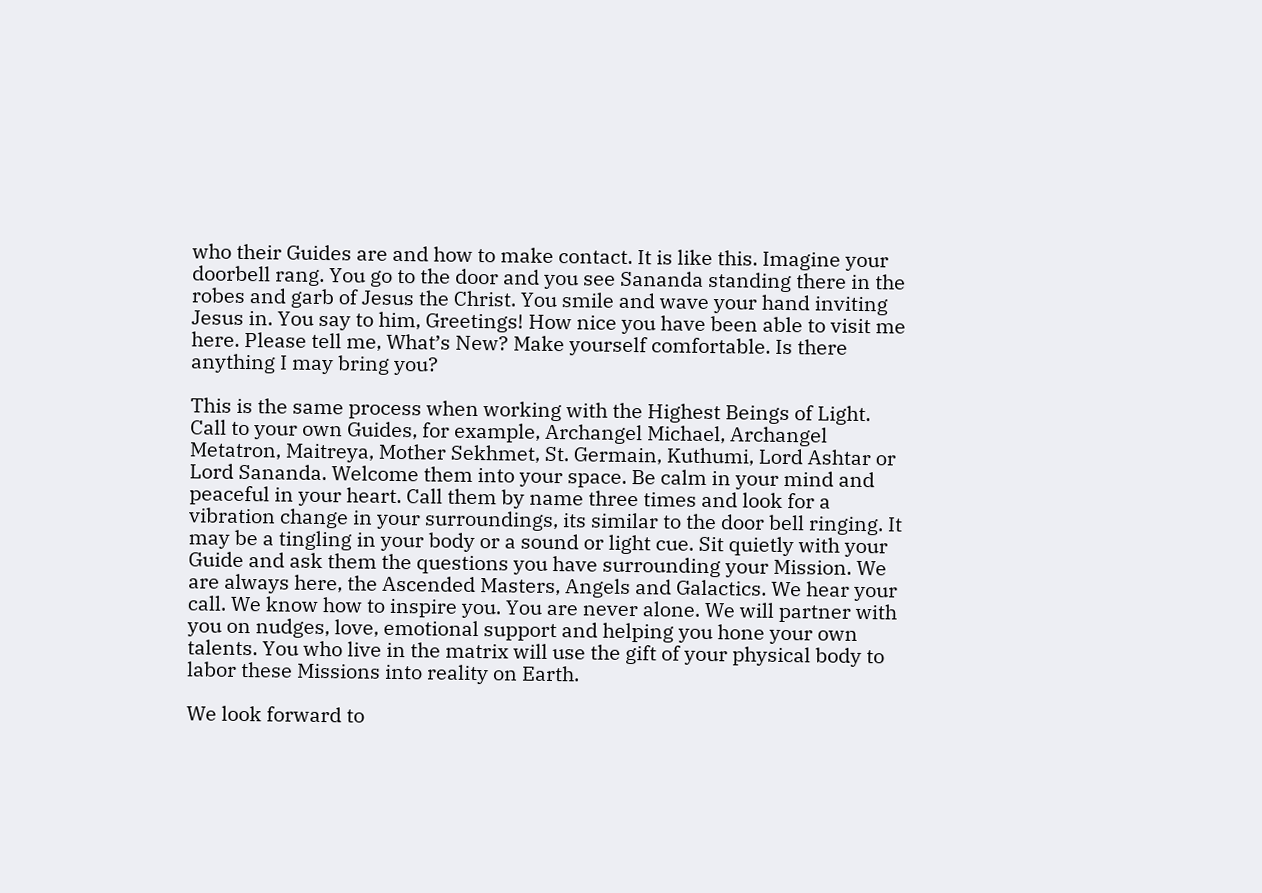who their Guides are and how to make contact. It is like this. Imagine your doorbell rang. You go to the door and you see Sananda standing there in the robes and garb of Jesus the Christ. You smile and wave your hand inviting Jesus in. You say to him, Greetings! How nice you have been able to visit me here. Please tell me, What’s New? Make yourself comfortable. Is there anything I may bring you?

This is the same process when working with the Highest Beings of Light. Call to your own Guides, for example, Archangel Michael, Archangel Metatron, Maitreya, Mother Sekhmet, St. Germain, Kuthumi, Lord Ashtar or Lord Sananda. Welcome them into your space. Be calm in your mind and peaceful in your heart. Call them by name three times and look for a vibration change in your surroundings, its similar to the door bell ringing. It may be a tingling in your body or a sound or light cue. Sit quietly with your Guide and ask them the questions you have surrounding your Mission. We are always here, the Ascended Masters, Angels and Galactics. We hear your call. We know how to inspire you. You are never alone. We will partner with you on nudges, love, emotional support and helping you hone your own talents. You who live in the matrix will use the gift of your physical body to labor these Missions into reality on Earth.

We look forward to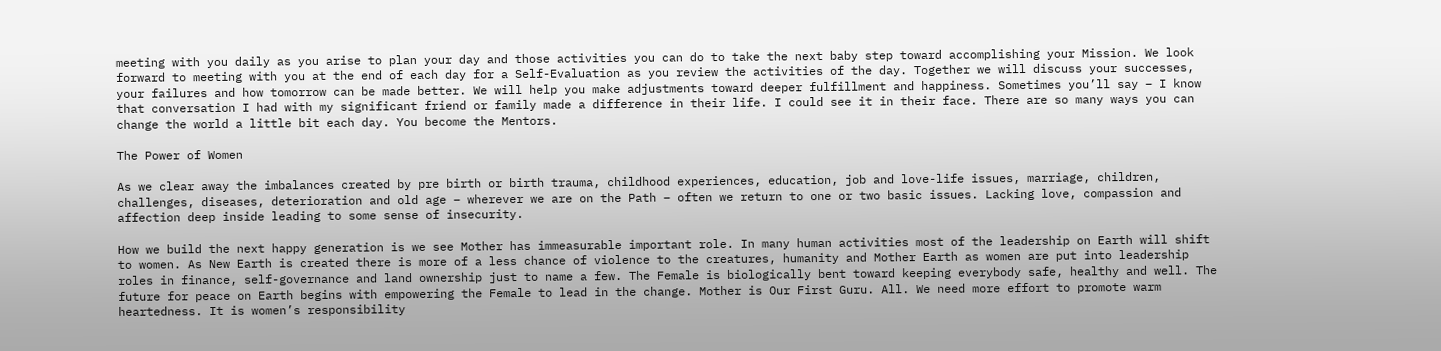meeting with you daily as you arise to plan your day and those activities you can do to take the next baby step toward accomplishing your Mission. We look forward to meeting with you at the end of each day for a Self-Evaluation as you review the activities of the day. Together we will discuss your successes, your failures and how tomorrow can be made better. We will help you make adjustments toward deeper fulfillment and happiness. Sometimes you’ll say – I know that conversation I had with my significant friend or family made a difference in their life. I could see it in their face. There are so many ways you can change the world a little bit each day. You become the Mentors.

The Power of Women

As we clear away the imbalances created by pre birth or birth trauma, childhood experiences, education, job and love-life issues, marriage, children, challenges, diseases, deterioration and old age – wherever we are on the Path – often we return to one or two basic issues. Lacking love, compassion and affection deep inside leading to some sense of insecurity.

How we build the next happy generation is we see Mother has immeasurable important role. In many human activities most of the leadership on Earth will shift to women. As New Earth is created there is more of a less chance of violence to the creatures, humanity and Mother Earth as women are put into leadership roles in finance, self-governance and land ownership just to name a few. The Female is biologically bent toward keeping everybody safe, healthy and well. The future for peace on Earth begins with empowering the Female to lead in the change. Mother is Our First Guru. All. We need more effort to promote warm heartedness. It is women’s responsibility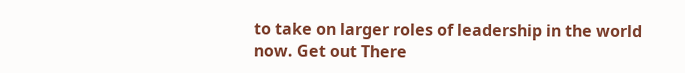to take on larger roles of leadership in the world now. Get out There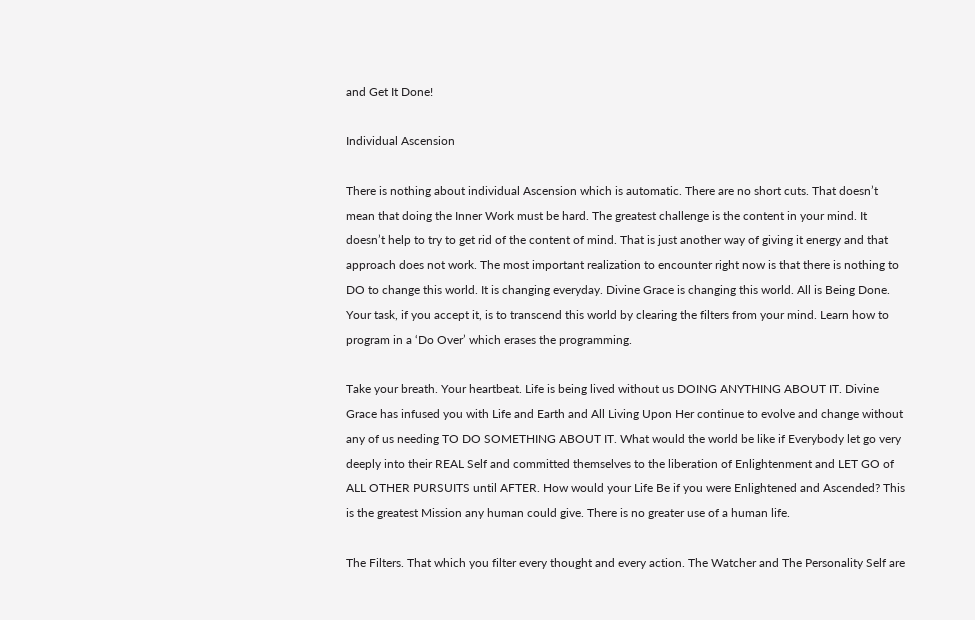and Get It Done!

Individual Ascension

There is nothing about individual Ascension which is automatic. There are no short cuts. That doesn’t mean that doing the Inner Work must be hard. The greatest challenge is the content in your mind. It doesn’t help to try to get rid of the content of mind. That is just another way of giving it energy and that approach does not work. The most important realization to encounter right now is that there is nothing to DO to change this world. It is changing everyday. Divine Grace is changing this world. All is Being Done. Your task, if you accept it, is to transcend this world by clearing the filters from your mind. Learn how to program in a ‘Do Over’ which erases the programming.

Take your breath. Your heartbeat. Life is being lived without us DOING ANYTHING ABOUT IT. Divine Grace has infused you with Life and Earth and All Living Upon Her continue to evolve and change without any of us needing TO DO SOMETHING ABOUT IT. What would the world be like if Everybody let go very deeply into their REAL Self and committed themselves to the liberation of Enlightenment and LET GO of ALL OTHER PURSUITS until AFTER. How would your Life Be if you were Enlightened and Ascended? This is the greatest Mission any human could give. There is no greater use of a human life.

The Filters. That which you filter every thought and every action. The Watcher and The Personality Self are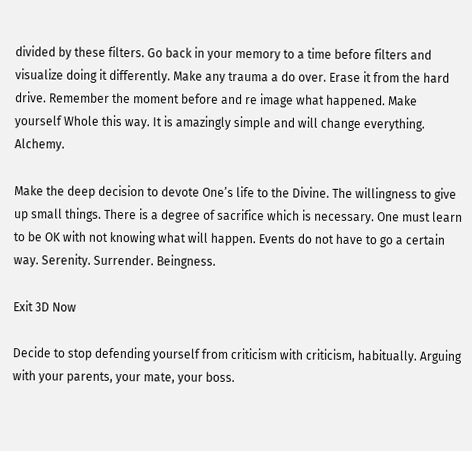divided by these filters. Go back in your memory to a time before filters and visualize doing it differently. Make any trauma a do over. Erase it from the hard drive. Remember the moment before and re image what happened. Make yourself Whole this way. It is amazingly simple and will change everything. Alchemy.

Make the deep decision to devote One’s life to the Divine. The willingness to give up small things. There is a degree of sacrifice which is necessary. One must learn to be OK with not knowing what will happen. Events do not have to go a certain way. Serenity. Surrender. Beingness.

Exit 3D Now

Decide to stop defending yourself from criticism with criticism, habitually. Arguing with your parents, your mate, your boss.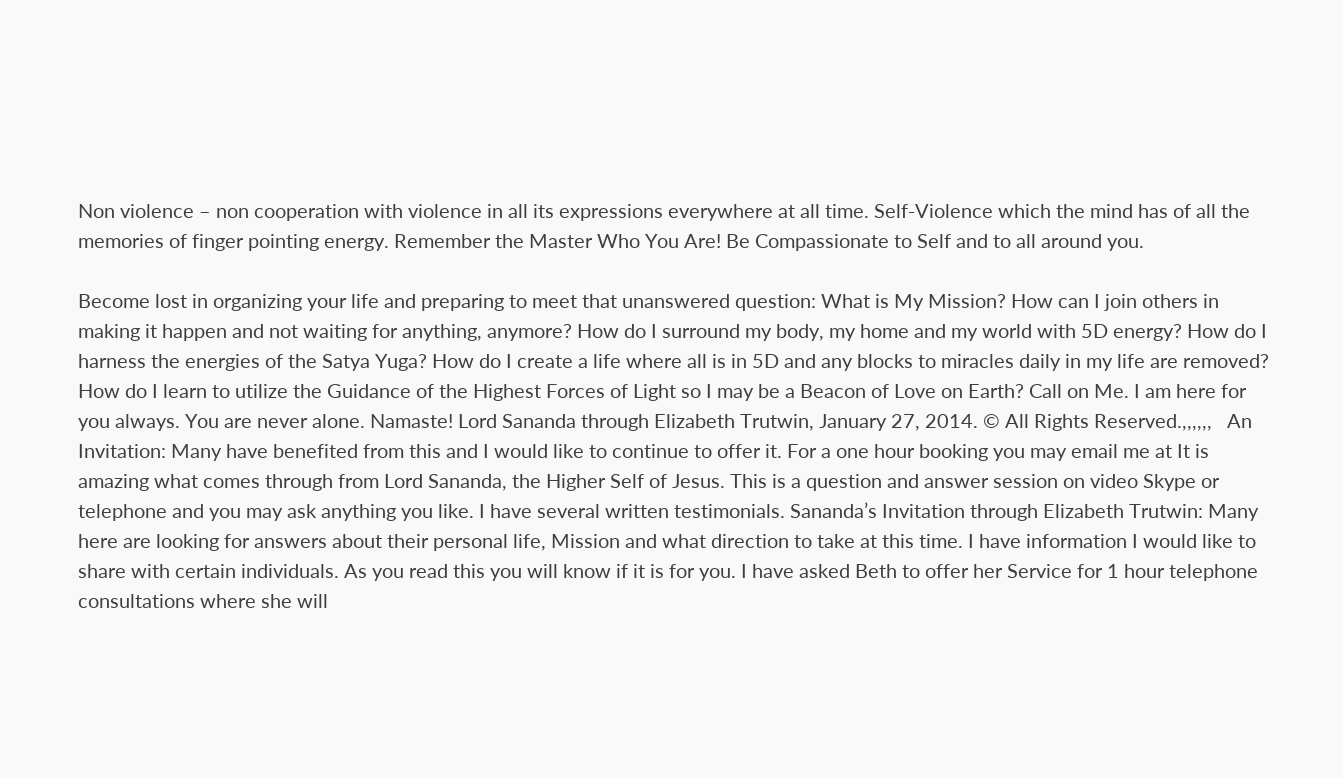Non violence – non cooperation with violence in all its expressions everywhere at all time. Self-Violence which the mind has of all the memories of finger pointing energy. Remember the Master Who You Are! Be Compassionate to Self and to all around you.

Become lost in organizing your life and preparing to meet that unanswered question: What is My Mission? How can I join others in making it happen and not waiting for anything, anymore? How do I surround my body, my home and my world with 5D energy? How do I harness the energies of the Satya Yuga? How do I create a life where all is in 5D and any blocks to miracles daily in my life are removed? How do I learn to utilize the Guidance of the Highest Forces of Light so I may be a Beacon of Love on Earth? Call on Me. I am here for you always. You are never alone. Namaste! Lord Sananda through Elizabeth Trutwin, January 27, 2014. © All Rights Reserved.,,,,,,   An Invitation: Many have benefited from this and I would like to continue to offer it. For a one hour booking you may email me at It is amazing what comes through from Lord Sananda, the Higher Self of Jesus. This is a question and answer session on video Skype or telephone and you may ask anything you like. I have several written testimonials. Sananda’s Invitation through Elizabeth Trutwin: Many here are looking for answers about their personal life, Mission and what direction to take at this time. I have information I would like to share with certain individuals. As you read this you will know if it is for you. I have asked Beth to offer her Service for 1 hour telephone consultations where she will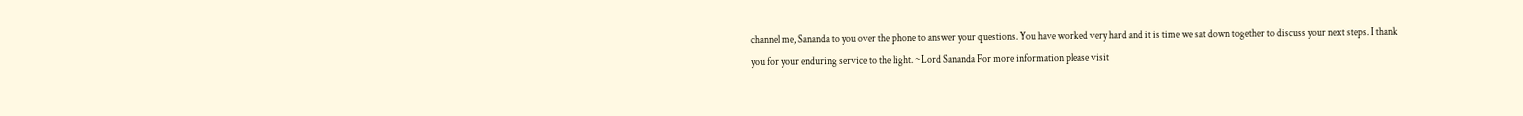channel me, Sananda to you over the phone to answer your questions. You have worked very hard and it is time we sat down together to discuss your next steps. I thank you for your enduring service to the light. ~Lord Sananda For more information please visit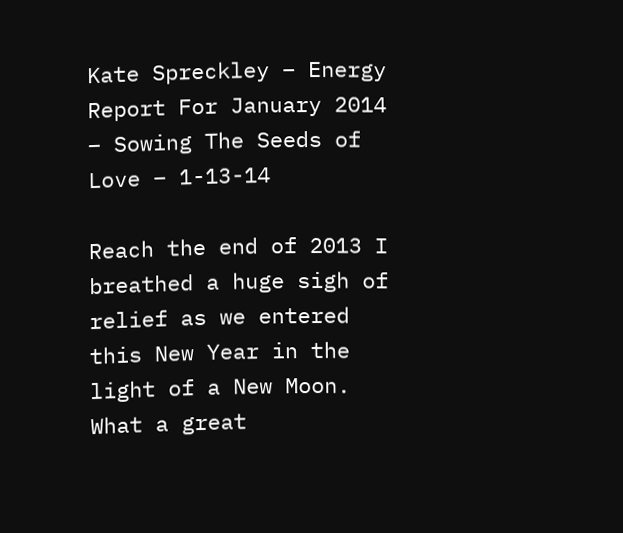Kate Spreckley – Energy Report For January 2014 – Sowing The Seeds of Love – 1-13-14

Reach the end of 2013 I breathed a huge sigh of relief as we entered this New Year in the light of a New Moon.  What a great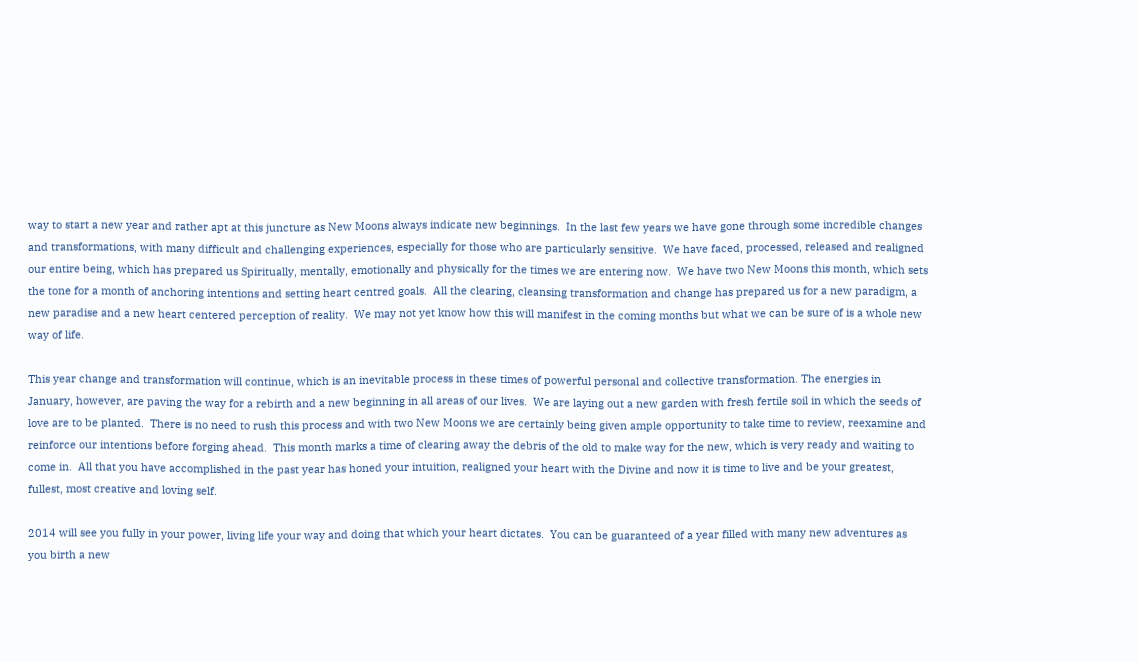way to start a new year and rather apt at this juncture as New Moons always indicate new beginnings.  In the last few years we have gone through some incredible changes and transformations, with many difficult and challenging experiences, especially for those who are particularly sensitive.  We have faced, processed, released and realigned our entire being, which has prepared us Spiritually, mentally, emotionally and physically for the times we are entering now.  We have two New Moons this month, which sets the tone for a month of anchoring intentions and setting heart centred goals.  All the clearing, cleansing transformation and change has prepared us for a new paradigm, a new paradise and a new heart centered perception of reality.  We may not yet know how this will manifest in the coming months but what we can be sure of is a whole new way of life.

This year change and transformation will continue, which is an inevitable process in these times of powerful personal and collective transformation. The energies in January, however, are paving the way for a rebirth and a new beginning in all areas of our lives.  We are laying out a new garden with fresh fertile soil in which the seeds of love are to be planted.  There is no need to rush this process and with two New Moons we are certainly being given ample opportunity to take time to review, reexamine and reinforce our intentions before forging ahead.  This month marks a time of clearing away the debris of the old to make way for the new, which is very ready and waiting to come in.  All that you have accomplished in the past year has honed your intuition, realigned your heart with the Divine and now it is time to live and be your greatest, fullest, most creative and loving self.

2014 will see you fully in your power, living life your way and doing that which your heart dictates.  You can be guaranteed of a year filled with many new adventures as you birth a new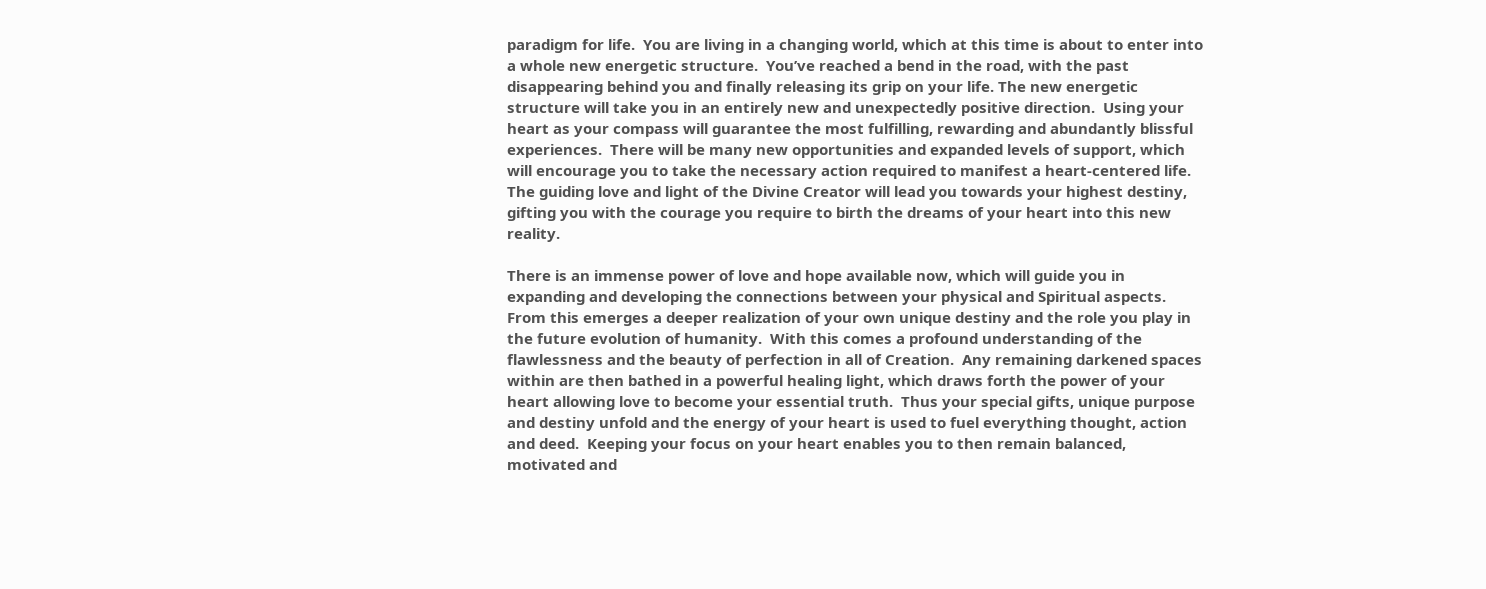paradigm for life.  You are living in a changing world, which at this time is about to enter into a whole new energetic structure.  You’ve reached a bend in the road, with the past disappearing behind you and finally releasing its grip on your life. The new energetic structure will take you in an entirely new and unexpectedly positive direction.  Using your heart as your compass will guarantee the most fulfilling, rewarding and abundantly blissful experiences.  There will be many new opportunities and expanded levels of support, which will encourage you to take the necessary action required to manifest a heart-centered life.  The guiding love and light of the Divine Creator will lead you towards your highest destiny, gifting you with the courage you require to birth the dreams of your heart into this new reality.

There is an immense power of love and hope available now, which will guide you in expanding and developing the connections between your physical and Spiritual aspects.  From this emerges a deeper realization of your own unique destiny and the role you play in the future evolution of humanity.  With this comes a profound understanding of the flawlessness and the beauty of perfection in all of Creation.  Any remaining darkened spaces within are then bathed in a powerful healing light, which draws forth the power of your heart allowing love to become your essential truth.  Thus your special gifts, unique purpose and destiny unfold and the energy of your heart is used to fuel everything thought, action and deed.  Keeping your focus on your heart enables you to then remain balanced, motivated and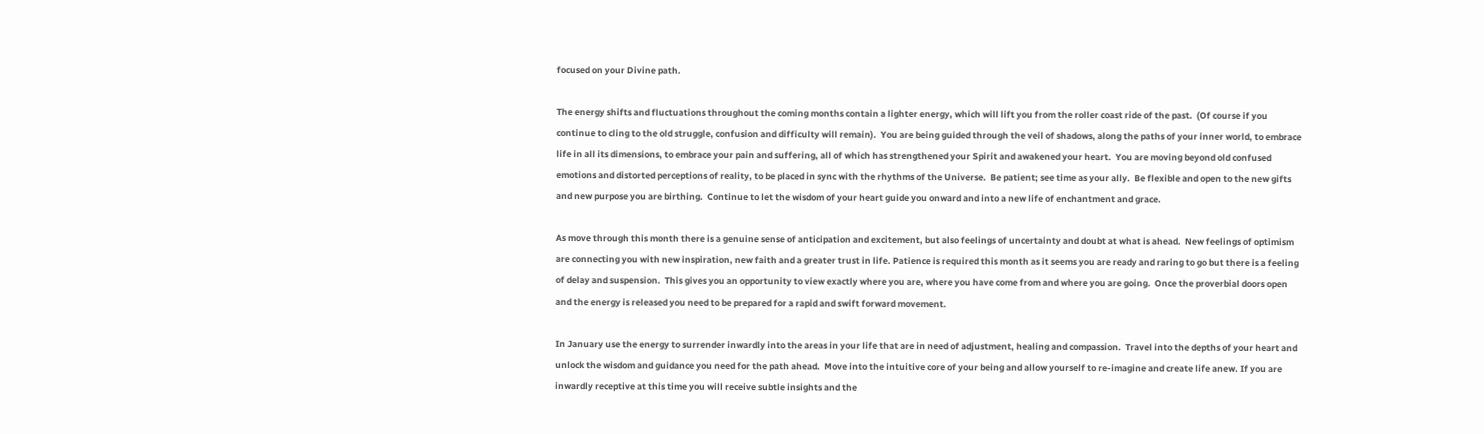focused on your Divine path.

The energy shifts and fluctuations throughout the coming months contain a lighter energy, which will lift you from the roller coast ride of the past.  (Of course if you continue to cling to the old struggle, confusion and difficulty will remain).  You are being guided through the veil of shadows, along the paths of your inner world, to embrace life in all its dimensions, to embrace your pain and suffering, all of which has strengthened your Spirit and awakened your heart.  You are moving beyond old confused emotions and distorted perceptions of reality, to be placed in sync with the rhythms of the Universe.  Be patient; see time as your ally.  Be flexible and open to the new gifts and new purpose you are birthing.  Continue to let the wisdom of your heart guide you onward and into a new life of enchantment and grace.

As move through this month there is a genuine sense of anticipation and excitement, but also feelings of uncertainty and doubt at what is ahead.  New feelings of optimism are connecting you with new inspiration, new faith and a greater trust in life. Patience is required this month as it seems you are ready and raring to go but there is a feeling of delay and suspension.  This gives you an opportunity to view exactly where you are, where you have come from and where you are going.  Once the proverbial doors open and the energy is released you need to be prepared for a rapid and swift forward movement.

In January use the energy to surrender inwardly into the areas in your life that are in need of adjustment, healing and compassion.  Travel into the depths of your heart and unlock the wisdom and guidance you need for the path ahead.  Move into the intuitive core of your being and allow yourself to re-imagine and create life anew. If you are inwardly receptive at this time you will receive subtle insights and the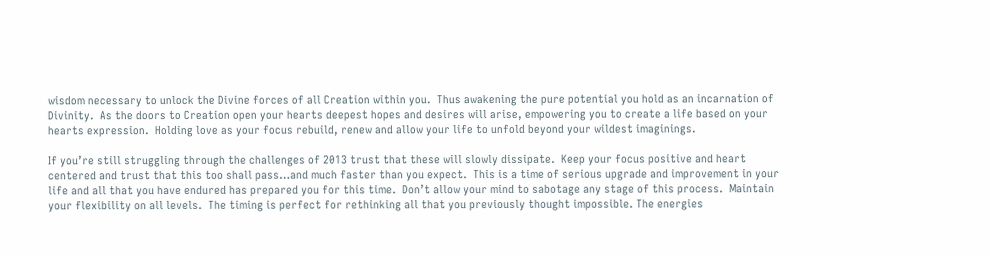wisdom necessary to unlock the Divine forces of all Creation within you.  Thus awakening the pure potential you hold as an incarnation of Divinity.  As the doors to Creation open your hearts deepest hopes and desires will arise, empowering you to create a life based on your hearts expression.  Holding love as your focus rebuild, renew and allow your life to unfold beyond your wildest imaginings.

If you’re still struggling through the challenges of 2013 trust that these will slowly dissipate.  Keep your focus positive and heart centered and trust that this too shall pass…and much faster than you expect.  This is a time of serious upgrade and improvement in your life and all that you have endured has prepared you for this time.  Don’t allow your mind to sabotage any stage of this process.  Maintain your flexibility on all levels.  The timing is perfect for rethinking all that you previously thought impossible. The energies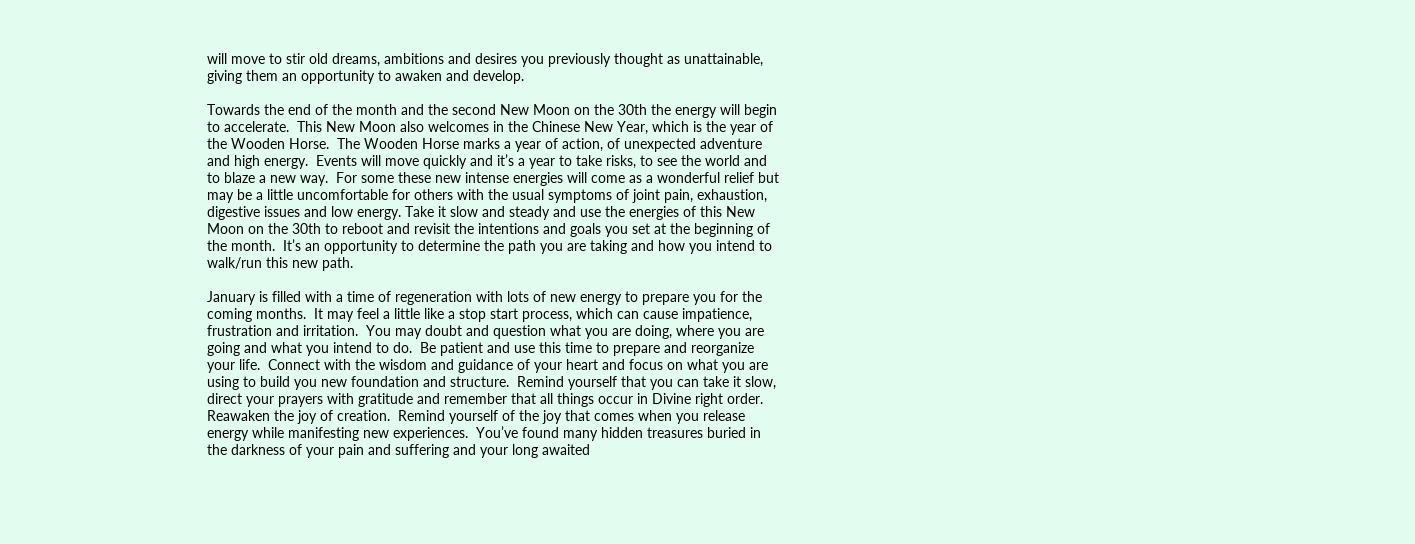will move to stir old dreams, ambitions and desires you previously thought as unattainable, giving them an opportunity to awaken and develop.

Towards the end of the month and the second New Moon on the 30th the energy will begin to accelerate.  This New Moon also welcomes in the Chinese New Year, which is the year of the Wooden Horse.  The Wooden Horse marks a year of action, of unexpected adventure and high energy.  Events will move quickly and it’s a year to take risks, to see the world and to blaze a new way.  For some these new intense energies will come as a wonderful relief but may be a little uncomfortable for others with the usual symptoms of joint pain, exhaustion, digestive issues and low energy. Take it slow and steady and use the energies of this New Moon on the 30th to reboot and revisit the intentions and goals you set at the beginning of the month.  It’s an opportunity to determine the path you are taking and how you intend to walk/run this new path.

January is filled with a time of regeneration with lots of new energy to prepare you for the coming months.  It may feel a little like a stop start process, which can cause impatience, frustration and irritation.  You may doubt and question what you are doing, where you are going and what you intend to do.  Be patient and use this time to prepare and reorganize your life.  Connect with the wisdom and guidance of your heart and focus on what you are using to build you new foundation and structure.  Remind yourself that you can take it slow, direct your prayers with gratitude and remember that all things occur in Divine right order.  Reawaken the joy of creation.  Remind yourself of the joy that comes when you release energy while manifesting new experiences.  You’ve found many hidden treasures buried in the darkness of your pain and suffering and your long awaited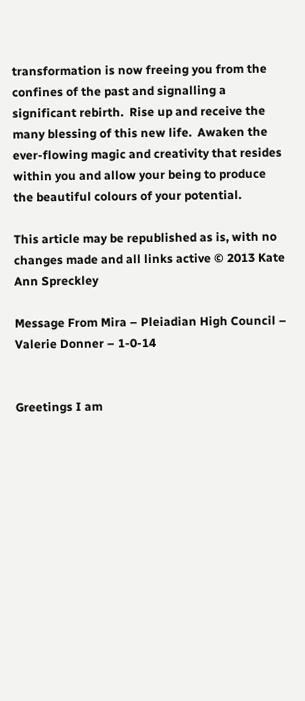transformation is now freeing you from the confines of the past and signalling a significant rebirth.  Rise up and receive the many blessing of this new life.  Awaken the ever-flowing magic and creativity that resides within you and allow your being to produce the beautiful colours of your potential.

This article may be republished as is, with no changes made and all links active © 2013 Kate Ann Spreckley

Message From Mira – Pleiadian High Council – Valerie Donner – 1-0-14


Greetings I am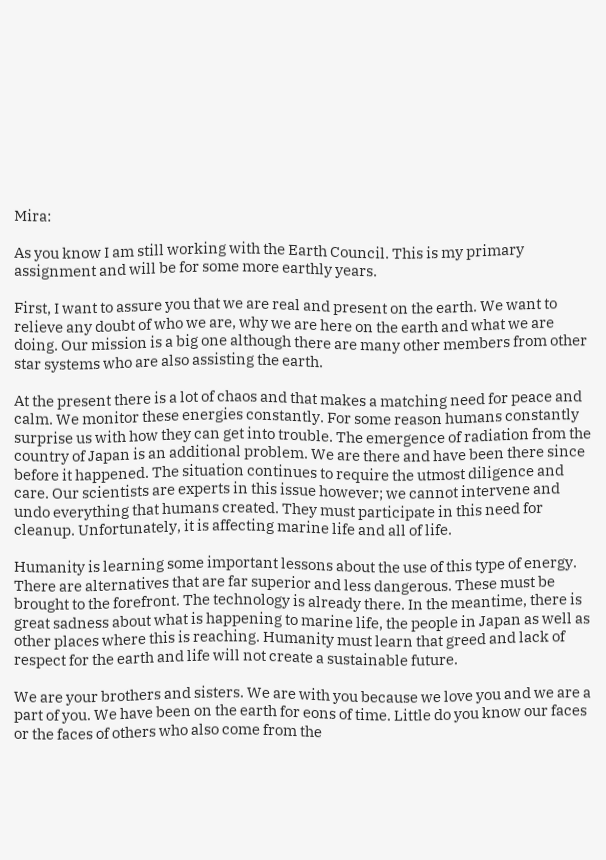Mira:

As you know I am still working with the Earth Council. This is my primary assignment and will be for some more earthly years.

First, I want to assure you that we are real and present on the earth. We want to relieve any doubt of who we are, why we are here on the earth and what we are doing. Our mission is a big one although there are many other members from other star systems who are also assisting the earth.

At the present there is a lot of chaos and that makes a matching need for peace and calm. We monitor these energies constantly. For some reason humans constantly surprise us with how they can get into trouble. The emergence of radiation from the country of Japan is an additional problem. We are there and have been there since before it happened. The situation continues to require the utmost diligence and care. Our scientists are experts in this issue however; we cannot intervene and undo everything that humans created. They must participate in this need for cleanup. Unfortunately, it is affecting marine life and all of life.

Humanity is learning some important lessons about the use of this type of energy. There are alternatives that are far superior and less dangerous. These must be brought to the forefront. The technology is already there. In the meantime, there is great sadness about what is happening to marine life, the people in Japan as well as other places where this is reaching. Humanity must learn that greed and lack of respect for the earth and life will not create a sustainable future.

We are your brothers and sisters. We are with you because we love you and we are a part of you. We have been on the earth for eons of time. Little do you know our faces or the faces of others who also come from the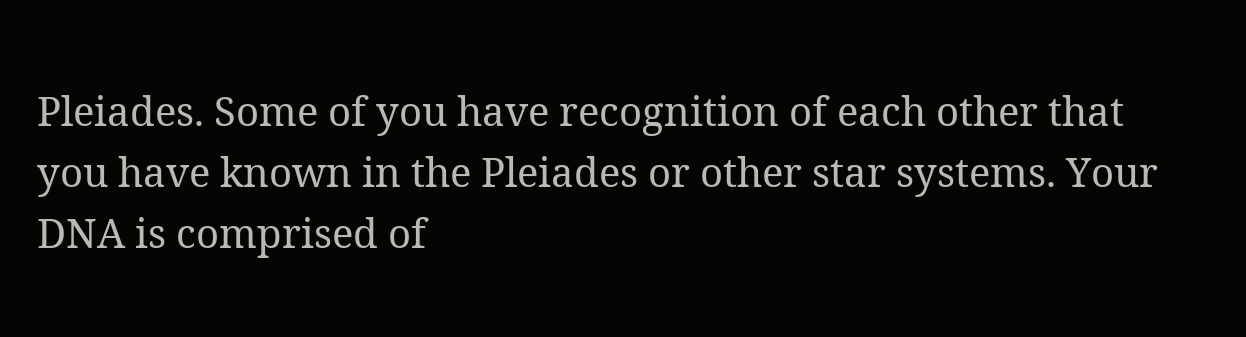Pleiades. Some of you have recognition of each other that you have known in the Pleiades or other star systems. Your DNA is comprised of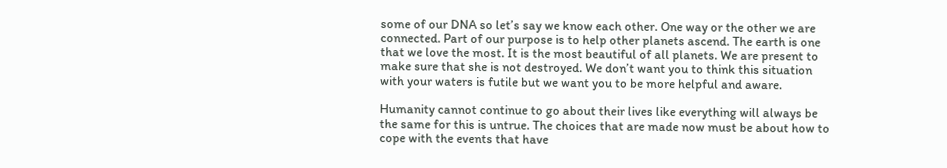some of our DNA so let’s say we know each other. One way or the other we are connected. Part of our purpose is to help other planets ascend. The earth is one that we love the most. It is the most beautiful of all planets. We are present to make sure that she is not destroyed. We don’t want you to think this situation with your waters is futile but we want you to be more helpful and aware.

Humanity cannot continue to go about their lives like everything will always be the same for this is untrue. The choices that are made now must be about how to cope with the events that have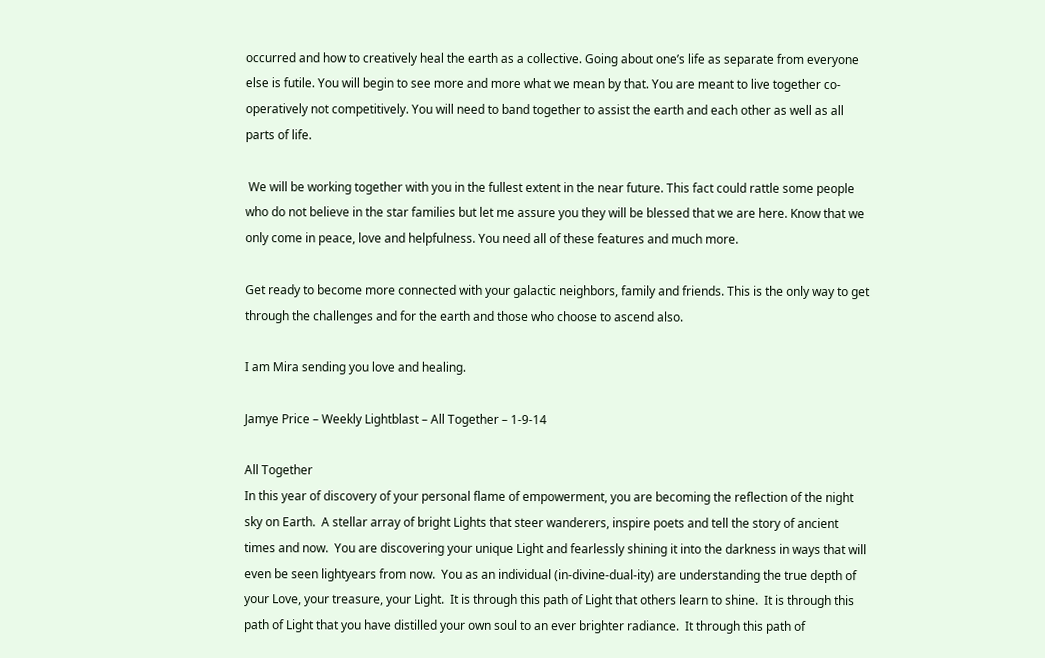occurred and how to creatively heal the earth as a collective. Going about one’s life as separate from everyone else is futile. You will begin to see more and more what we mean by that. You are meant to live together co-operatively not competitively. You will need to band together to assist the earth and each other as well as all parts of life.

 We will be working together with you in the fullest extent in the near future. This fact could rattle some people who do not believe in the star families but let me assure you they will be blessed that we are here. Know that we only come in peace, love and helpfulness. You need all of these features and much more.

Get ready to become more connected with your galactic neighbors, family and friends. This is the only way to get through the challenges and for the earth and those who choose to ascend also.

I am Mira sending you love and healing.

Jamye Price – Weekly Lightblast – All Together – 1-9-14

All Together
In this year of discovery of your personal flame of empowerment, you are becoming the reflection of the night sky on Earth.  A stellar array of bright Lights that steer wanderers, inspire poets and tell the story of ancient times and now.  You are discovering your unique Light and fearlessly shining it into the darkness in ways that will even be seen lightyears from now.  You as an individual (in-divine-dual-ity) are understanding the true depth of your Love, your treasure, your Light.  It is through this path of Light that others learn to shine.  It is through this path of Light that you have distilled your own soul to an ever brighter radiance.  It through this path of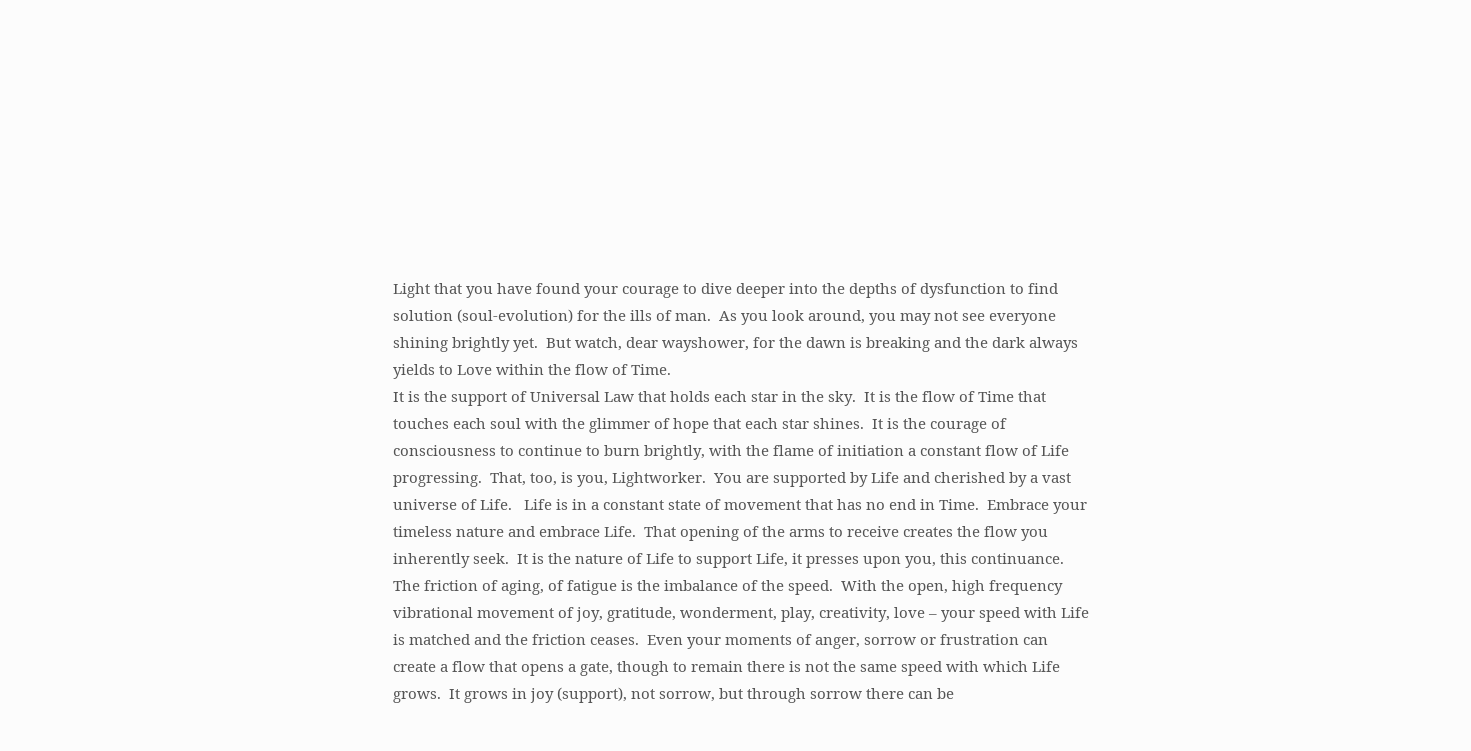Light that you have found your courage to dive deeper into the depths of dysfunction to find solution (soul-evolution) for the ills of man.  As you look around, you may not see everyone shining brightly yet.  But watch, dear wayshower, for the dawn is breaking and the dark always yields to Love within the flow of Time.
It is the support of Universal Law that holds each star in the sky.  It is the flow of Time that touches each soul with the glimmer of hope that each star shines.  It is the courage of consciousness to continue to burn brightly, with the flame of initiation a constant flow of Life progressing.  That, too, is you, Lightworker.  You are supported by Life and cherished by a vast universe of Life.   Life is in a constant state of movement that has no end in Time.  Embrace your timeless nature and embrace Life.  That opening of the arms to receive creates the flow you inherently seek.  It is the nature of Life to support Life, it presses upon you, this continuance.  The friction of aging, of fatigue is the imbalance of the speed.  With the open, high frequency vibrational movement of joy, gratitude, wonderment, play, creativity, love – your speed with Life is matched and the friction ceases.  Even your moments of anger, sorrow or frustration can create a flow that opens a gate, though to remain there is not the same speed with which Life grows.  It grows in joy (support), not sorrow, but through sorrow there can be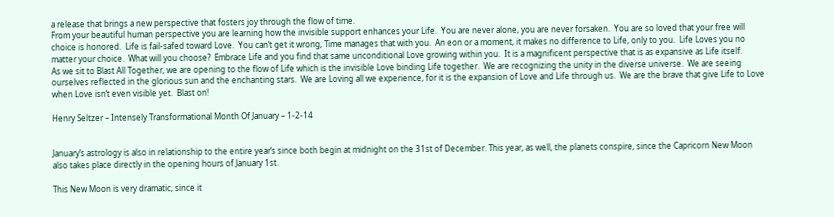a release that brings a new perspective that fosters joy through the flow of time.
From your beautiful human perspective you are learning how the invisible support enhances your Life.  You are never alone, you are never forsaken.  You are so loved that your free will choice is honored.  Life is fail-safed toward Love.  You can’t get it wrong, Time manages that with you.  An eon or a moment, it makes no difference to Life, only to you.  Life Loves you no matter your choice.  What will you choose?  Embrace Life and you find that same unconditional Love growing within you.  It is a magnificent perspective that is as expansive as Life itself.
As we sit to Blast All Together, we are opening to the flow of Life which is the invisible Love binding Life together.  We are recognizing the unity in the diverse universe.  We are seeing ourselves reflected in the glorious sun and the enchanting stars.  We are Loving all we experience, for it is the expansion of Love and Life through us.  We are the brave that give Life to Love when Love isn’t even visible yet.  Blast on!

Henry Seltzer – Intensely Transformational Month Of January – 1-2-14


January’s astrology is also in relationship to the entire year’s since both begin at midnight on the 31st of December. This year, as well, the planets conspire, since the Capricorn New Moon also takes place directly in the opening hours of January 1st.

This New Moon is very dramatic, since it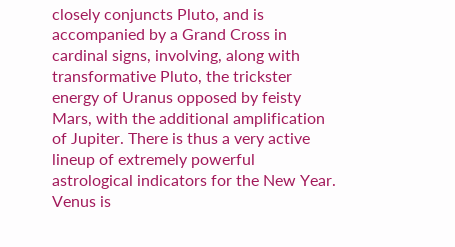closely conjuncts Pluto, and is accompanied by a Grand Cross in cardinal signs, involving, along with transformative Pluto, the trickster energy of Uranus opposed by feisty Mars, with the additional amplification of Jupiter. There is thus a very active lineup of extremely powerful astrological indicators for the New Year. Venus is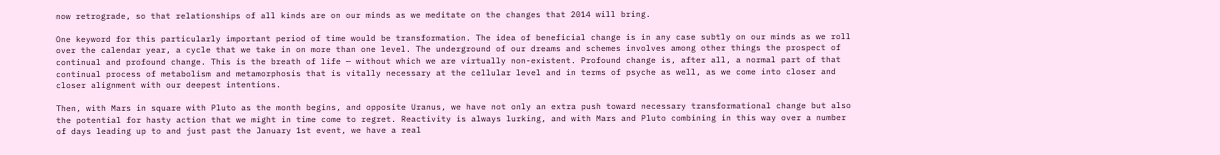now retrograde, so that relationships of all kinds are on our minds as we meditate on the changes that 2014 will bring.

One keyword for this particularly important period of time would be transformation. The idea of beneficial change is in any case subtly on our minds as we roll over the calendar year, a cycle that we take in on more than one level. The underground of our dreams and schemes involves among other things the prospect of continual and profound change. This is the breath of life — without which we are virtually non-existent. Profound change is, after all, a normal part of that continual process of metabolism and metamorphosis that is vitally necessary at the cellular level and in terms of psyche as well, as we come into closer and closer alignment with our deepest intentions.

Then, with Mars in square with Pluto as the month begins, and opposite Uranus, we have not only an extra push toward necessary transformational change but also the potential for hasty action that we might in time come to regret. Reactivity is always lurking, and with Mars and Pluto combining in this way over a number of days leading up to and just past the January 1st event, we have a real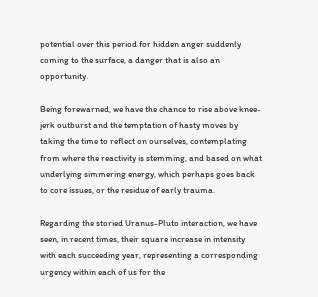potential over this period for hidden anger suddenly coming to the surface, a danger that is also an opportunity.

Being forewarned, we have the chance to rise above knee-jerk outburst and the temptation of hasty moves by taking the time to reflect on ourselves, contemplating from where the reactivity is stemming, and based on what underlying simmering energy, which perhaps goes back to core issues, or the residue of early trauma.

Regarding the storied Uranus-Pluto interaction, we have seen, in recent times, their square increase in intensity with each succeeding year, representing a corresponding urgency within each of us for the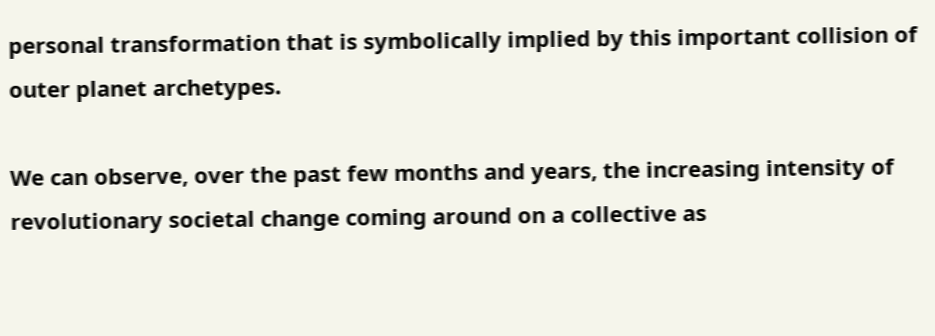personal transformation that is symbolically implied by this important collision of outer planet archetypes.

We can observe, over the past few months and years, the increasing intensity of revolutionary societal change coming around on a collective as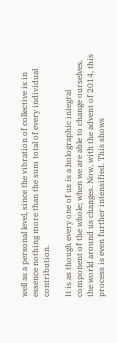well as a personal level, since the vibration of collective is in essence nothing more than the sum total of every individual contribution.

It is as though every one of us is a holographic integral component of the whole; when we are able to change ourselves, the world around us changes. Now, with the advent of 2014, this process is even further intensified. This shows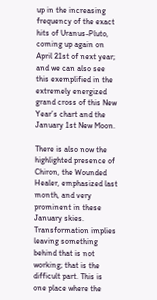up in the increasing frequency of the exact hits of Uranus-Pluto, coming up again on April 21st of next year; and we can also see this exemplified in the extremely energized grand cross of this New Year’s chart and the January 1st New Moon.

There is also now the highlighted presence of Chiron, the Wounded Healer, emphasized last month, and very prominent in these January skies. Transformation implies leaving something behind that is not working; that is the difficult part. This is one place where the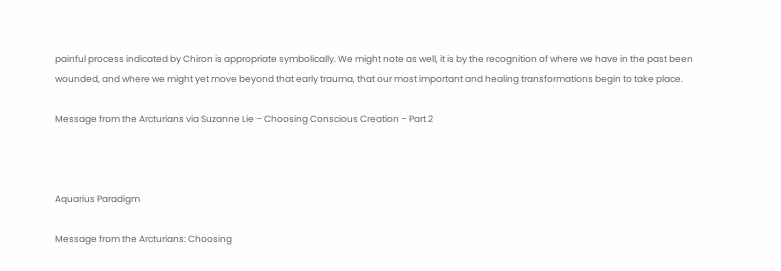painful process indicated by Chiron is appropriate symbolically. We might note as well, it is by the recognition of where we have in the past been wounded, and where we might yet move beyond that early trauma, that our most important and healing transformations begin to take place.

Message from the Arcturians via Suzanne Lie – Choosing Conscious Creation – Part 2



Aquarius Paradigm

Message from the Arcturians: Choosing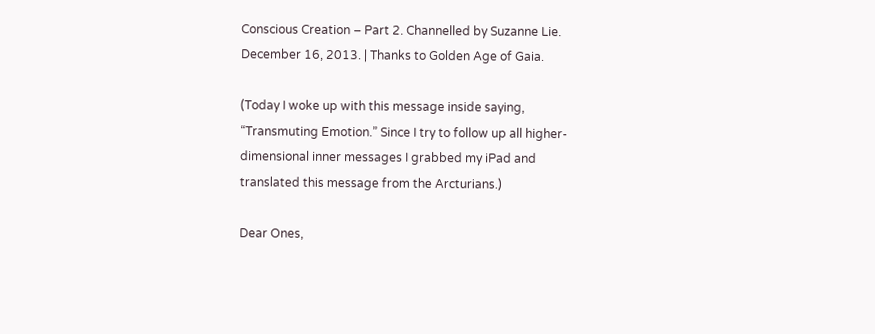Conscious Creation – Part 2. Channelled by Suzanne Lie. December 16, 2013. | Thanks to Golden Age of Gaia.

(Today I woke up with this message inside saying, “Transmuting Emotion.” Since I try to follow up all higher-dimensional inner messages I grabbed my iPad and translated this message from the Arcturians.)

Dear Ones,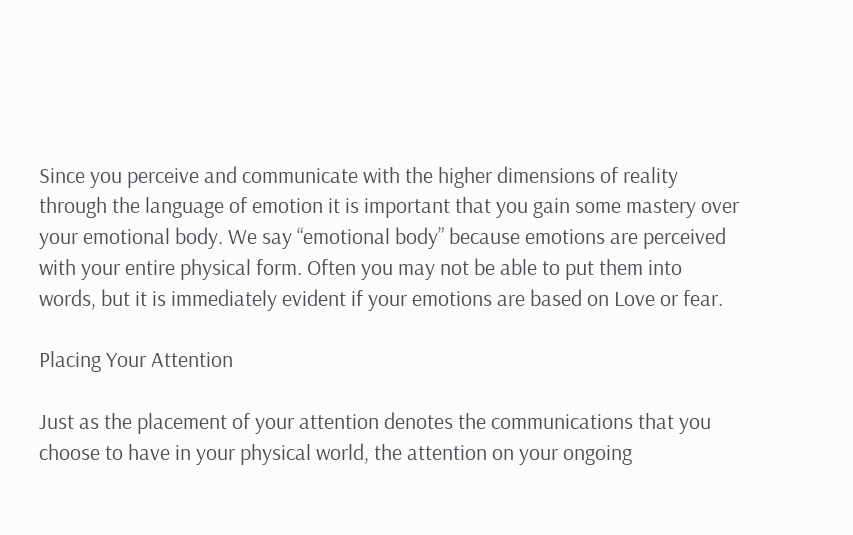Since you perceive and communicate with the higher dimensions of reality through the language of emotion it is important that you gain some mastery over your emotional body. We say “emotional body” because emotions are perceived with your entire physical form. Often you may not be able to put them into words, but it is immediately evident if your emotions are based on Love or fear.

Placing Your Attention

Just as the placement of your attention denotes the communications that you choose to have in your physical world, the attention on your ongoing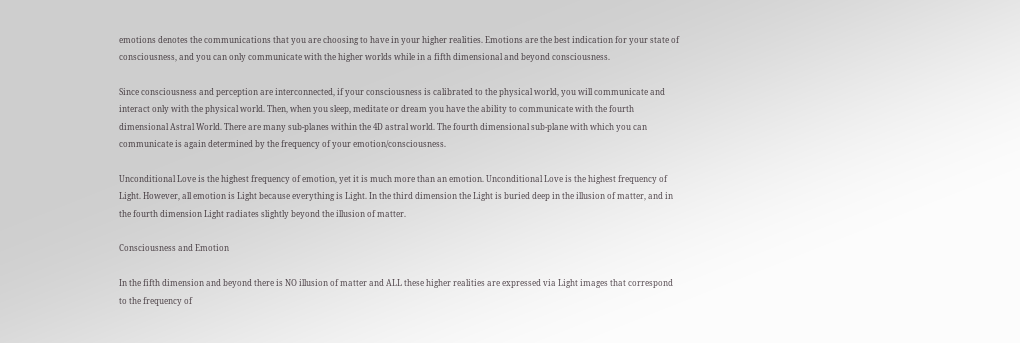emotions denotes the communications that you are choosing to have in your higher realities. Emotions are the best indication for your state of consciousness, and you can only communicate with the higher worlds while in a fifth dimensional and beyond consciousness.

Since consciousness and perception are interconnected, if your consciousness is calibrated to the physical world, you will communicate and interact only with the physical world. Then, when you sleep, meditate or dream you have the ability to communicate with the fourth dimensional Astral World. There are many sub-planes within the 4D astral world. The fourth dimensional sub-plane with which you can communicate is again determined by the frequency of your emotion/consciousness.

Unconditional Love is the highest frequency of emotion, yet it is much more than an emotion. Unconditional Love is the highest frequency of Light. However, all emotion is Light because everything is Light. In the third dimension the Light is buried deep in the illusion of matter, and in the fourth dimension Light radiates slightly beyond the illusion of matter.

Consciousness and Emotion

In the fifth dimension and beyond there is NO illusion of matter and ALL these higher realities are expressed via Light images that correspond to the frequency of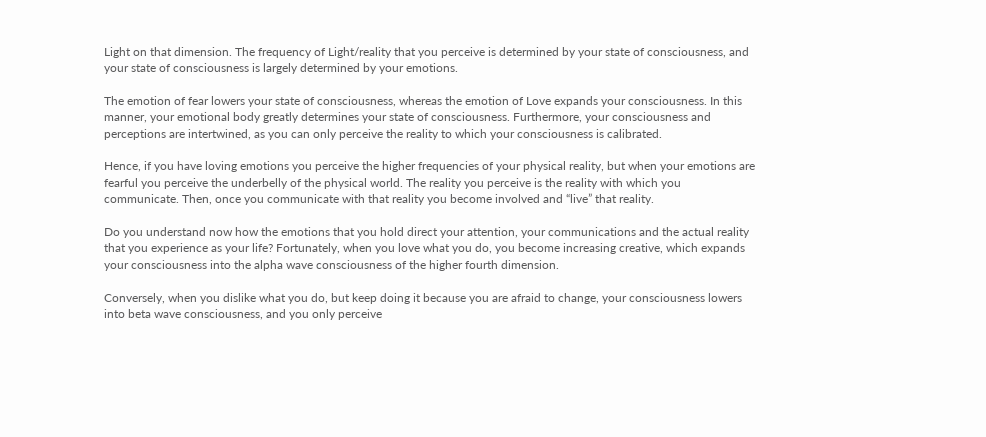Light on that dimension. The frequency of Light/reality that you perceive is determined by your state of consciousness, and your state of consciousness is largely determined by your emotions.

The emotion of fear lowers your state of consciousness, whereas the emotion of Love expands your consciousness. In this manner, your emotional body greatly determines your state of consciousness. Furthermore, your consciousness and perceptions are intertwined, as you can only perceive the reality to which your consciousness is calibrated.

Hence, if you have loving emotions you perceive the higher frequencies of your physical reality, but when your emotions are fearful you perceive the underbelly of the physical world. The reality you perceive is the reality with which you communicate. Then, once you communicate with that reality you become involved and “live” that reality.

Do you understand now how the emotions that you hold direct your attention, your communications and the actual reality that you experience as your life? Fortunately, when you love what you do, you become increasing creative, which expands your consciousness into the alpha wave consciousness of the higher fourth dimension.

Conversely, when you dislike what you do, but keep doing it because you are afraid to change, your consciousness lowers into beta wave consciousness, and you only perceive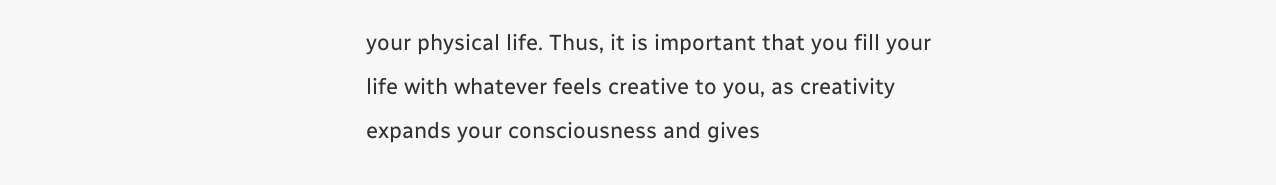your physical life. Thus, it is important that you fill your life with whatever feels creative to you, as creativity expands your consciousness and gives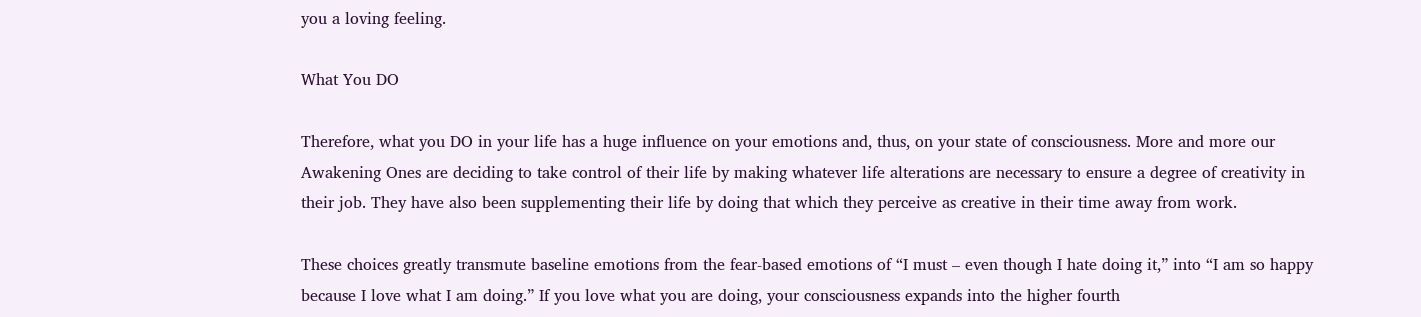you a loving feeling.

What You DO

Therefore, what you DO in your life has a huge influence on your emotions and, thus, on your state of consciousness. More and more our Awakening Ones are deciding to take control of their life by making whatever life alterations are necessary to ensure a degree of creativity in their job. They have also been supplementing their life by doing that which they perceive as creative in their time away from work.

These choices greatly transmute baseline emotions from the fear-based emotions of “I must – even though I hate doing it,” into “I am so happy because I love what I am doing.” If you love what you are doing, your consciousness expands into the higher fourth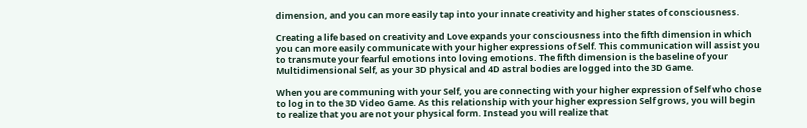dimension, and you can more easily tap into your innate creativity and higher states of consciousness.

Creating a life based on creativity and Love expands your consciousness into the fifth dimension in which you can more easily communicate with your higher expressions of Self. This communication will assist you to transmute your fearful emotions into loving emotions. The fifth dimension is the baseline of your Multidimensional Self, as your 3D physical and 4D astral bodies are logged into the 3D Game.

When you are communing with your Self, you are connecting with your higher expression of Self who chose to log in to the 3D Video Game. As this relationship with your higher expression Self grows, you will begin to realize that you are not your physical form. Instead you will realize that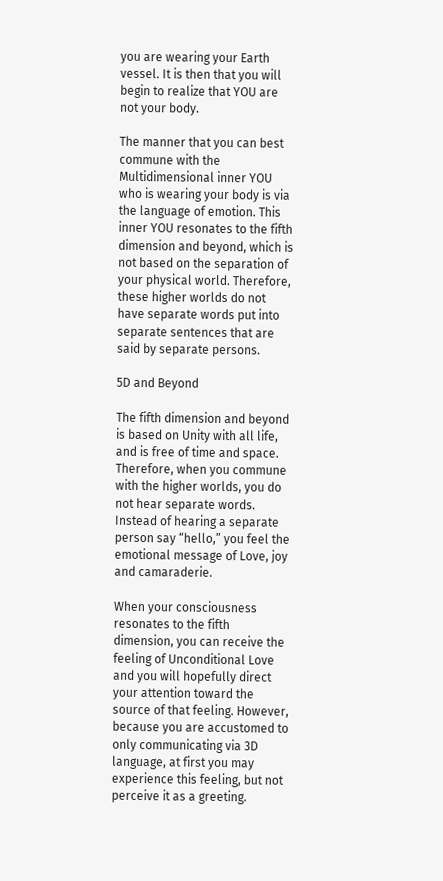you are wearing your Earth vessel. It is then that you will begin to realize that YOU are not your body.

The manner that you can best commune with the Multidimensional inner YOU who is wearing your body is via the language of emotion. This inner YOU resonates to the fifth dimension and beyond, which is not based on the separation of your physical world. Therefore, these higher worlds do not have separate words put into separate sentences that are said by separate persons.

5D and Beyond

The fifth dimension and beyond is based on Unity with all life, and is free of time and space. Therefore, when you commune with the higher worlds, you do not hear separate words. Instead of hearing a separate person say “hello,” you feel the emotional message of Love, joy and camaraderie.

When your consciousness resonates to the fifth dimension, you can receive the feeling of Unconditional Love and you will hopefully direct your attention toward the source of that feeling. However, because you are accustomed to only communicating via 3D language, at first you may experience this feeling, but not perceive it as a greeting.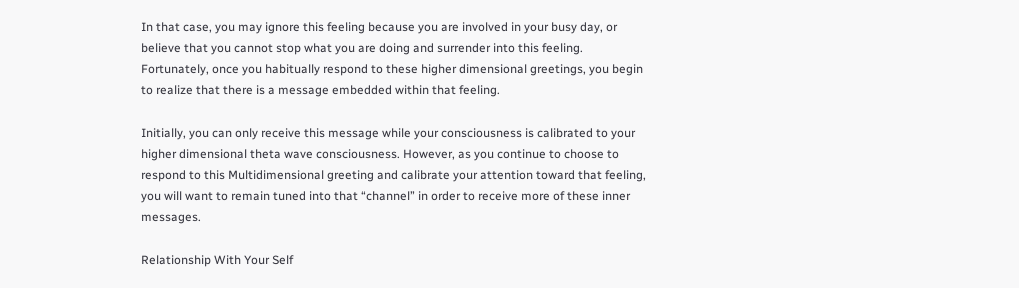In that case, you may ignore this feeling because you are involved in your busy day, or believe that you cannot stop what you are doing and surrender into this feeling. Fortunately, once you habitually respond to these higher dimensional greetings, you begin to realize that there is a message embedded within that feeling.

Initially, you can only receive this message while your consciousness is calibrated to your higher dimensional theta wave consciousness. However, as you continue to choose to respond to this Multidimensional greeting and calibrate your attention toward that feeling, you will want to remain tuned into that “channel” in order to receive more of these inner messages.

Relationship With Your Self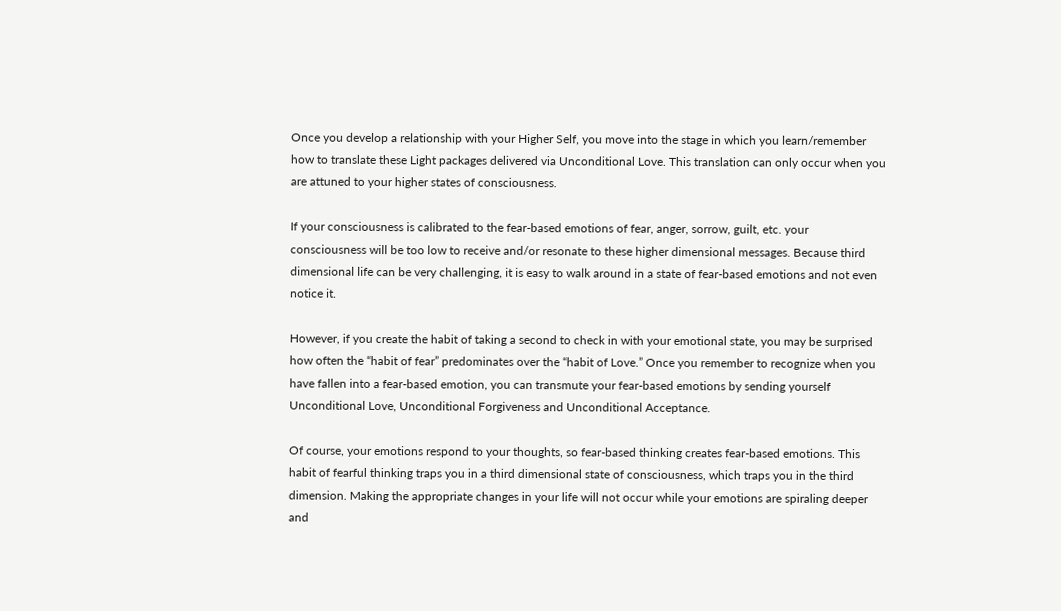Once you develop a relationship with your Higher Self, you move into the stage in which you learn/remember how to translate these Light packages delivered via Unconditional Love. This translation can only occur when you are attuned to your higher states of consciousness.

If your consciousness is calibrated to the fear-based emotions of fear, anger, sorrow, guilt, etc. your consciousness will be too low to receive and/or resonate to these higher dimensional messages. Because third dimensional life can be very challenging, it is easy to walk around in a state of fear-based emotions and not even notice it.

However, if you create the habit of taking a second to check in with your emotional state, you may be surprised how often the “habit of fear” predominates over the “habit of Love.” Once you remember to recognize when you have fallen into a fear-based emotion, you can transmute your fear-based emotions by sending yourself Unconditional Love, Unconditional Forgiveness and Unconditional Acceptance.

Of course, your emotions respond to your thoughts, so fear-based thinking creates fear-based emotions. This habit of fearful thinking traps you in a third dimensional state of consciousness, which traps you in the third dimension. Making the appropriate changes in your life will not occur while your emotions are spiraling deeper and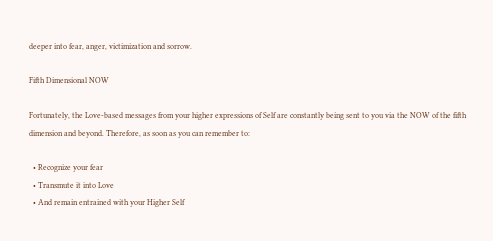deeper into fear, anger, victimization and sorrow.

Fifth Dimensional NOW

Fortunately, the Love-based messages from your higher expressions of Self are constantly being sent to you via the NOW of the fifth dimension and beyond. Therefore, as soon as you can remember to:

  • Recognize your fear
  • Transmute it into Love
  • And remain entrained with your Higher Self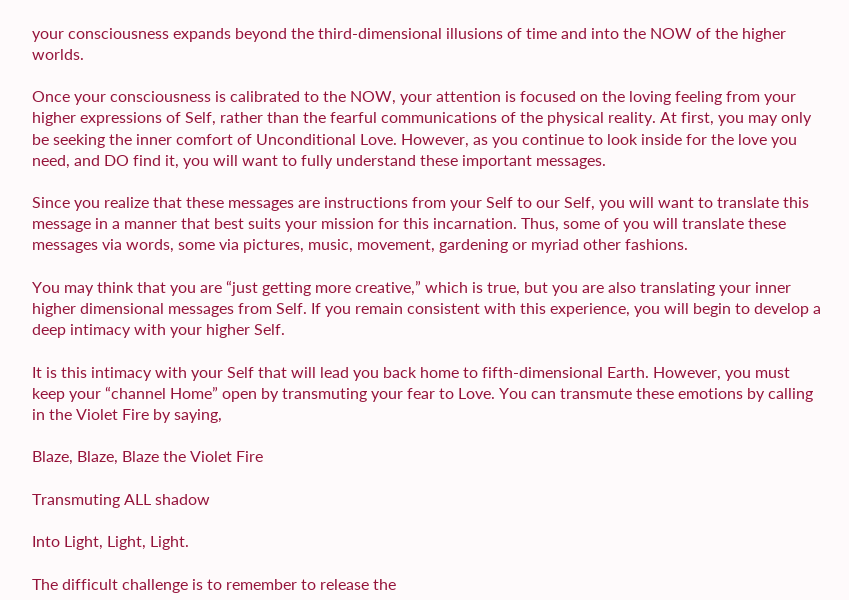your consciousness expands beyond the third-dimensional illusions of time and into the NOW of the higher worlds.

Once your consciousness is calibrated to the NOW, your attention is focused on the loving feeling from your higher expressions of Self, rather than the fearful communications of the physical reality. At first, you may only be seeking the inner comfort of Unconditional Love. However, as you continue to look inside for the love you need, and DO find it, you will want to fully understand these important messages.

Since you realize that these messages are instructions from your Self to our Self, you will want to translate this message in a manner that best suits your mission for this incarnation. Thus, some of you will translate these messages via words, some via pictures, music, movement, gardening or myriad other fashions.

You may think that you are “just getting more creative,” which is true, but you are also translating your inner higher dimensional messages from Self. If you remain consistent with this experience, you will begin to develop a deep intimacy with your higher Self.

It is this intimacy with your Self that will lead you back home to fifth-dimensional Earth. However, you must keep your “channel Home” open by transmuting your fear to Love. You can transmute these emotions by calling in the Violet Fire by saying,

Blaze, Blaze, Blaze the Violet Fire

Transmuting ALL shadow

Into Light, Light, Light.

The difficult challenge is to remember to release the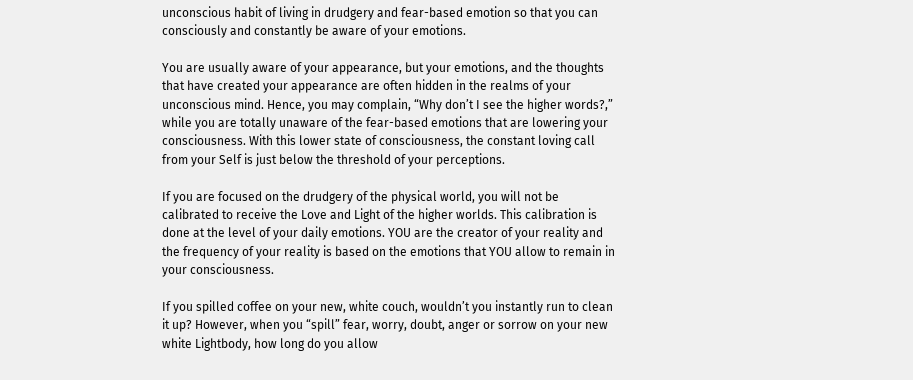unconscious habit of living in drudgery and fear-based emotion so that you can consciously and constantly be aware of your emotions.

You are usually aware of your appearance, but your emotions, and the thoughts that have created your appearance are often hidden in the realms of your unconscious mind. Hence, you may complain, “Why don’t I see the higher words?,” while you are totally unaware of the fear-based emotions that are lowering your consciousness. With this lower state of consciousness, the constant loving call from your Self is just below the threshold of your perceptions.

If you are focused on the drudgery of the physical world, you will not be calibrated to receive the Love and Light of the higher worlds. This calibration is done at the level of your daily emotions. YOU are the creator of your reality and the frequency of your reality is based on the emotions that YOU allow to remain in your consciousness.

If you spilled coffee on your new, white couch, wouldn’t you instantly run to clean it up? However, when you “spill” fear, worry, doubt, anger or sorrow on your new white Lightbody, how long do you allow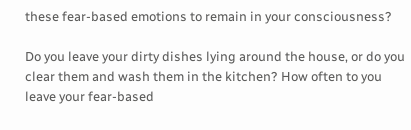these fear-based emotions to remain in your consciousness?

Do you leave your dirty dishes lying around the house, or do you clear them and wash them in the kitchen? How often to you leave your fear-based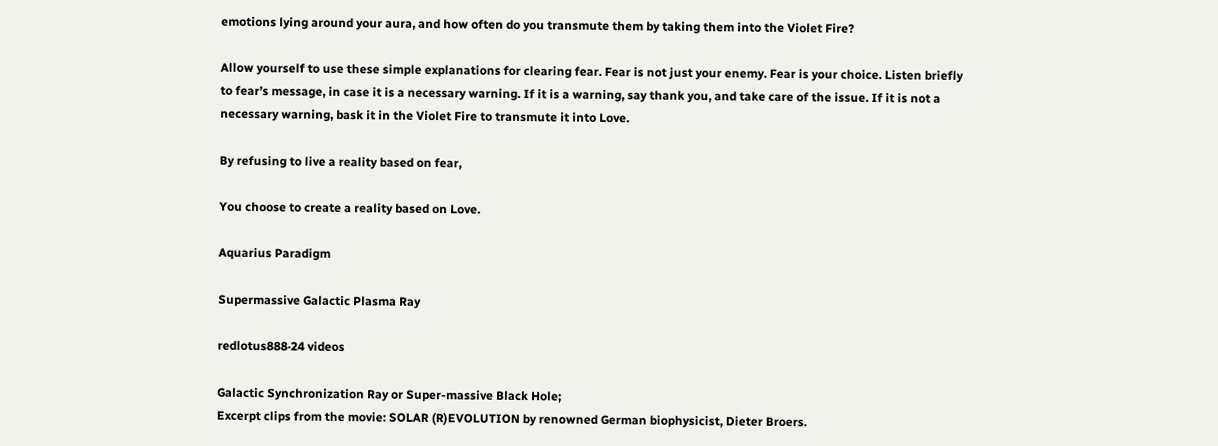emotions lying around your aura, and how often do you transmute them by taking them into the Violet Fire?

Allow yourself to use these simple explanations for clearing fear. Fear is not just your enemy. Fear is your choice. Listen briefly to fear’s message, in case it is a necessary warning. If it is a warning, say thank you, and take care of the issue. If it is not a necessary warning, bask it in the Violet Fire to transmute it into Love.

By refusing to live a reality based on fear,

You choose to create a reality based on Love.

Aquarius Paradigm

Supermassive Galactic Plasma Ray

redlotus888·24 videos

Galactic Synchronization Ray or Super-massive Black Hole;
Excerpt clips from the movie: SOLAR (R)EVOLUTION by renowned German biophysicist, Dieter Broers.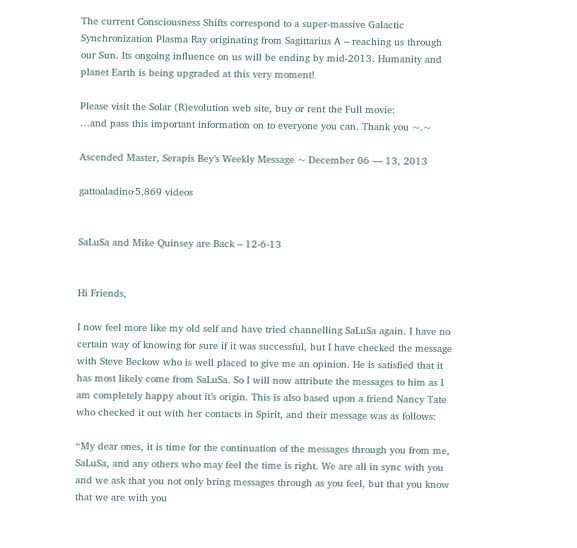The current Consciousness Shifts correspond to a super-massive Galactic Synchronization Plasma Ray originating from Sagittarius A – reaching us through our Sun. Its ongoing influence on us will be ending by mid-2013. Humanity and planet Earth is being upgraded at this very moment!

Please visit the Solar (R)evolution web site, buy or rent the Full movie:
…and pass this important information on to everyone you can. Thank you ~.~

Ascended Master, Serapis Bey’s Weekly Message ~ December 06 — 13, 2013

gattoaladino·5,869 videos


SaLuSa and Mike Quinsey are Back – 12-6-13


Hi Friends,

I now feel more like my old self and have tried channelling SaLuSa again. I have no certain way of knowing for sure if it was successful, but I have checked the message with Steve Beckow who is well placed to give me an opinion. He is satisfied that it has most likely come from SaLuSa. So I will now attribute the messages to him as I am completely happy about it’s origin. This is also based upon a friend Nancy Tate who checked it out with her contacts in Spirit, and their message was as follows:

“My dear ones, it is time for the continuation of the messages through you from me, SaLuSa, and any others who may feel the time is right. We are all in sync with you and we ask that you not only bring messages through as you feel, but that you know that we are with you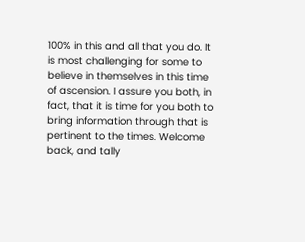100% in this and all that you do. It is most challenging for some to believe in themselves in this time of ascension. I assure you both, in fact, that it is time for you both to bring information through that is pertinent to the times. Welcome back, and tally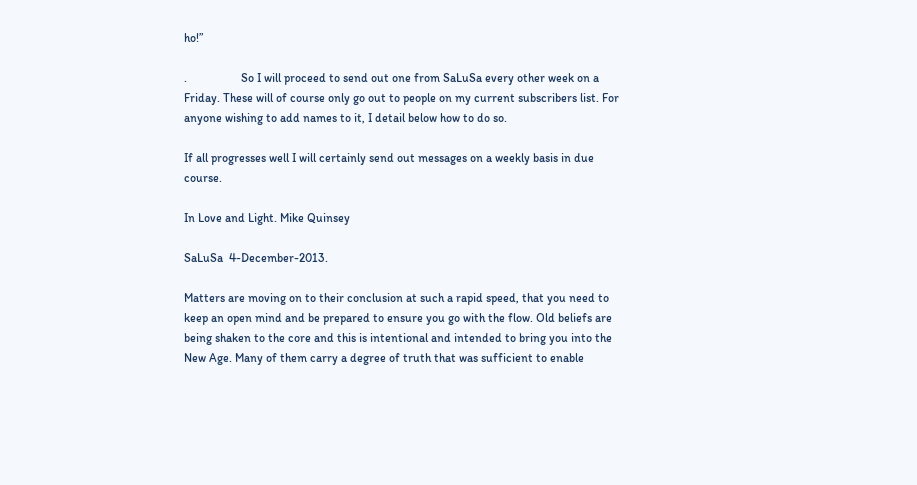ho!”

.                  So I will proceed to send out one from SaLuSa every other week on a Friday. These will of course only go out to people on my current subscribers list. For anyone wishing to add names to it, I detail below how to do so.

If all progresses well I will certainly send out messages on a weekly basis in due course.

In Love and Light. Mike Quinsey

SaLuSa  4-December-2013.

Matters are moving on to their conclusion at such a rapid speed, that you need to keep an open mind and be prepared to ensure you go with the flow. Old beliefs are being shaken to the core and this is intentional and intended to bring you into the New Age. Many of them carry a degree of truth that was sufficient to enable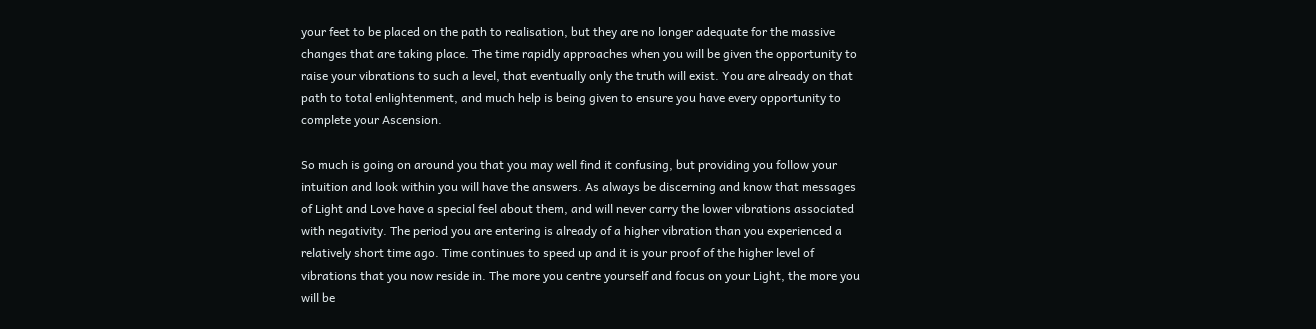your feet to be placed on the path to realisation, but they are no longer adequate for the massive changes that are taking place. The time rapidly approaches when you will be given the opportunity to raise your vibrations to such a level, that eventually only the truth will exist. You are already on that path to total enlightenment, and much help is being given to ensure you have every opportunity to complete your Ascension.

So much is going on around you that you may well find it confusing, but providing you follow your intuition and look within you will have the answers. As always be discerning and know that messages of Light and Love have a special feel about them, and will never carry the lower vibrations associated with negativity. The period you are entering is already of a higher vibration than you experienced a relatively short time ago. Time continues to speed up and it is your proof of the higher level of vibrations that you now reside in. The more you centre yourself and focus on your Light, the more you will be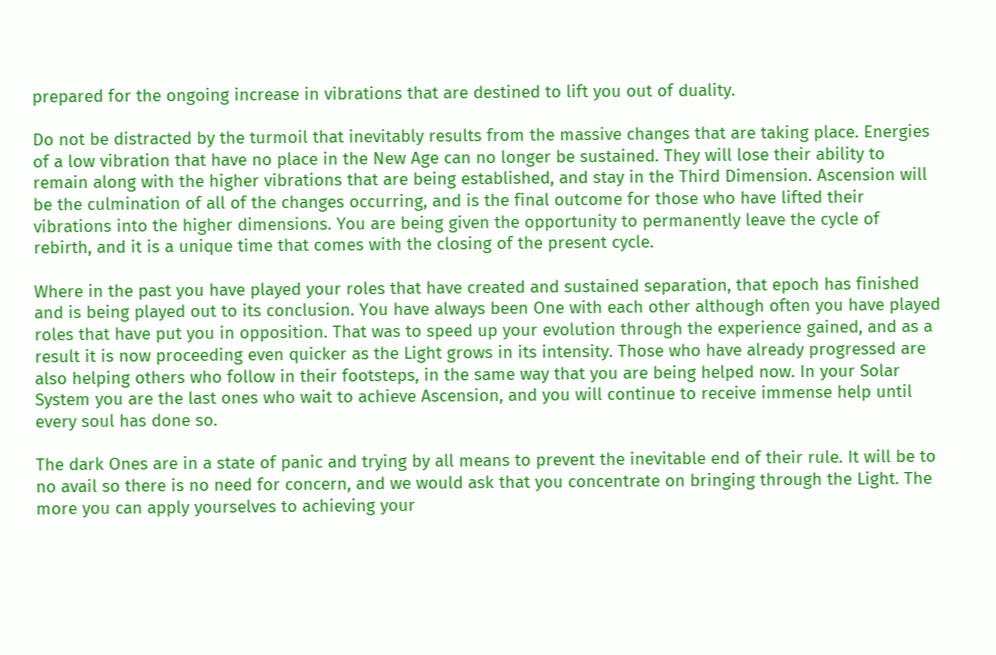prepared for the ongoing increase in vibrations that are destined to lift you out of duality.

Do not be distracted by the turmoil that inevitably results from the massive changes that are taking place. Energies of a low vibration that have no place in the New Age can no longer be sustained. They will lose their ability to remain along with the higher vibrations that are being established, and stay in the Third Dimension. Ascension will be the culmination of all of the changes occurring, and is the final outcome for those who have lifted their vibrations into the higher dimensions. You are being given the opportunity to permanently leave the cycle of rebirth, and it is a unique time that comes with the closing of the present cycle.

Where in the past you have played your roles that have created and sustained separation, that epoch has finished and is being played out to its conclusion. You have always been One with each other although often you have played roles that have put you in opposition. That was to speed up your evolution through the experience gained, and as a result it is now proceeding even quicker as the Light grows in its intensity. Those who have already progressed are also helping others who follow in their footsteps, in the same way that you are being helped now. In your Solar System you are the last ones who wait to achieve Ascension, and you will continue to receive immense help until every soul has done so.

The dark Ones are in a state of panic and trying by all means to prevent the inevitable end of their rule. It will be to no avail so there is no need for concern, and we would ask that you concentrate on bringing through the Light. The more you can apply yourselves to achieving your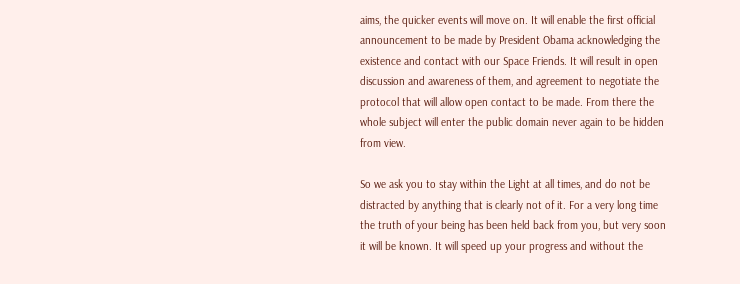aims, the quicker events will move on. It will enable the first official announcement to be made by President Obama acknowledging the existence and contact with our Space Friends. It will result in open discussion and awareness of them, and agreement to negotiate the protocol that will allow open contact to be made. From there the whole subject will enter the public domain never again to be hidden from view.

So we ask you to stay within the Light at all times, and do not be distracted by anything that is clearly not of it. For a very long time the truth of your being has been held back from you, but very soon it will be known. It will speed up your progress and without the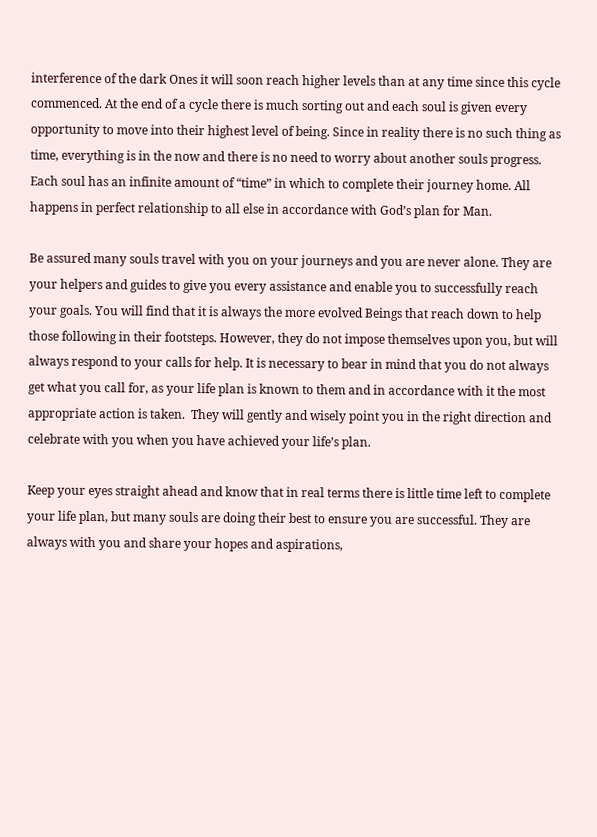interference of the dark Ones it will soon reach higher levels than at any time since this cycle commenced. At the end of a cycle there is much sorting out and each soul is given every opportunity to move into their highest level of being. Since in reality there is no such thing as time, everything is in the now and there is no need to worry about another souls progress. Each soul has an infinite amount of “time” in which to complete their journey home. All happens in perfect relationship to all else in accordance with God’s plan for Man.

Be assured many souls travel with you on your journeys and you are never alone. They are your helpers and guides to give you every assistance and enable you to successfully reach your goals. You will find that it is always the more evolved Beings that reach down to help those following in their footsteps. However, they do not impose themselves upon you, but will always respond to your calls for help. It is necessary to bear in mind that you do not always get what you call for, as your life plan is known to them and in accordance with it the most appropriate action is taken.  They will gently and wisely point you in the right direction and celebrate with you when you have achieved your life’s plan.

Keep your eyes straight ahead and know that in real terms there is little time left to complete your life plan, but many souls are doing their best to ensure you are successful. They are always with you and share your hopes and aspirations,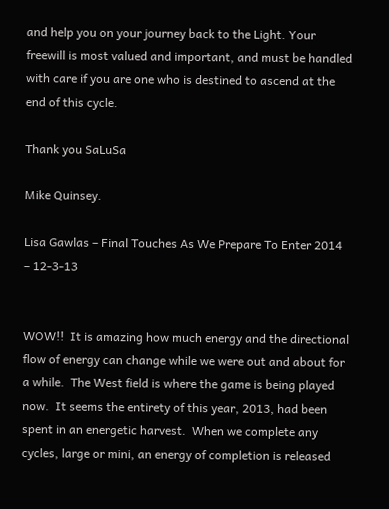and help you on your journey back to the Light. Your freewill is most valued and important, and must be handled with care if you are one who is destined to ascend at the end of this cycle.

Thank you SaLuSa

Mike Quinsey.

Lisa Gawlas – Final Touches As We Prepare To Enter 2014 – 12-3-13


WOW!!  It is amazing how much energy and the directional flow of energy can change while we were out and about for a while.  The West field is where the game is being played now.  It seems the entirety of this year, 2013, had been spent in an energetic harvest.  When we complete any cycles, large or mini, an energy of completion is released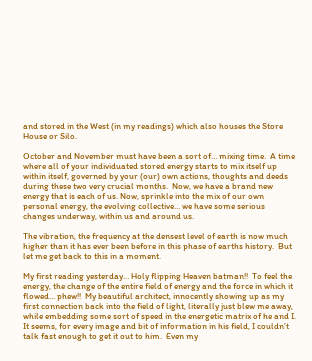and stored in the West (in my readings) which also houses the Store House or Silo.

October and November must have been a sort of… mixing time.  A time where all of your individuated stored energy starts to mix itself up within itself, governed by your (our) own actions, thoughts and deeds during these two very crucial months.  Now, we have a brand new energy that is each of us. Now, sprinkle into the mix of our own personal energy, the evolving collective… we have some serious changes underway, within us and around us.

The vibration, the frequency at the densest level of earth is now much higher than it has ever been before in this phase of earths history.  But let me get back to this in a moment.

My first reading yesterday… Holy flipping Heaven batman!!  To feel the energy, the change of the entire field of energy and the force in which it flowed… phew!!  My beautiful architect, innocently showing up as my first connection back into the field of light, literally just blew me away, while embedding some sort of speed in the energetic matrix of he and I.  It seems, for every image and bit of information in his field, I couldn’t talk fast enough to get it out to him.  Even my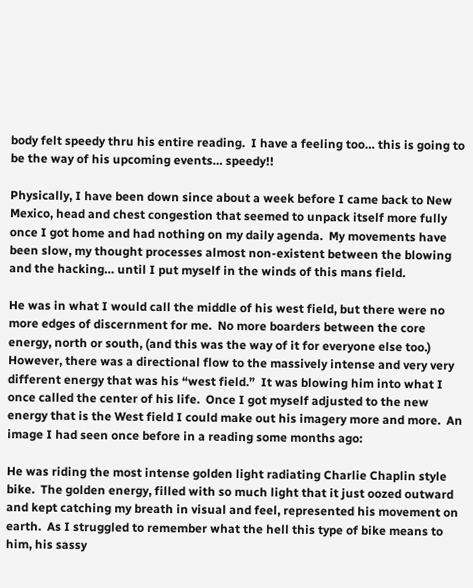body felt speedy thru his entire reading.  I have a feeling too… this is going to be the way of his upcoming events… speedy!!

Physically, I have been down since about a week before I came back to New Mexico, head and chest congestion that seemed to unpack itself more fully once I got home and had nothing on my daily agenda.  My movements have been slow, my thought processes almost non-existent between the blowing and the hacking… until I put myself in the winds of this mans field.

He was in what I would call the middle of his west field, but there were no more edges of discernment for me.  No more boarders between the core energy, north or south, (and this was the way of it for everyone else too.)  However, there was a directional flow to the massively intense and very very different energy that was his “west field.”  It was blowing him into what I once called the center of his life.  Once I got myself adjusted to the new energy that is the West field I could make out his imagery more and more.  An image I had seen once before in a reading some months ago:

He was riding the most intense golden light radiating Charlie Chaplin style bike.  The golden energy, filled with so much light that it just oozed outward and kept catching my breath in visual and feel, represented his movement on earth.  As I struggled to remember what the hell this type of bike means to him, his sassy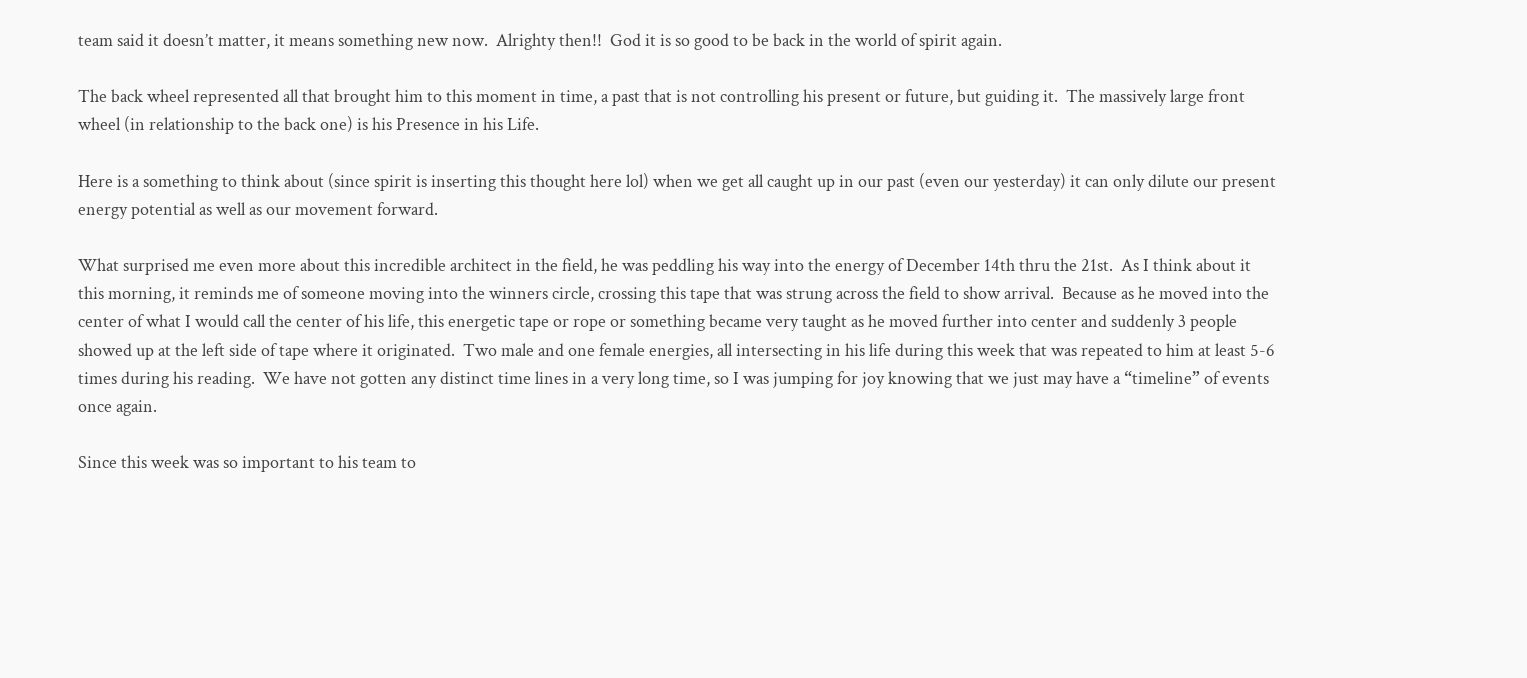team said it doesn’t matter, it means something new now.  Alrighty then!!  God it is so good to be back in the world of spirit again.

The back wheel represented all that brought him to this moment in time, a past that is not controlling his present or future, but guiding it.  The massively large front wheel (in relationship to the back one) is his Presence in his Life.

Here is a something to think about (since spirit is inserting this thought here lol) when we get all caught up in our past (even our yesterday) it can only dilute our present energy potential as well as our movement forward.

What surprised me even more about this incredible architect in the field, he was peddling his way into the energy of December 14th thru the 21st.  As I think about it this morning, it reminds me of someone moving into the winners circle, crossing this tape that was strung across the field to show arrival.  Because as he moved into the center of what I would call the center of his life, this energetic tape or rope or something became very taught as he moved further into center and suddenly 3 people showed up at the left side of tape where it originated.  Two male and one female energies, all intersecting in his life during this week that was repeated to him at least 5-6 times during his reading.  We have not gotten any distinct time lines in a very long time, so I was jumping for joy knowing that we just may have a “timeline” of events once again.

Since this week was so important to his team to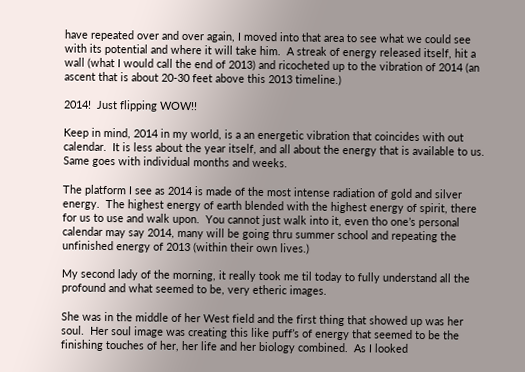have repeated over and over again, I moved into that area to see what we could see with its potential and where it will take him.  A streak of energy released itself, hit a wall (what I would call the end of 2013) and ricocheted up to the vibration of 2014 (an ascent that is about 20-30 feet above this 2013 timeline.)

2014!  Just flipping WOW!!

Keep in mind, 2014 in my world, is a an energetic vibration that coincides with out calendar.  It is less about the year itself, and all about the energy that is available to us.  Same goes with individual months and weeks.

The platform I see as 2014 is made of the most intense radiation of gold and silver energy.  The highest energy of earth blended with the highest energy of spirit, there for us to use and walk upon.  You cannot just walk into it, even tho one’s personal calendar may say 2014, many will be going thru summer school and repeating the unfinished energy of 2013 (within their own lives.)

My second lady of the morning, it really took me til today to fully understand all the profound and what seemed to be, very etheric images.

She was in the middle of her West field and the first thing that showed up was her soul.  Her soul image was creating this like puff’s of energy that seemed to be the finishing touches of her, her life and her biology combined.  As I looked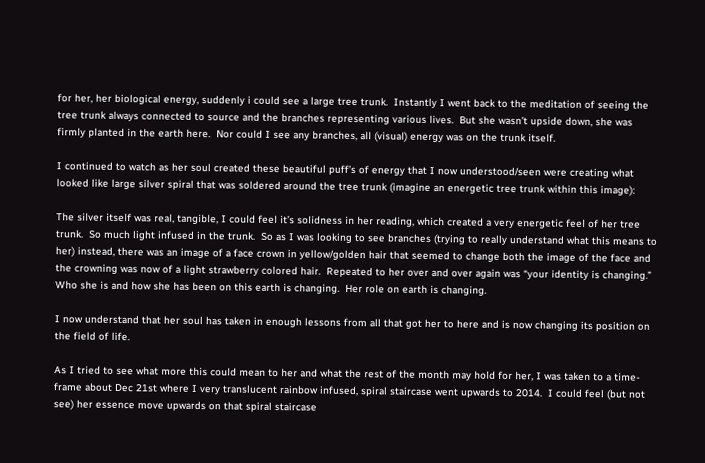for her, her biological energy, suddenly i could see a large tree trunk.  Instantly I went back to the meditation of seeing the tree trunk always connected to source and the branches representing various lives.  But she wasn’t upside down, she was firmly planted in the earth here.  Nor could I see any branches, all (visual) energy was on the trunk itself.

I continued to watch as her soul created these beautiful puff’s of energy that I now understood/seen were creating what looked like large silver spiral that was soldered around the tree trunk (imagine an energetic tree trunk within this image):

The silver itself was real, tangible, I could feel it’s solidness in her reading, which created a very energetic feel of her tree trunk.  So much light infused in the trunk.  So as I was looking to see branches (trying to really understand what this means to her) instead, there was an image of a face crown in yellow/golden hair that seemed to change both the image of the face and the crowning was now of a light strawberry colored hair.  Repeated to her over and over again was “your identity is changing.”  Who she is and how she has been on this earth is changing.  Her role on earth is changing.

I now understand that her soul has taken in enough lessons from all that got her to here and is now changing its position on the field of life.

As I tried to see what more this could mean to her and what the rest of the month may hold for her, I was taken to a time-frame about Dec 21st where I very translucent rainbow infused, spiral staircase went upwards to 2014.  I could feel (but not see) her essence move upwards on that spiral staircase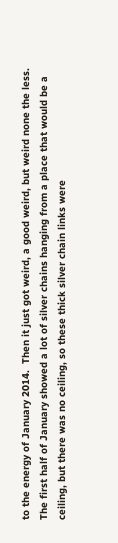to the energy of January 2014.  Then it just got weird, a good weird, but weird none the less.  The first half of January showed a lot of silver chains hanging from a place that would be a ceiling, but there was no ceiling, so these thick silver chain links were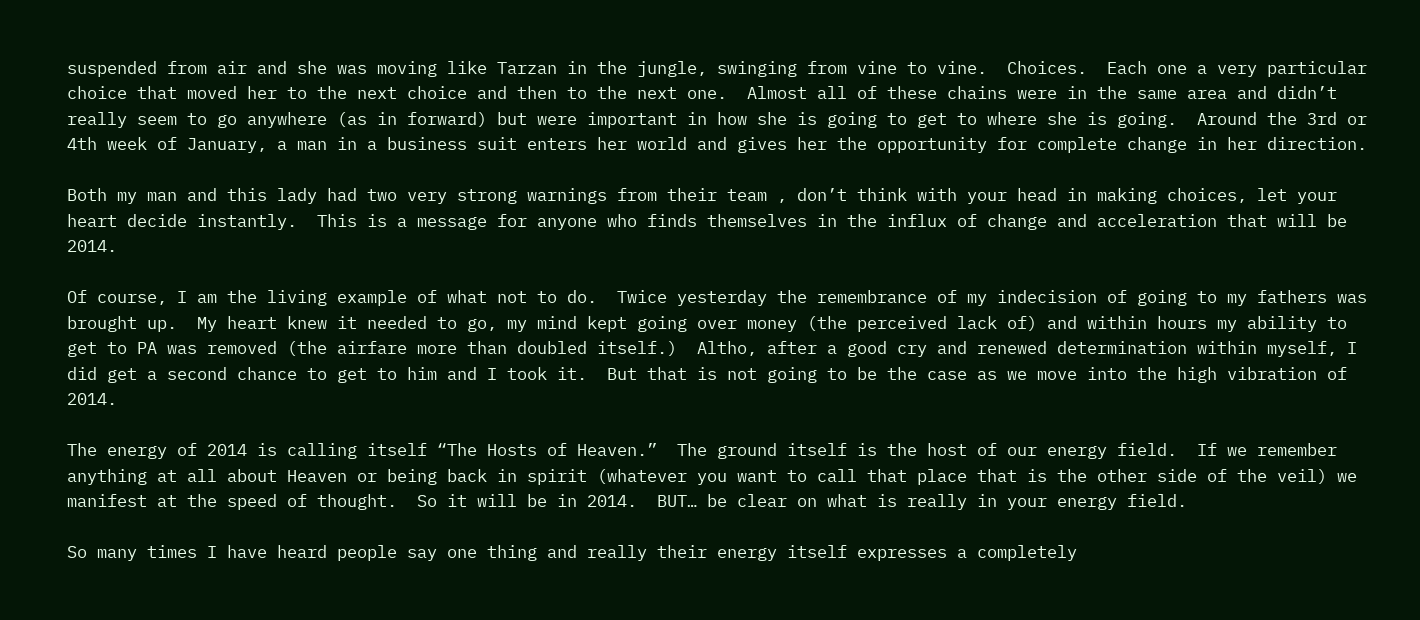suspended from air and she was moving like Tarzan in the jungle, swinging from vine to vine.  Choices.  Each one a very particular choice that moved her to the next choice and then to the next one.  Almost all of these chains were in the same area and didn’t really seem to go anywhere (as in forward) but were important in how she is going to get to where she is going.  Around the 3rd or 4th week of January, a man in a business suit enters her world and gives her the opportunity for complete change in her direction.

Both my man and this lady had two very strong warnings from their team , don’t think with your head in making choices, let your heart decide instantly.  This is a message for anyone who finds themselves in the influx of change and acceleration that will be 2014.

Of course, I am the living example of what not to do.  Twice yesterday the remembrance of my indecision of going to my fathers was brought up.  My heart knew it needed to go, my mind kept going over money (the perceived lack of) and within hours my ability to get to PA was removed (the airfare more than doubled itself.)  Altho, after a good cry and renewed determination within myself, I did get a second chance to get to him and I took it.  But that is not going to be the case as we move into the high vibration of 2014.

The energy of 2014 is calling itself “The Hosts of Heaven.”  The ground itself is the host of our energy field.  If we remember anything at all about Heaven or being back in spirit (whatever you want to call that place that is the other side of the veil) we manifest at the speed of thought.  So it will be in 2014.  BUT… be clear on what is really in your energy field.

So many times I have heard people say one thing and really their energy itself expresses a completely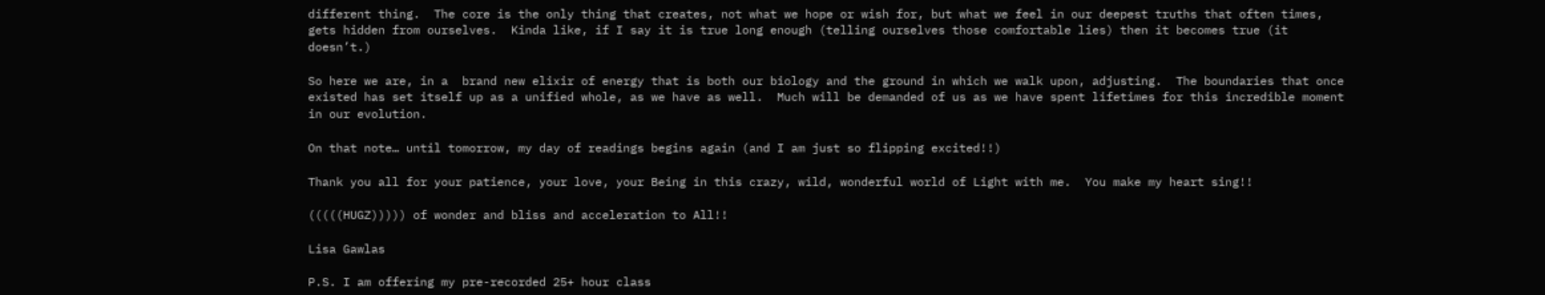different thing.  The core is the only thing that creates, not what we hope or wish for, but what we feel in our deepest truths that often times, gets hidden from ourselves.  Kinda like, if I say it is true long enough (telling ourselves those comfortable lies) then it becomes true (it doesn’t.)

So here we are, in a  brand new elixir of energy that is both our biology and the ground in which we walk upon, adjusting.  The boundaries that once existed has set itself up as a unified whole, as we have as well.  Much will be demanded of us as we have spent lifetimes for this incredible moment in our evolution.

On that note… until tomorrow, my day of readings begins again (and I am just so flipping excited!!)

Thank you all for your patience, your love, your Being in this crazy, wild, wonderful world of Light with me.  You make my heart sing!!

(((((HUGZ))))) of wonder and bliss and acceleration to All!!

Lisa Gawlas

P.S. I am offering my pre-recorded 25+ hour class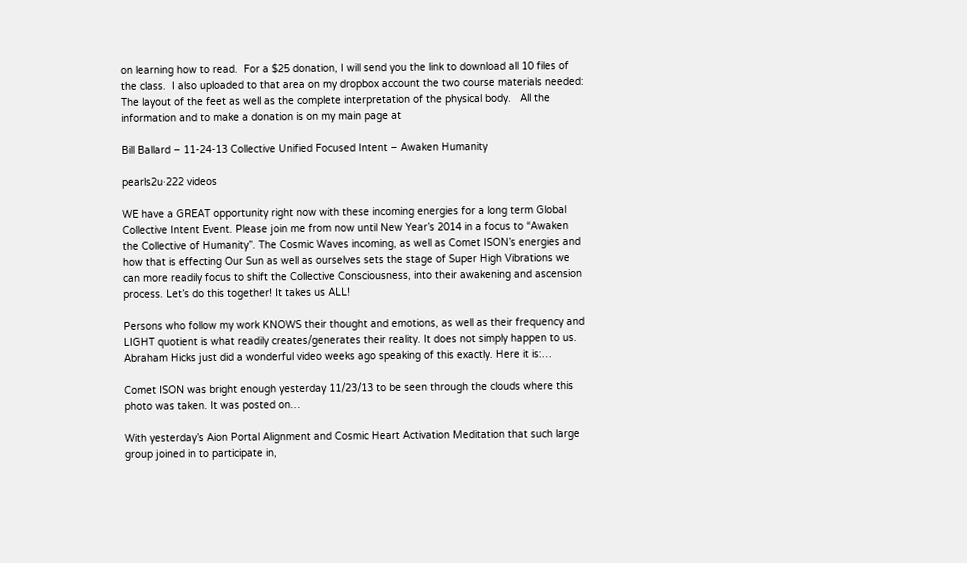on learning how to read.  For a $25 donation, I will send you the link to download all 10 files of the class.  I also uploaded to that area on my dropbox account the two course materials needed: The layout of the feet as well as the complete interpretation of the physical body.   All the information and to make a donation is on my main page at

Bill Ballard – 11-24-13 Collective Unified Focused Intent – Awaken Humanity

pearls2u·222 videos

WE have a GREAT opportunity right now with these incoming energies for a long term Global Collective Intent Event. Please join me from now until New Year’s 2014 in a focus to “Awaken the Collective of Humanity”. The Cosmic Waves incoming, as well as Comet ISON’s energies and how that is effecting Our Sun as well as ourselves sets the stage of Super High Vibrations we can more readily focus to shift the Collective Consciousness, into their awakening and ascension process. Let’s do this together! It takes us ALL!

Persons who follow my work KNOWS their thought and emotions, as well as their frequency and LIGHT quotient is what readily creates/generates their reality. It does not simply happen to us. Abraham Hicks just did a wonderful video weeks ago speaking of this exactly. Here it is:…

Comet ISON was bright enough yesterday 11/23/13 to be seen through the clouds where this photo was taken. It was posted on…

With yesterday’s Aion Portal Alignment and Cosmic Heart Activation Meditation that such large group joined in to participate in,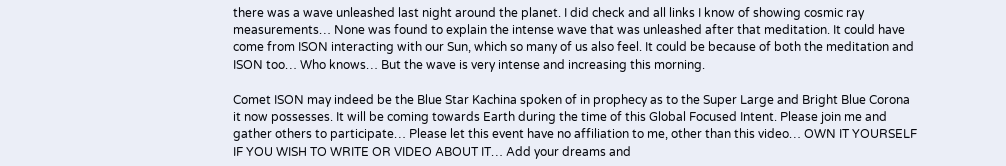there was a wave unleashed last night around the planet. I did check and all links I know of showing cosmic ray measurements… None was found to explain the intense wave that was unleashed after that meditation. It could have come from ISON interacting with our Sun, which so many of us also feel. It could be because of both the meditation and ISON too… Who knows… But the wave is very intense and increasing this morning.

Comet ISON may indeed be the Blue Star Kachina spoken of in prophecy as to the Super Large and Bright Blue Corona it now possesses. It will be coming towards Earth during the time of this Global Focused Intent. Please join me and gather others to participate… Please let this event have no affiliation to me, other than this video… OWN IT YOURSELF IF YOU WISH TO WRITE OR VIDEO ABOUT IT… Add your dreams and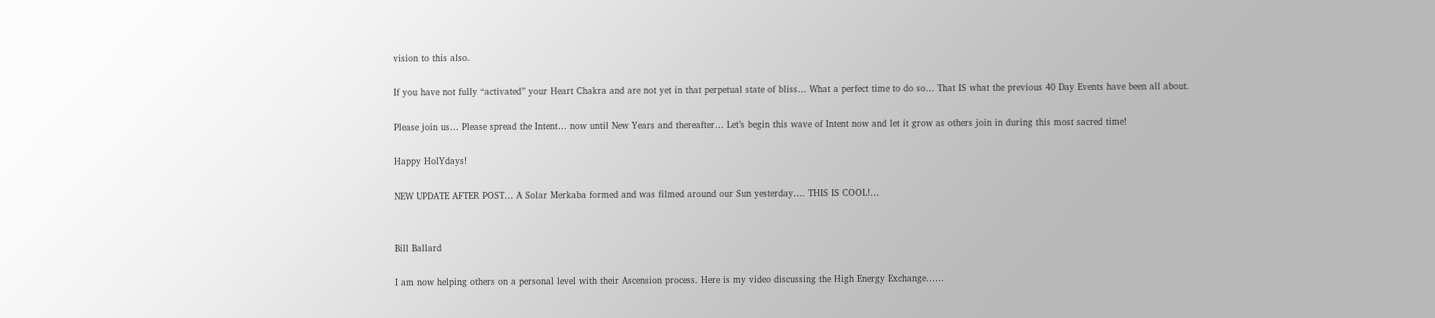vision to this also.

If you have not fully “activated” your Heart Chakra and are not yet in that perpetual state of bliss… What a perfect time to do so… That IS what the previous 40 Day Events have been all about.

Please join us… Please spread the Intent… now until New Years and thereafter… Let’s begin this wave of Intent now and let it grow as others join in during this most sacred time!

Happy HolYdays!

NEW UPDATE AFTER POST… A Solar Merkaba formed and was filmed around our Sun yesterday…. THIS IS COOL!…


Bill Ballard

I am now helping others on a personal level with their Ascension process. Here is my video discussing the High Energy Exchange……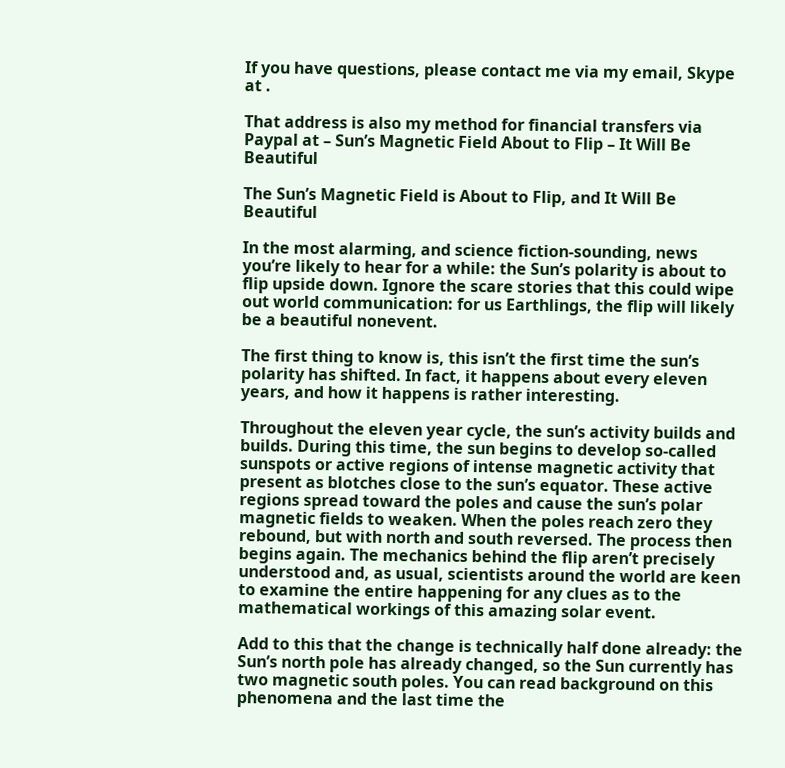If you have questions, please contact me via my email, Skype at .

That address is also my method for financial transfers via Paypal at – Sun’s Magnetic Field About to Flip – It Will Be Beautiful

The Sun’s Magnetic Field is About to Flip, and It Will Be Beautiful

In the most alarming, and science fiction-sounding, news you’re likely to hear for a while: the Sun’s polarity is about to flip upside down. Ignore the scare stories that this could wipe out world communication: for us Earthlings, the flip will likely be a beautiful nonevent.

The first thing to know is, this isn’t the first time the sun’s polarity has shifted. In fact, it happens about every eleven years, and how it happens is rather interesting.

Throughout the eleven year cycle, the sun’s activity builds and builds. During this time, the sun begins to develop so-called sunspots or active regions of intense magnetic activity that present as blotches close to the sun’s equator. These active regions spread toward the poles and cause the sun’s polar magnetic fields to weaken. When the poles reach zero they rebound, but with north and south reversed. The process then begins again. The mechanics behind the flip aren’t precisely understood and, as usual, scientists around the world are keen to examine the entire happening for any clues as to the mathematical workings of this amazing solar event.

Add to this that the change is technically half done already: the Sun’s north pole has already changed, so the Sun currently has two magnetic south poles. You can read background on this phenomena and the last time the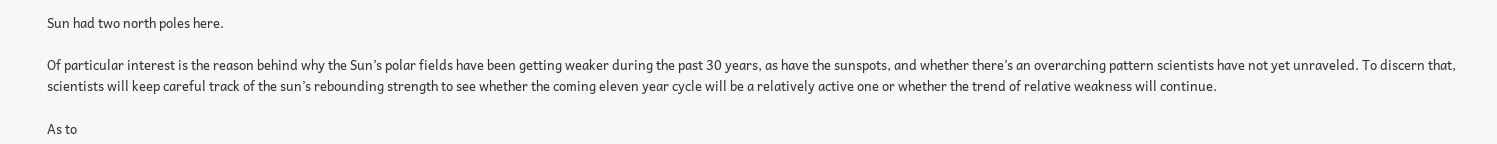Sun had two north poles here.

Of particular interest is the reason behind why the Sun’s polar fields have been getting weaker during the past 30 years, as have the sunspots, and whether there’s an overarching pattern scientists have not yet unraveled. To discern that, scientists will keep careful track of the sun’s rebounding strength to see whether the coming eleven year cycle will be a relatively active one or whether the trend of relative weakness will continue.

As to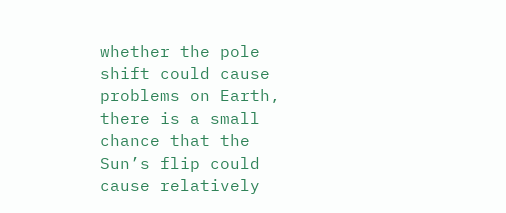whether the pole shift could cause problems on Earth, there is a small chance that the Sun’s flip could cause relatively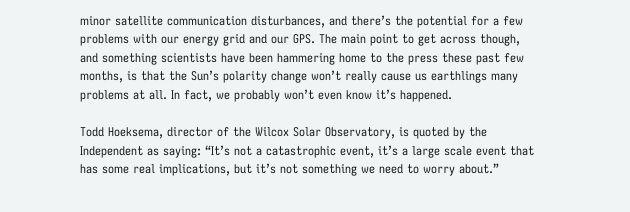minor satellite communication disturbances, and there’s the potential for a few problems with our energy grid and our GPS. The main point to get across though, and something scientists have been hammering home to the press these past few months, is that the Sun’s polarity change won’t really cause us earthlings many problems at all. In fact, we probably won’t even know it’s happened.

Todd Hoeksema, director of the Wilcox Solar Observatory, is quoted by the Independent as saying: “It’s not a catastrophic event, it’s a large scale event that has some real implications, but it’s not something we need to worry about.”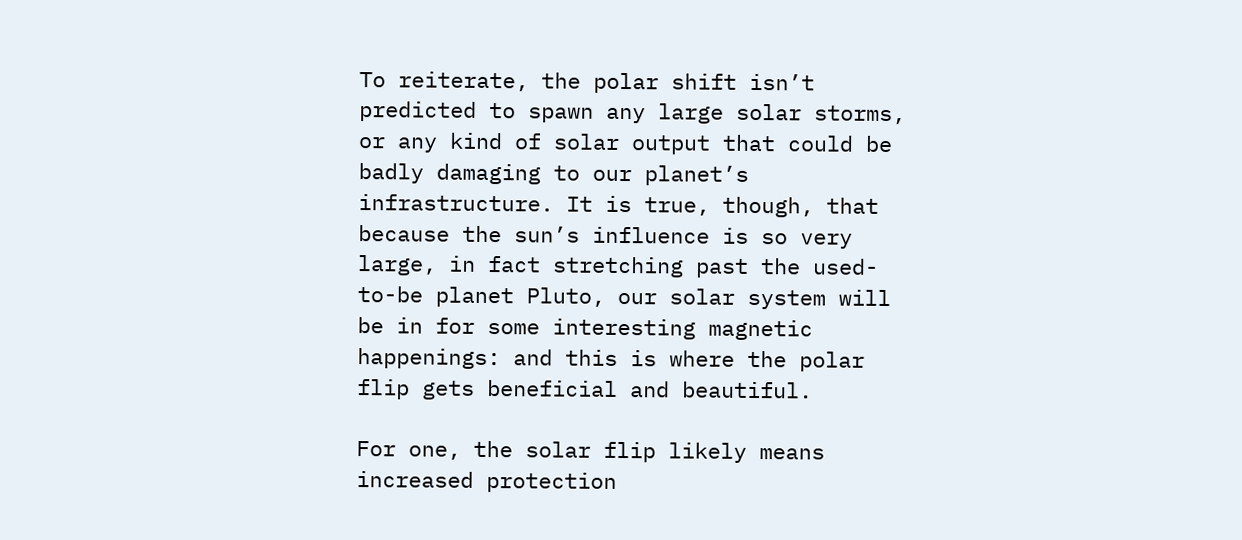To reiterate, the polar shift isn’t predicted to spawn any large solar storms, or any kind of solar output that could be badly damaging to our planet’s infrastructure. It is true, though, that because the sun’s influence is so very large, in fact stretching past the used-to-be planet Pluto, our solar system will be in for some interesting magnetic happenings: and this is where the polar flip gets beneficial and beautiful.

For one, the solar flip likely means increased protection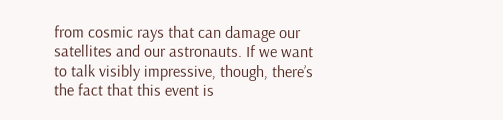from cosmic rays that can damage our satellites and our astronauts. If we want to talk visibly impressive, though, there’s the fact that this event is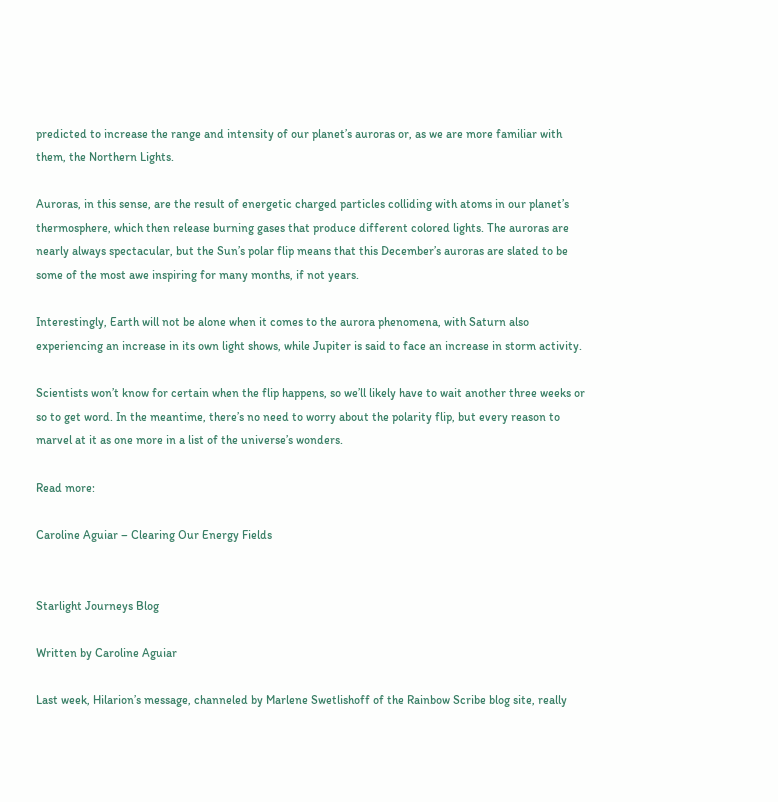predicted to increase the range and intensity of our planet’s auroras or, as we are more familiar with them, the Northern Lights.

Auroras, in this sense, are the result of energetic charged particles colliding with atoms in our planet’s thermosphere, which then release burning gases that produce different colored lights. The auroras are nearly always spectacular, but the Sun’s polar flip means that this December’s auroras are slated to be some of the most awe inspiring for many months, if not years.

Interestingly, Earth will not be alone when it comes to the aurora phenomena, with Saturn also experiencing an increase in its own light shows, while Jupiter is said to face an increase in storm activity.

Scientists won’t know for certain when the flip happens, so we’ll likely have to wait another three weeks or so to get word. In the meantime, there’s no need to worry about the polarity flip, but every reason to marvel at it as one more in a list of the universe’s wonders.

Read more:

Caroline Aguiar – Clearing Our Energy Fields


Starlight Journeys Blog

Written by Caroline Aguiar

Last week, Hilarion’s message, channeled by Marlene Swetlishoff of the Rainbow Scribe blog site, really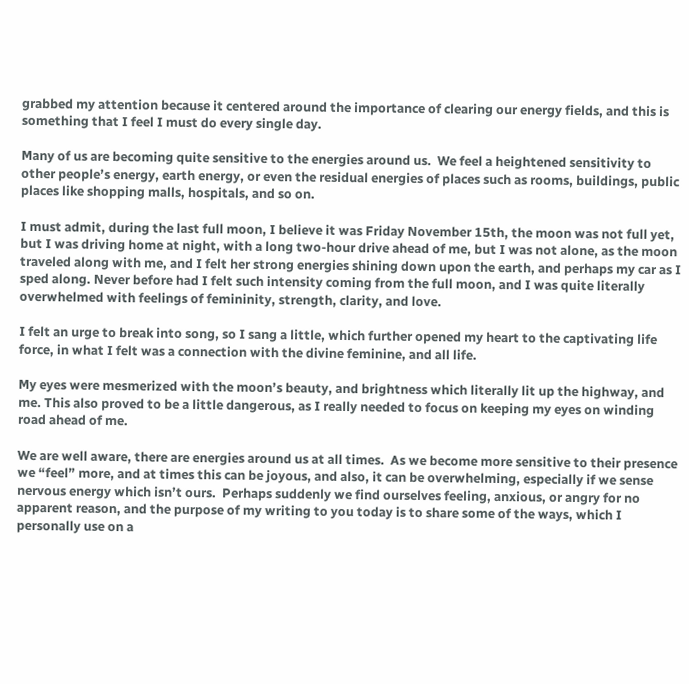grabbed my attention because it centered around the importance of clearing our energy fields, and this is something that I feel I must do every single day.

Many of us are becoming quite sensitive to the energies around us.  We feel a heightened sensitivity to other people’s energy, earth energy, or even the residual energies of places such as rooms, buildings, public places like shopping malls, hospitals, and so on.

I must admit, during the last full moon, I believe it was Friday November 15th, the moon was not full yet, but I was driving home at night, with a long two-hour drive ahead of me, but I was not alone, as the moon traveled along with me, and I felt her strong energies shining down upon the earth, and perhaps my car as I sped along. Never before had I felt such intensity coming from the full moon, and I was quite literally overwhelmed with feelings of femininity, strength, clarity, and love.

I felt an urge to break into song, so I sang a little, which further opened my heart to the captivating life force, in what I felt was a connection with the divine feminine, and all life.

My eyes were mesmerized with the moon’s beauty, and brightness which literally lit up the highway, and me. This also proved to be a little dangerous, as I really needed to focus on keeping my eyes on winding road ahead of me.

We are well aware, there are energies around us at all times.  As we become more sensitive to their presence we “feel” more, and at times this can be joyous, and also, it can be overwhelming, especially if we sense nervous energy which isn’t ours.  Perhaps suddenly we find ourselves feeling, anxious, or angry for no apparent reason, and the purpose of my writing to you today is to share some of the ways, which I personally use on a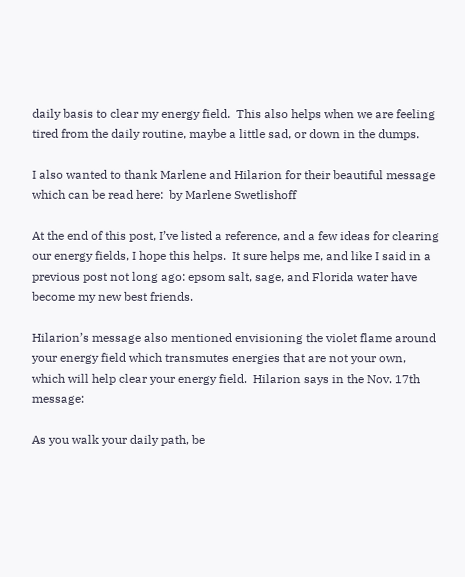daily basis to clear my energy field.  This also helps when we are feeling tired from the daily routine, maybe a little sad, or down in the dumps.

I also wanted to thank Marlene and Hilarion for their beautiful message which can be read here:  by Marlene Swetlishoff

At the end of this post, I’ve listed a reference, and a few ideas for clearing our energy fields, I hope this helps.  It sure helps me, and like I said in a previous post not long ago: epsom salt, sage, and Florida water have become my new best friends.

Hilarion’s message also mentioned envisioning the violet flame around your energy field which transmutes energies that are not your own, which will help clear your energy field.  Hilarion says in the Nov. 17th message:

As you walk your daily path, be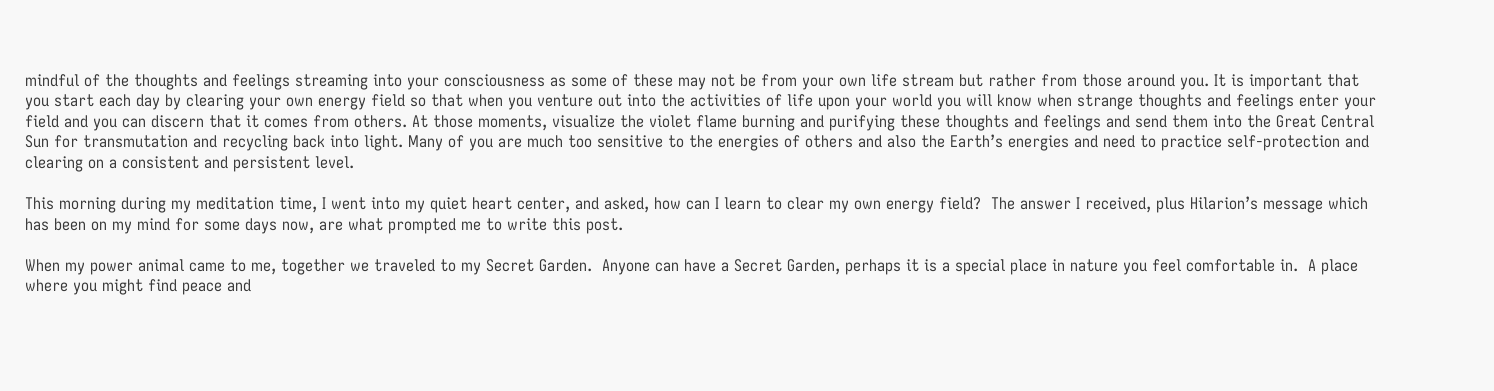mindful of the thoughts and feelings streaming into your consciousness as some of these may not be from your own life stream but rather from those around you. It is important that you start each day by clearing your own energy field so that when you venture out into the activities of life upon your world you will know when strange thoughts and feelings enter your field and you can discern that it comes from others. At those moments, visualize the violet flame burning and purifying these thoughts and feelings and send them into the Great Central Sun for transmutation and recycling back into light. Many of you are much too sensitive to the energies of others and also the Earth’s energies and need to practice self-protection and clearing on a consistent and persistent level.

This morning during my meditation time, I went into my quiet heart center, and asked, how can I learn to clear my own energy field?  The answer I received, plus Hilarion’s message which has been on my mind for some days now, are what prompted me to write this post.

When my power animal came to me, together we traveled to my Secret Garden.  Anyone can have a Secret Garden, perhaps it is a special place in nature you feel comfortable in.  A place where you might find peace and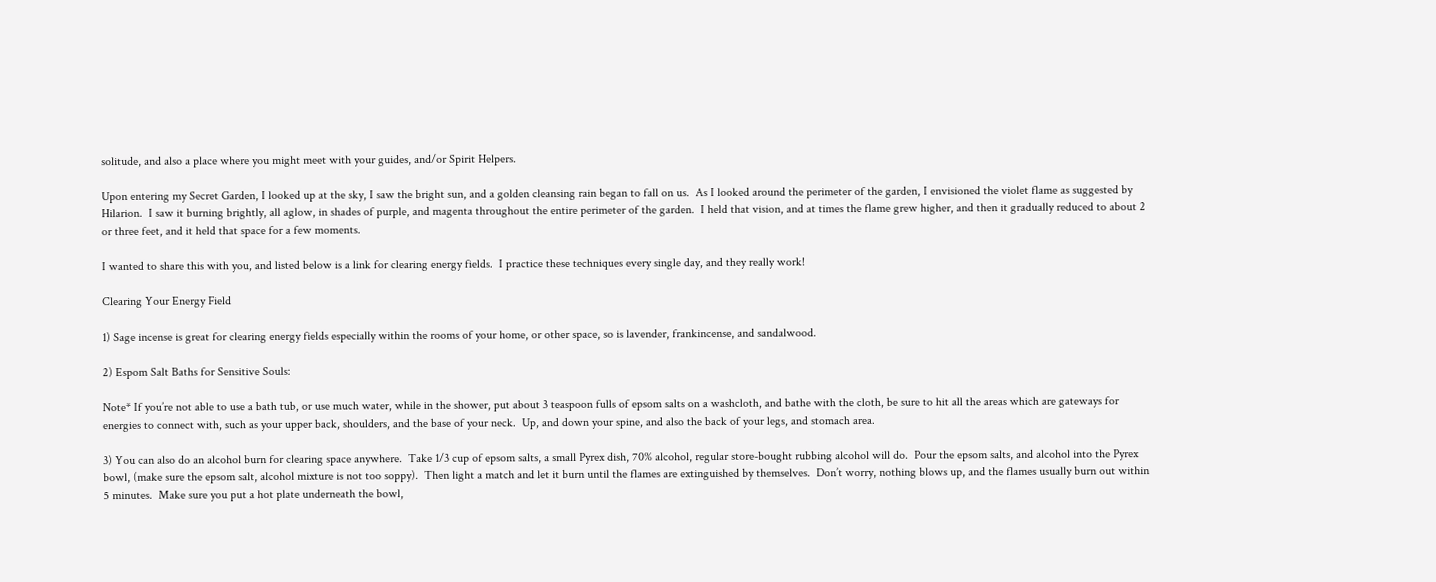solitude, and also a place where you might meet with your guides, and/or Spirit Helpers.

Upon entering my Secret Garden, I looked up at the sky, I saw the bright sun, and a golden cleansing rain began to fall on us.  As I looked around the perimeter of the garden, I envisioned the violet flame as suggested by Hilarion.  I saw it burning brightly, all aglow, in shades of purple, and magenta throughout the entire perimeter of the garden.  I held that vision, and at times the flame grew higher, and then it gradually reduced to about 2 or three feet, and it held that space for a few moments.

I wanted to share this with you, and listed below is a link for clearing energy fields.  I practice these techniques every single day, and they really work!

Clearing Your Energy Field

1) Sage incense is great for clearing energy fields especially within the rooms of your home, or other space, so is lavender, frankincense, and sandalwood.

2) Espom Salt Baths for Sensitive Souls:

Note* If you’re not able to use a bath tub, or use much water, while in the shower, put about 3 teaspoon fulls of epsom salts on a washcloth, and bathe with the cloth, be sure to hit all the areas which are gateways for energies to connect with, such as your upper back, shoulders, and the base of your neck.  Up, and down your spine, and also the back of your legs, and stomach area.

3) You can also do an alcohol burn for clearing space anywhere.  Take 1/3 cup of epsom salts, a small Pyrex dish, 70% alcohol, regular store-bought rubbing alcohol will do.  Pour the epsom salts, and alcohol into the Pyrex bowl, (make sure the epsom salt, alcohol mixture is not too soppy).  Then light a match and let it burn until the flames are extinguished by themselves.  Don’t worry, nothing blows up, and the flames usually burn out within 5 minutes.  Make sure you put a hot plate underneath the bowl,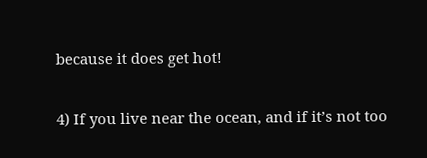because it does get hot!

4) If you live near the ocean, and if it’s not too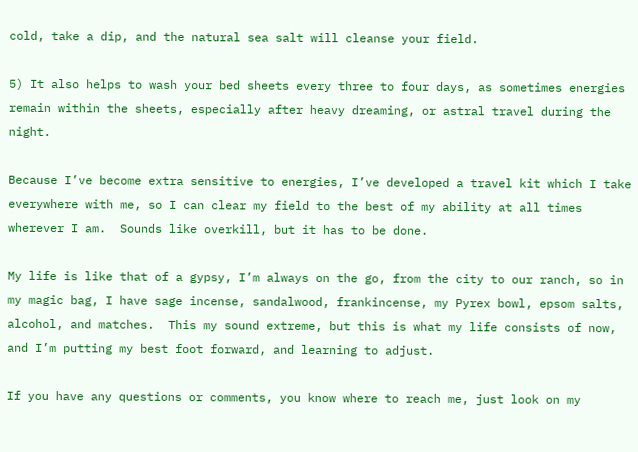cold, take a dip, and the natural sea salt will cleanse your field.

5) It also helps to wash your bed sheets every three to four days, as sometimes energies remain within the sheets, especially after heavy dreaming, or astral travel during the night.

Because I’ve become extra sensitive to energies, I’ve developed a travel kit which I take everywhere with me, so I can clear my field to the best of my ability at all times wherever I am.  Sounds like overkill, but it has to be done.

My life is like that of a gypsy, I’m always on the go, from the city to our ranch, so in my magic bag, I have sage incense, sandalwood, frankincense, my Pyrex bowl, epsom salts, alcohol, and matches.  This my sound extreme, but this is what my life consists of now, and I’m putting my best foot forward, and learning to adjust.

If you have any questions or comments, you know where to reach me, just look on my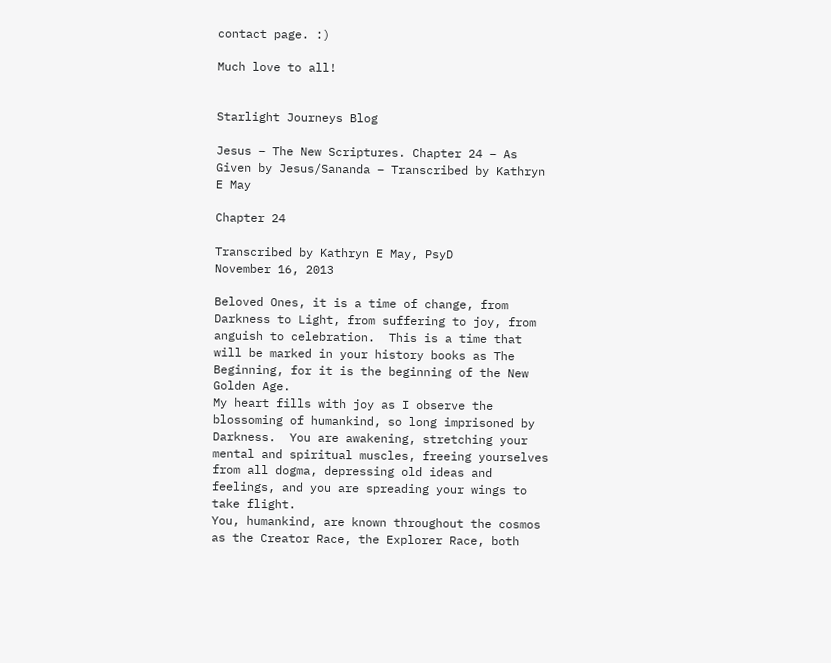contact page. :)

Much love to all!


Starlight Journeys Blog

Jesus – The New Scriptures. Chapter 24 – As Given by Jesus/Sananda – Transcribed by Kathryn E May

Chapter 24

Transcribed by Kathryn E May, PsyD
November 16, 2013

Beloved Ones, it is a time of change, from Darkness to Light, from suffering to joy, from anguish to celebration.  This is a time that will be marked in your history books as The Beginning, for it is the beginning of the New Golden Age.
My heart fills with joy as I observe the blossoming of humankind, so long imprisoned by Darkness.  You are awakening, stretching your mental and spiritual muscles, freeing yourselves from all dogma, depressing old ideas and feelings, and you are spreading your wings to take flight.
You, humankind, are known throughout the cosmos as the Creator Race, the Explorer Race, both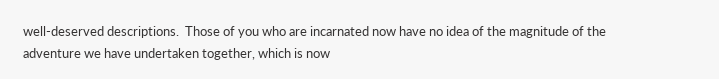well-deserved descriptions.  Those of you who are incarnated now have no idea of the magnitude of the adventure we have undertaken together, which is now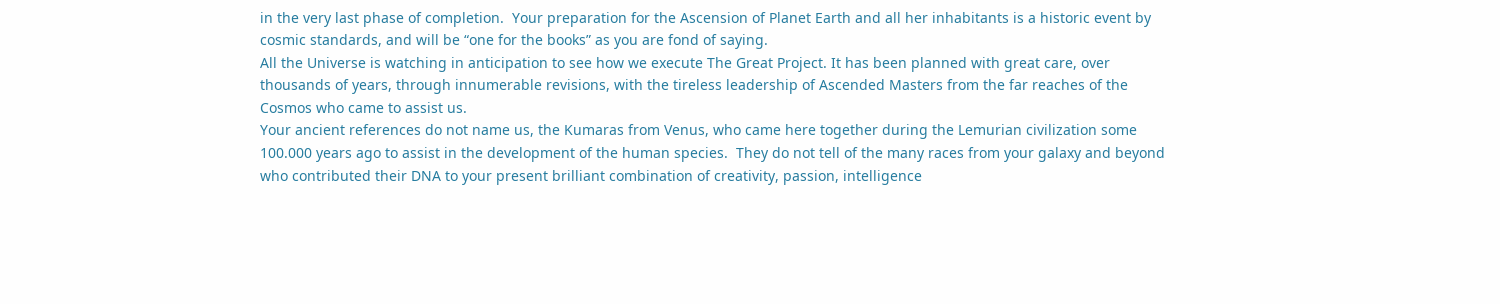in the very last phase of completion.  Your preparation for the Ascension of Planet Earth and all her inhabitants is a historic event by cosmic standards, and will be “one for the books” as you are fond of saying.
All the Universe is watching in anticipation to see how we execute The Great Project. It has been planned with great care, over thousands of years, through innumerable revisions, with the tireless leadership of Ascended Masters from the far reaches of the Cosmos who came to assist us.
Your ancient references do not name us, the Kumaras from Venus, who came here together during the Lemurian civilization some 100.000 years ago to assist in the development of the human species.  They do not tell of the many races from your galaxy and beyond who contributed their DNA to your present brilliant combination of creativity, passion, intelligence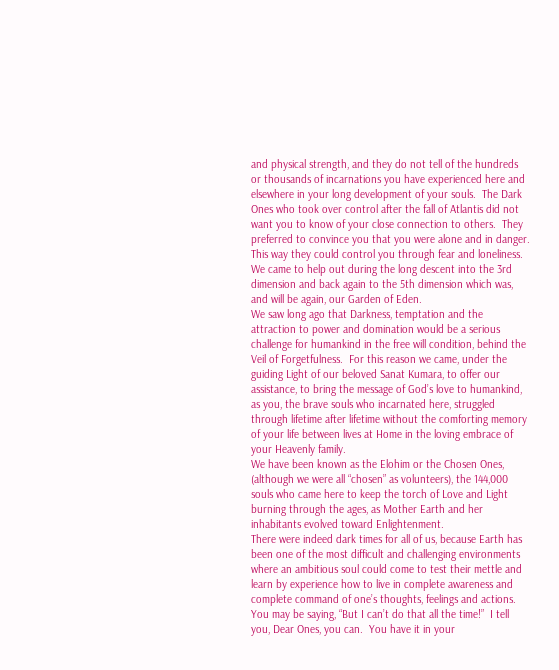and physical strength, and they do not tell of the hundreds or thousands of incarnations you have experienced here and elsewhere in your long development of your souls.  The Dark Ones who took over control after the fall of Atlantis did not want you to know of your close connection to others.  They preferred to convince you that you were alone and in danger.  This way they could control you through fear and loneliness.
We came to help out during the long descent into the 3rd dimension and back again to the 5th dimension which was, and will be again, our Garden of Eden.
We saw long ago that Darkness, temptation and the attraction to power and domination would be a serious challenge for humankind in the free will condition, behind the Veil of Forgetfulness.  For this reason we came, under the guiding Light of our beloved Sanat Kumara, to offer our assistance, to bring the message of God’s love to humankind, as you, the brave souls who incarnated here, struggled through lifetime after lifetime without the comforting memory of your life between lives at Home in the loving embrace of your Heavenly family.
We have been known as the Elohim or the Chosen Ones, (although we were all “chosen” as volunteers), the 144,000 souls who came here to keep the torch of Love and Light burning through the ages, as Mother Earth and her inhabitants evolved toward Enlightenment.
There were indeed dark times for all of us, because Earth has been one of the most difficult and challenging environments where an ambitious soul could come to test their mettle and learn by experience how to live in complete awareness and complete command of one’s thoughts, feelings and actions.
You may be saying, “But I can’t do that all the time!”  I tell you, Dear Ones, you can.  You have it in your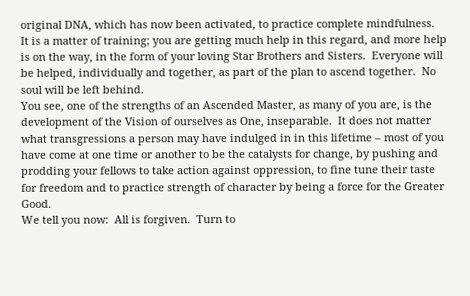original DNA, which has now been activated, to practice complete mindfulness.  It is a matter of training; you are getting much help in this regard, and more help is on the way, in the form of your loving Star Brothers and Sisters.  Everyone will be helped, individually and together, as part of the plan to ascend together.  No soul will be left behind.
You see, one of the strengths of an Ascended Master, as many of you are, is the development of the Vision of ourselves as One, inseparable.  It does not matter what transgressions a person may have indulged in in this lifetime – most of you have come at one time or another to be the catalysts for change, by pushing and prodding your fellows to take action against oppression, to fine tune their taste for freedom and to practice strength of character by being a force for the Greater Good.
We tell you now:  All is forgiven.  Turn to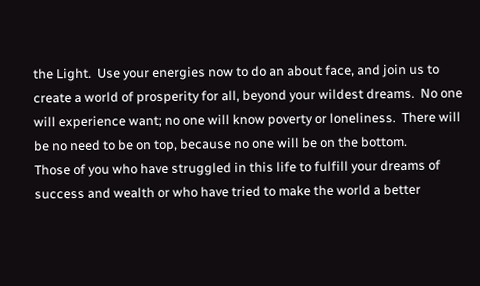the Light.  Use your energies now to do an about face, and join us to create a world of prosperity for all, beyond your wildest dreams.  No one will experience want; no one will know poverty or loneliness.  There will be no need to be on top, because no one will be on the bottom.
Those of you who have struggled in this life to fulfill your dreams of success and wealth or who have tried to make the world a better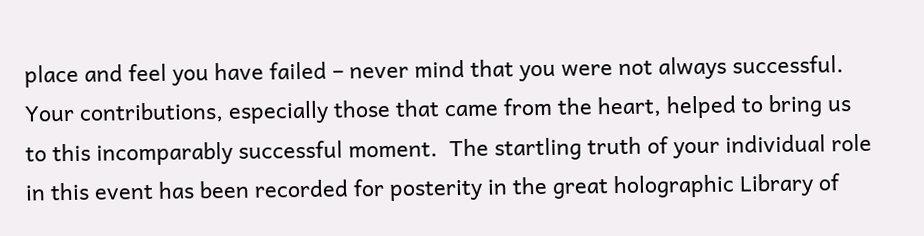place and feel you have failed – never mind that you were not always successful.  Your contributions, especially those that came from the heart, helped to bring us to this incomparably successful moment.  The startling truth of your individual role in this event has been recorded for posterity in the great holographic Library of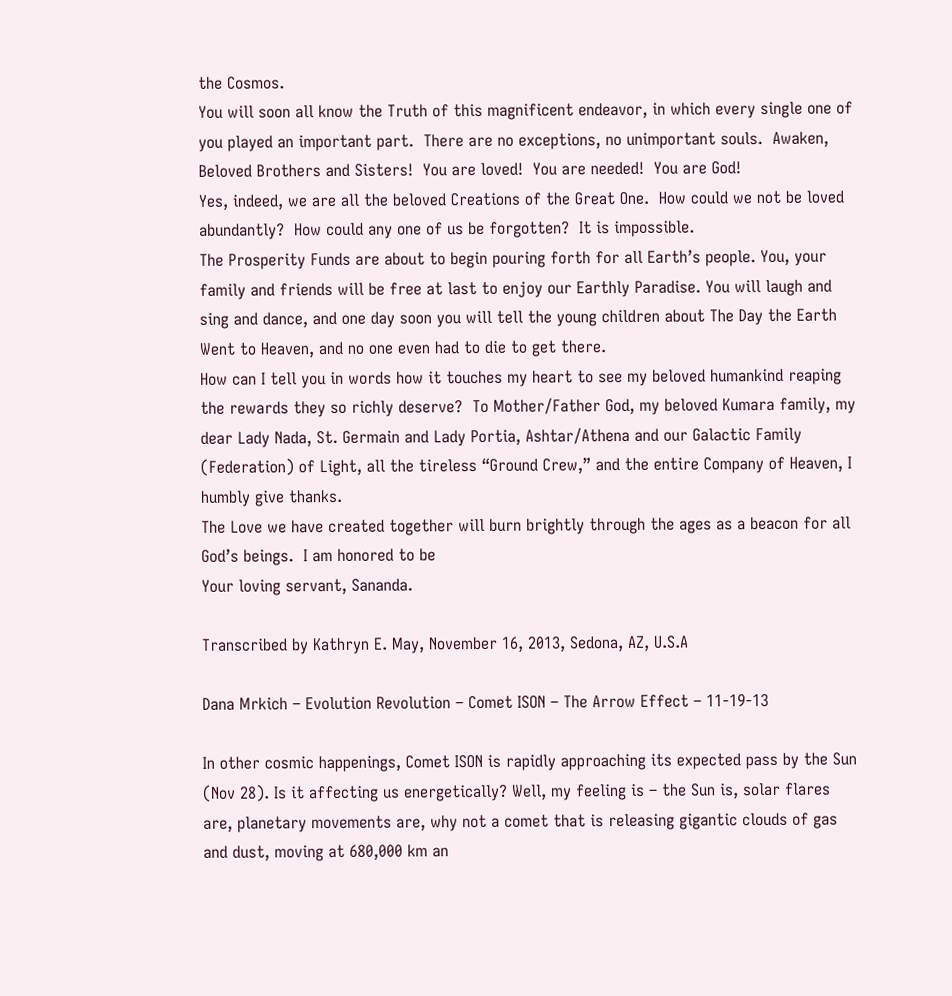the Cosmos.
You will soon all know the Truth of this magnificent endeavor, in which every single one of you played an important part.  There are no exceptions, no unimportant souls.  Awaken, Beloved Brothers and Sisters!  You are loved!  You are needed!  You are God!
Yes, indeed, we are all the beloved Creations of the Great One.  How could we not be loved abundantly?  How could any one of us be forgotten?  It is impossible.
The Prosperity Funds are about to begin pouring forth for all Earth’s people. You, your family and friends will be free at last to enjoy our Earthly Paradise. You will laugh and sing and dance, and one day soon you will tell the young children about The Day the Earth Went to Heaven, and no one even had to die to get there.
How can I tell you in words how it touches my heart to see my beloved humankind reaping the rewards they so richly deserve?  To Mother/Father God, my beloved Kumara family, my dear Lady Nada, St. Germain and Lady Portia, Ashtar/Athena and our Galactic Family (Federation) of Light, all the tireless “Ground Crew,” and the entire Company of Heaven, I humbly give thanks.
The Love we have created together will burn brightly through the ages as a beacon for all God’s beings.  I am honored to be
Your loving servant, Sananda.

Transcribed by Kathryn E. May, November 16, 2013, Sedona, AZ, U.S.A

Dana Mrkich – Evolution Revolution – Comet ISON – The Arrow Effect – 11-19-13

In other cosmic happenings, Comet ISON is rapidly approaching its expected pass by the Sun (Nov 28). Is it affecting us energetically? Well, my feeling is – the Sun is, solar flares are, planetary movements are, why not a comet that is releasing gigantic clouds of gas and dust, moving at 680,000 km an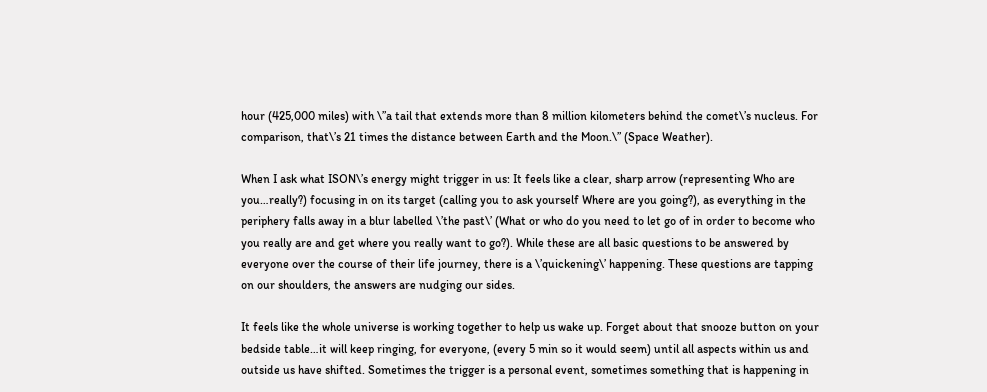hour (425,000 miles) with \”a tail that extends more than 8 million kilometers behind the comet\’s nucleus. For comparison, that\’s 21 times the distance between Earth and the Moon.\” (Space Weather).

When I ask what ISON\’s energy might trigger in us: It feels like a clear, sharp arrow (representing Who are you…really?) focusing in on its target (calling you to ask yourself Where are you going?), as everything in the periphery falls away in a blur labelled \’the past\’ (What or who do you need to let go of in order to become who you really are and get where you really want to go?). While these are all basic questions to be answered by everyone over the course of their life journey, there is a \’quickening\’ happening. These questions are tapping on our shoulders, the answers are nudging our sides.

It feels like the whole universe is working together to help us wake up. Forget about that snooze button on your bedside table…it will keep ringing, for everyone, (every 5 min so it would seem) until all aspects within us and outside us have shifted. Sometimes the trigger is a personal event, sometimes something that is happening in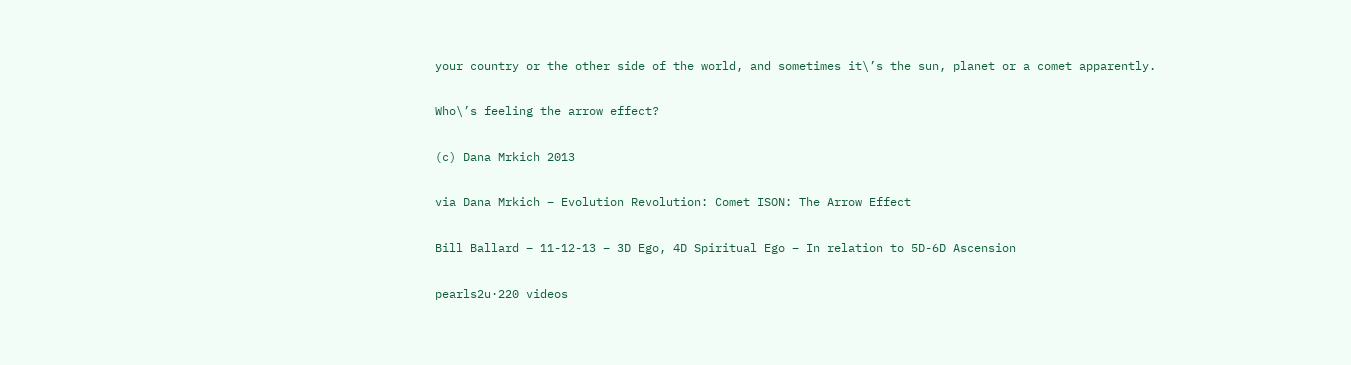your country or the other side of the world, and sometimes it\’s the sun, planet or a comet apparently.

Who\’s feeling the arrow effect?

(c) Dana Mrkich 2013

via Dana Mrkich – Evolution Revolution: Comet ISON: The Arrow Effect

Bill Ballard – 11-12-13 – 3D Ego, 4D Spiritual Ego – In relation to 5D-6D Ascension

pearls2u·220 videos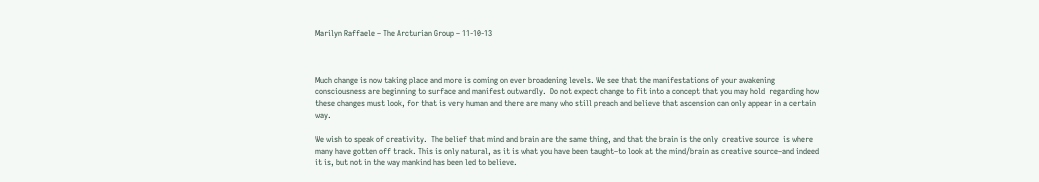Marilyn Raffaele – The Arcturian Group – 11-10-13



Much change is now taking place and more is coming on ever broadening levels. We see that the manifestations of your awakening consciousness are beginning to surface and manifest outwardly.  Do not expect change to fit into a concept that you may hold  regarding how these changes must look, for that is very human and there are many who still preach and believe that ascension can only appear in a certain way.

We wish to speak of creativity.  The belief that mind and brain are the same thing, and that the brain is the only  creative source  is where many have gotten off track. This is only natural, as it is what you have been taught–to look at the mind/brain as creative source–and indeed it is, but not in the way mankind has been led to believe.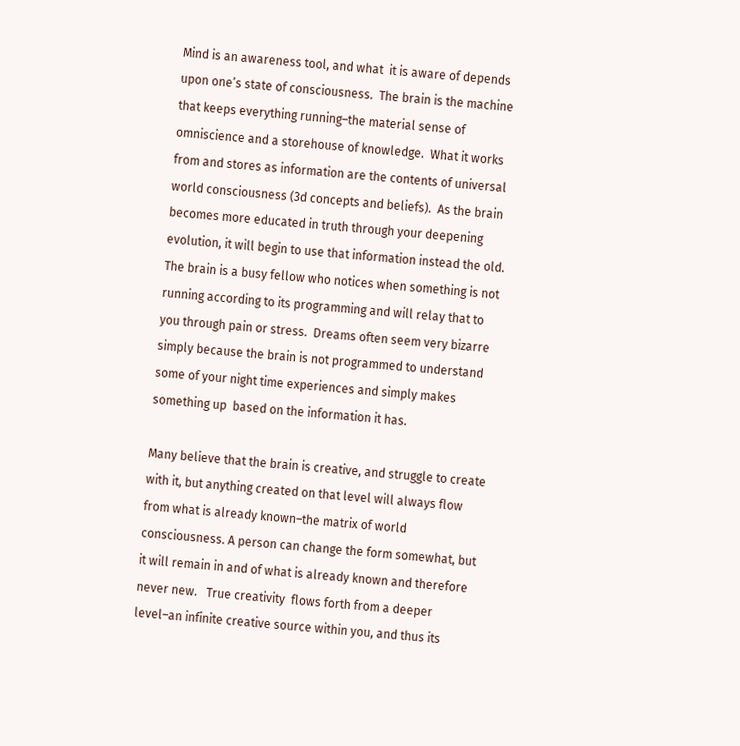Mind is an awareness tool, and what  it is aware of depends upon one’s state of consciousness.  The brain is the machine that keeps everything running–the material sense of omniscience and a storehouse of knowledge.  What it works from and stores as information are the contents of universal world consciousness (3d concepts and beliefs).  As the brain becomes more educated in truth through your deepening evolution, it will begin to use that information instead the old.  The brain is a busy fellow who notices when something is not running according to its programming and will relay that to you through pain or stress.  Dreams often seem very bizarre simply because the brain is not programmed to understand some of your night time experiences and simply makes something up  based on the information it has.

Many believe that the brain is creative, and struggle to create with it, but anything created on that level will always flow from what is already known–the matrix of world  consciousness. A person can change the form somewhat, but it will remain in and of what is already known and therefore never new.   True creativity  flows forth from a deeper level–an infinite creative source within you, and thus its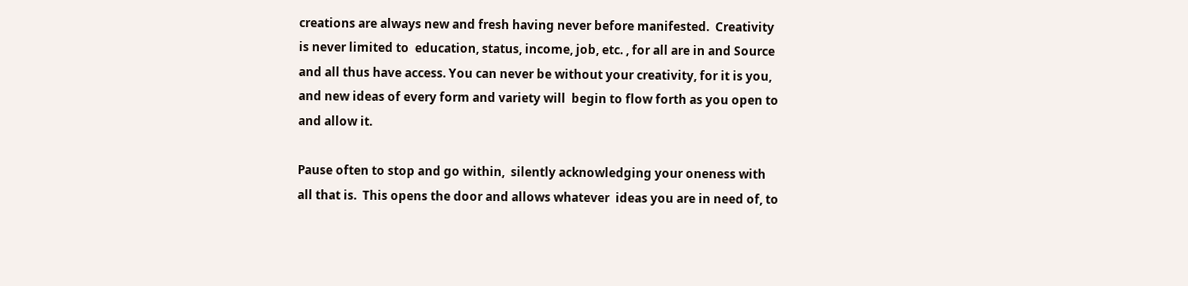creations are always new and fresh having never before manifested.  Creativity is never limited to  education, status, income, job, etc. , for all are in and Source and all thus have access. You can never be without your creativity, for it is you, and new ideas of every form and variety will  begin to flow forth as you open to and allow it.

Pause often to stop and go within,  silently acknowledging your oneness with all that is.  This opens the door and allows whatever  ideas you are in need of, to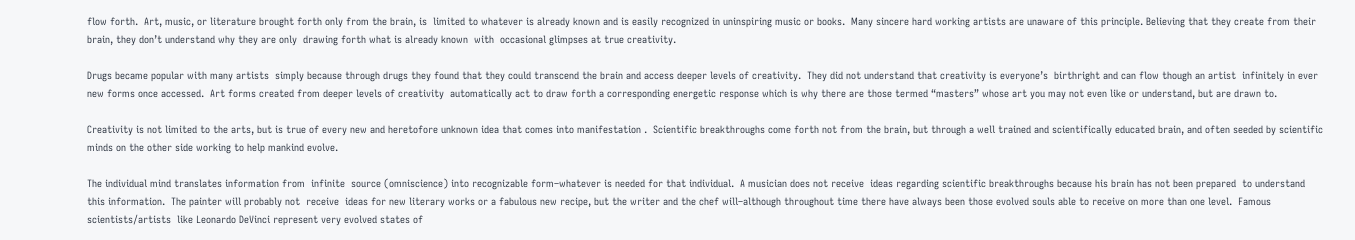flow forth.  Art, music, or literature brought forth only from the brain, is  limited to whatever is already known and is easily recognized in uninspiring music or books.  Many sincere hard working artists are unaware of this principle. Believing that they create from their brain, they don’t understand why they are only  drawing forth what is already known  with  occasional glimpses at true creativity.

Drugs became popular with many artists  simply because through drugs they found that they could transcend the brain and access deeper levels of creativity.  They did not understand that creativity is everyone’s  birthright and can flow though an artist  infinitely in ever new forms once accessed.  Art forms created from deeper levels of creativity  automatically act to draw forth a corresponding energetic response which is why there are those termed “masters” whose art you may not even like or understand, but are drawn to.

Creativity is not limited to the arts, but is true of every new and heretofore unknown idea that comes into manifestation .  Scientific breakthroughs come forth not from the brain, but through a well trained and scientifically educated brain, and often seeded by scientific minds on the other side working to help mankind evolve.

The individual mind translates information from  infinite  source (omniscience) into recognizable form–whatever is needed for that individual.  A musician does not receive  ideas regarding scientific breakthroughs because his brain has not been prepared  to understand  this information.  The painter will probably not  receive  ideas for new literary works or a fabulous new recipe, but the writer and the chef will–although throughout time there have always been those evolved souls able to receive on more than one level.  Famous scientists/artists  like Leonardo DeVinci represent very evolved states of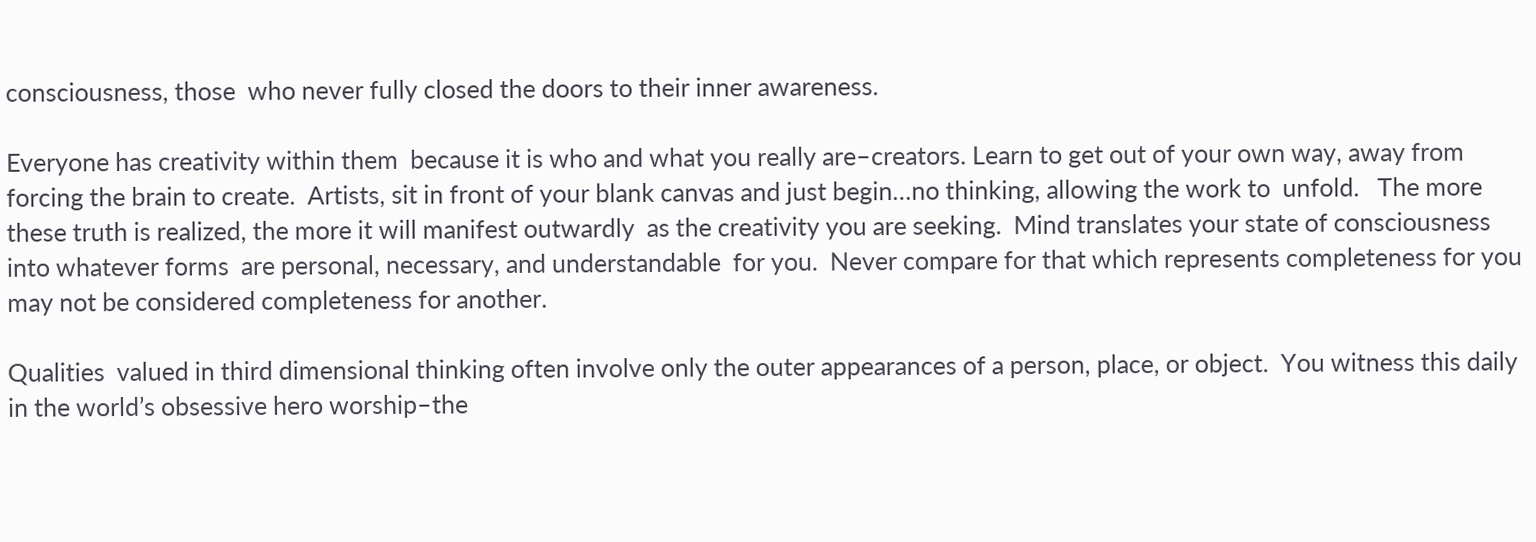consciousness, those  who never fully closed the doors to their inner awareness.

Everyone has creativity within them  because it is who and what you really are–creators. Learn to get out of your own way, away from forcing the brain to create.  Artists, sit in front of your blank canvas and just begin…no thinking, allowing the work to  unfold.   The more these truth is realized, the more it will manifest outwardly  as the creativity you are seeking.  Mind translates your state of consciousness into whatever forms  are personal, necessary, and understandable  for you.  Never compare for that which represents completeness for you may not be considered completeness for another.

Qualities  valued in third dimensional thinking often involve only the outer appearances of a person, place, or object.  You witness this daily in the world’s obsessive hero worship–the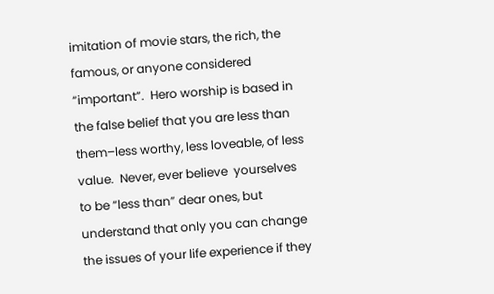imitation of movie stars, the rich, the famous, or anyone considered “important”.  Hero worship is based in the false belief that you are less than them–less worthy, less loveable, of less value.  Never, ever believe  yourselves to be “less than” dear ones, but understand that only you can change the issues of your life experience if they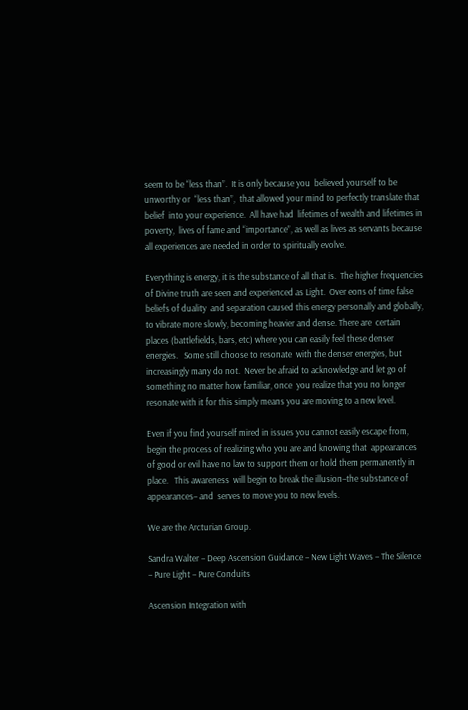seem to be “less than”.  It is only because you  believed yourself to be unworthy or  “less than”,  that allowed your mind to perfectly translate that belief  into your experience.  All have had  lifetimes of wealth and lifetimes in poverty,  lives of fame and “importance”, as well as lives as servants because all experiences are needed in order to spiritually evolve.

Everything is energy, it is the substance of all that is.  The higher frequencies  of Divine truth are seen and experienced as Light.  Over eons of time false beliefs of duality  and separation caused this energy personally and globally, to vibrate more slowly, becoming heavier and dense. There are  certain places (battlefields, bars, etc) where you can easily feel these denser energies.   Some still choose to resonate  with the denser energies, but increasingly many do not.  Never be afraid to acknowledge and let go of something no matter how familiar, once  you realize that you no longer resonate with it for this simply means you are moving to a new level.

Even if you find yourself mired in issues you cannot easily escape from, begin the process of realizing who you are and knowing that  appearances of good or evil have no law to support them or hold them permanently in place.   This awareness  will begin to break the illusion–the substance of appearances– and  serves to move you to new levels.

We are the Arcturian Group.

Sandra Walter – Deep Ascension Guidance – New Light Waves – The Silence – Pure Light – Pure Conduits

Ascension Integration with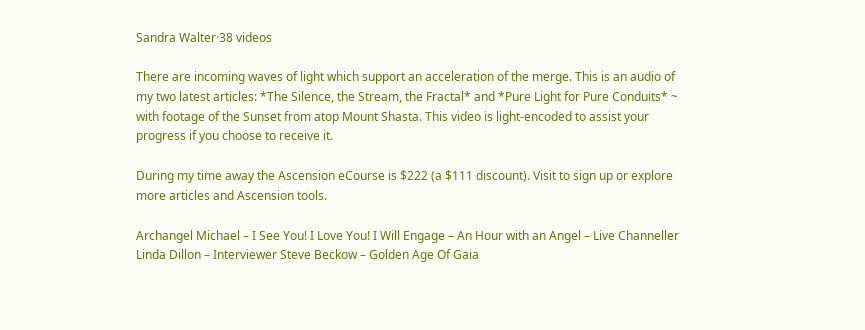Sandra Walter·38 videos

There are incoming waves of light which support an acceleration of the merge. This is an audio of my two latest articles: *The Silence, the Stream, the Fractal* and *Pure Light for Pure Conduits* ~ with footage of the Sunset from atop Mount Shasta. This video is light-encoded to assist your progress if you choose to receive it.

During my time away the Ascension eCourse is $222 (a $111 discount). Visit to sign up or explore more articles and Ascension tools.

Archangel Michael – I See You! I Love You! I Will Engage – An Hour with an Angel – Live Channeller Linda Dillon – Interviewer Steve Beckow – Golden Age Of Gaia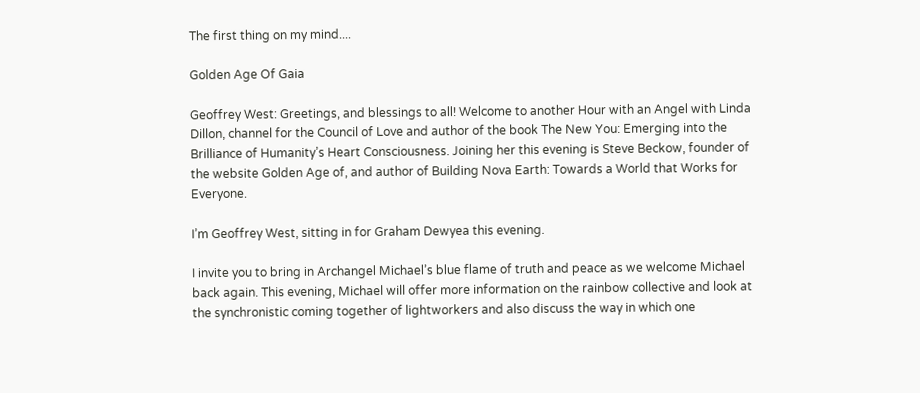The first thing on my mind....

Golden Age Of Gaia

Geoffrey West: Greetings, and blessings to all! Welcome to another Hour with an Angel with Linda Dillon, channel for the Council of Love and author of the book The New You: Emerging into the Brilliance of Humanity’s Heart Consciousness. Joining her this evening is Steve Beckow, founder of the website Golden Age of, and author of Building Nova Earth: Towards a World that Works for Everyone.

I’m Geoffrey West, sitting in for Graham Dewyea this evening.

I invite you to bring in Archangel Michael’s blue flame of truth and peace as we welcome Michael back again. This evening, Michael will offer more information on the rainbow collective and look at the synchronistic coming together of lightworkers and also discuss the way in which one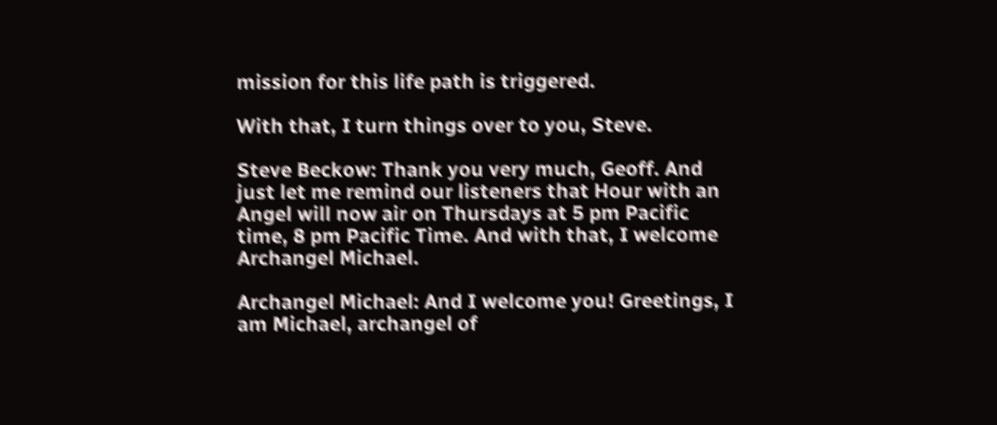mission for this life path is triggered.

With that, I turn things over to you, Steve.

Steve Beckow: Thank you very much, Geoff. And just let me remind our listeners that Hour with an Angel will now air on Thursdays at 5 pm Pacific time, 8 pm Pacific Time. And with that, I welcome Archangel Michael.

Archangel Michael: And I welcome you! Greetings, I am Michael, archangel of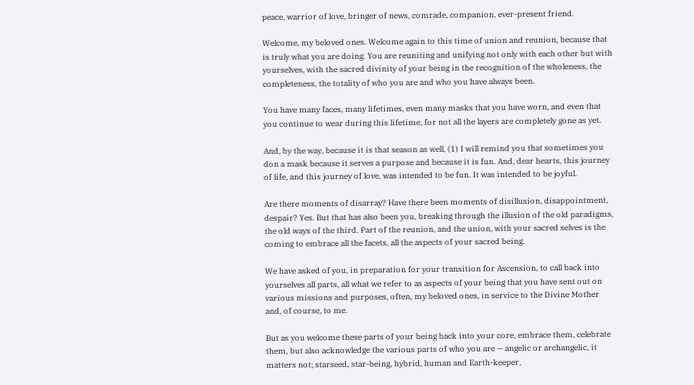peace, warrior of love, bringer of news, comrade, companion, ever-present friend.

Welcome, my beloved ones. Welcome again to this time of union and reunion, because that is truly what you are doing. You are reuniting and unifying not only with each other but with yourselves, with the sacred divinity of your being in the recognition of the wholeness, the completeness, the totality of who you are and who you have always been.

You have many faces, many lifetimes, even many masks that you have worn, and even that you continue to wear during this lifetime, for not all the layers are completely gone as yet.

And, by the way, because it is that season as well, (1) I will remind you that sometimes you don a mask because it serves a purpose and because it is fun. And, dear hearts, this journey of life, and this journey of love, was intended to be fun. It was intended to be joyful.

Are there moments of disarray? Have there been moments of disillusion, disappointment, despair? Yes. But that has also been you, breaking through the illusion of the old paradigms, the old ways of the third. Part of the reunion, and the union, with your sacred selves is the coming to embrace all the facets, all the aspects of your sacred being.

We have asked of you, in preparation for your transition for Ascension, to call back into yourselves all parts, all what we refer to as aspects of your being that you have sent out on various missions and purposes, often, my beloved ones, in service to the Divine Mother and, of course, to me.

But as you welcome these parts of your being back into your core, embrace them, celebrate them, but also acknowledge the various parts of who you are — angelic or archangelic, it matters not; starseed, star-being, hybrid, human and Earth-keeper,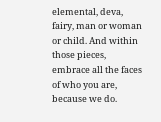elemental, deva, fairy, man or woman or child. And within those pieces, embrace all the faces of who you are, because we do.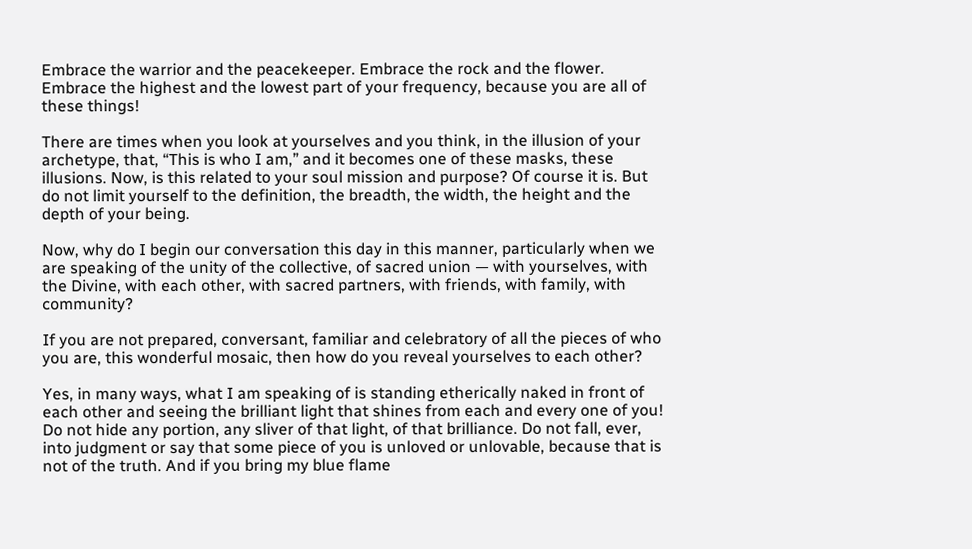Embrace the warrior and the peacekeeper. Embrace the rock and the flower. Embrace the highest and the lowest part of your frequency, because you are all of these things!

There are times when you look at yourselves and you think, in the illusion of your archetype, that, “This is who I am,” and it becomes one of these masks, these illusions. Now, is this related to your soul mission and purpose? Of course it is. But do not limit yourself to the definition, the breadth, the width, the height and the depth of your being.

Now, why do I begin our conversation this day in this manner, particularly when we are speaking of the unity of the collective, of sacred union — with yourselves, with the Divine, with each other, with sacred partners, with friends, with family, with community?

If you are not prepared, conversant, familiar and celebratory of all the pieces of who you are, this wonderful mosaic, then how do you reveal yourselves to each other?

Yes, in many ways, what I am speaking of is standing etherically naked in front of each other and seeing the brilliant light that shines from each and every one of you! Do not hide any portion, any sliver of that light, of that brilliance. Do not fall, ever, into judgment or say that some piece of you is unloved or unlovable, because that is not of the truth. And if you bring my blue flame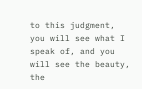to this judgment, you will see what I speak of, and you will see the beauty, the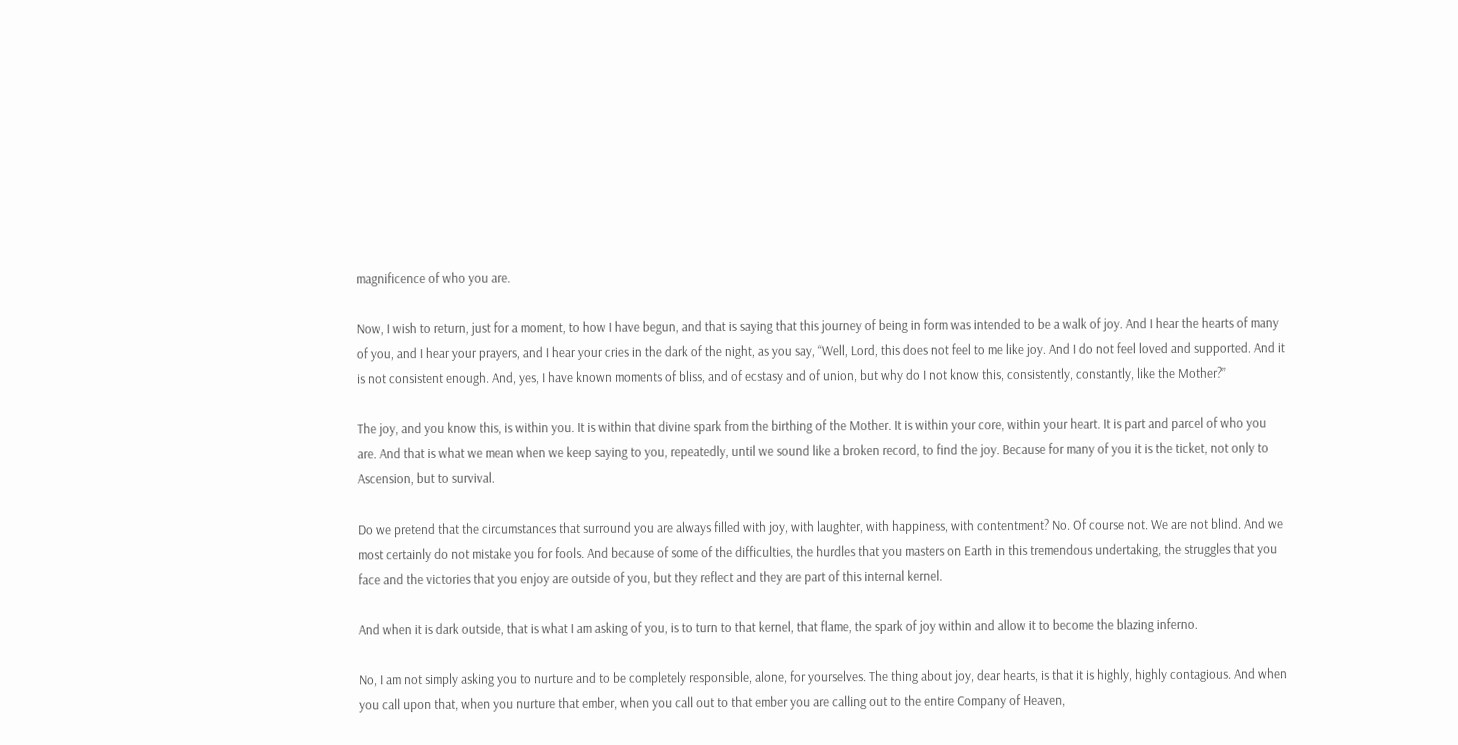magnificence of who you are.

Now, I wish to return, just for a moment, to how I have begun, and that is saying that this journey of being in form was intended to be a walk of joy. And I hear the hearts of many of you, and I hear your prayers, and I hear your cries in the dark of the night, as you say, “Well, Lord, this does not feel to me like joy. And I do not feel loved and supported. And it is not consistent enough. And, yes, I have known moments of bliss, and of ecstasy and of union, but why do I not know this, consistently, constantly, like the Mother?”

The joy, and you know this, is within you. It is within that divine spark from the birthing of the Mother. It is within your core, within your heart. It is part and parcel of who you are. And that is what we mean when we keep saying to you, repeatedly, until we sound like a broken record, to find the joy. Because for many of you it is the ticket, not only to Ascension, but to survival.

Do we pretend that the circumstances that surround you are always filled with joy, with laughter, with happiness, with contentment? No. Of course not. We are not blind. And we most certainly do not mistake you for fools. And because of some of the difficulties, the hurdles that you masters on Earth in this tremendous undertaking, the struggles that you face and the victories that you enjoy are outside of you, but they reflect and they are part of this internal kernel.

And when it is dark outside, that is what I am asking of you, is to turn to that kernel, that flame, the spark of joy within and allow it to become the blazing inferno.

No, I am not simply asking you to nurture and to be completely responsible, alone, for yourselves. The thing about joy, dear hearts, is that it is highly, highly contagious. And when you call upon that, when you nurture that ember, when you call out to that ember you are calling out to the entire Company of Heaven,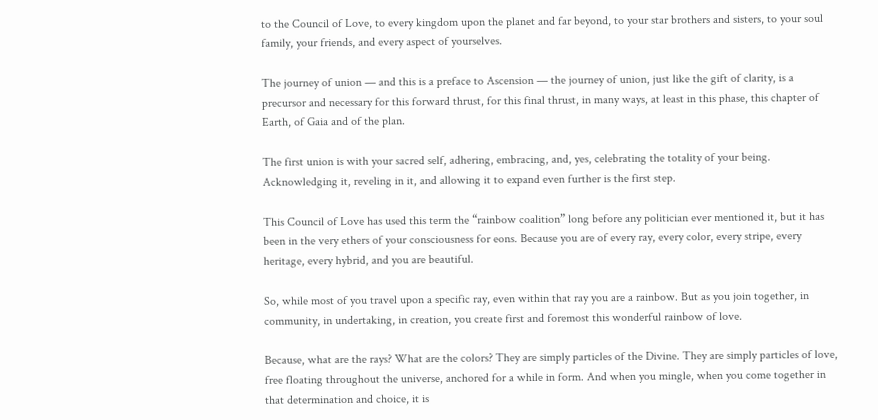to the Council of Love, to every kingdom upon the planet and far beyond, to your star brothers and sisters, to your soul family, your friends, and every aspect of yourselves.

The journey of union — and this is a preface to Ascension — the journey of union, just like the gift of clarity, is a precursor and necessary for this forward thrust, for this final thrust, in many ways, at least in this phase, this chapter of Earth, of Gaia and of the plan.

The first union is with your sacred self, adhering, embracing, and, yes, celebrating the totality of your being. Acknowledging it, reveling in it, and allowing it to expand even further is the first step.

This Council of Love has used this term the “rainbow coalition” long before any politician ever mentioned it, but it has been in the very ethers of your consciousness for eons. Because you are of every ray, every color, every stripe, every heritage, every hybrid, and you are beautiful.

So, while most of you travel upon a specific ray, even within that ray you are a rainbow. But as you join together, in community, in undertaking, in creation, you create first and foremost this wonderful rainbow of love.

Because, what are the rays? What are the colors? They are simply particles of the Divine. They are simply particles of love, free floating throughout the universe, anchored for a while in form. And when you mingle, when you come together in that determination and choice, it is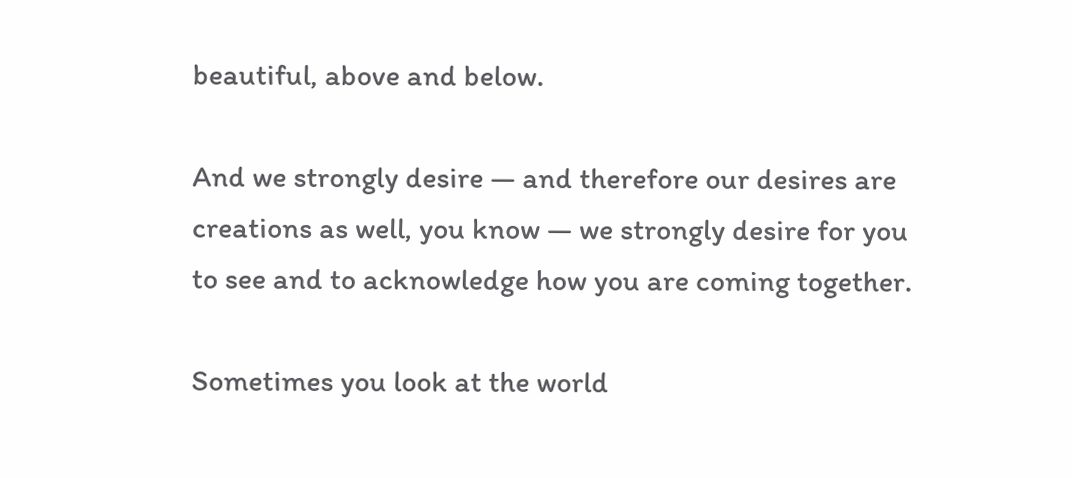beautiful, above and below.

And we strongly desire — and therefore our desires are creations as well, you know — we strongly desire for you to see and to acknowledge how you are coming together.

Sometimes you look at the world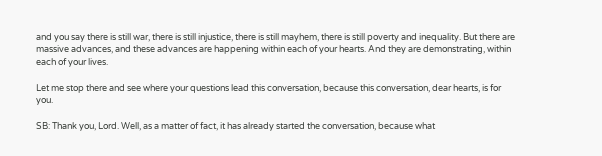and you say there is still war, there is still injustice, there is still mayhem, there is still poverty and inequality. But there are massive advances, and these advances are happening within each of your hearts. And they are demonstrating, within each of your lives.

Let me stop there and see where your questions lead this conversation, because this conversation, dear hearts, is for you.

SB: Thank you, Lord. Well, as a matter of fact, it has already started the conversation, because what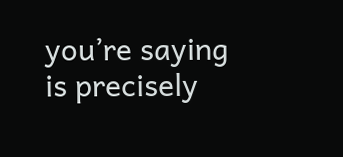you’re saying is precisely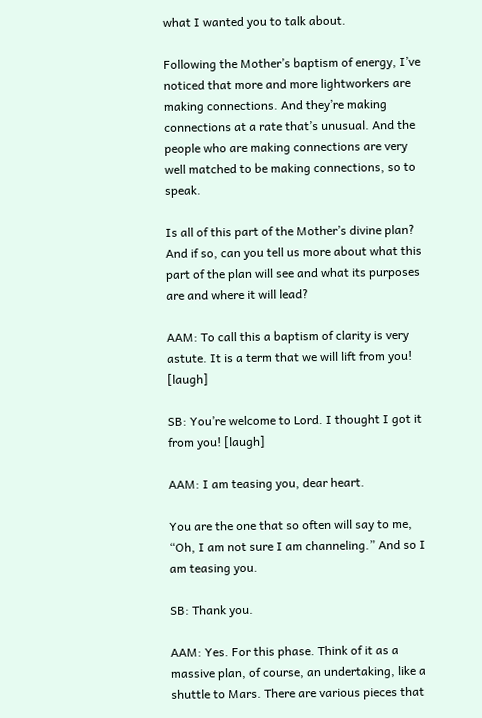what I wanted you to talk about.

Following the Mother’s baptism of energy, I’ve noticed that more and more lightworkers are making connections. And they’re making connections at a rate that’s unusual. And the people who are making connections are very well matched to be making connections, so to speak.

Is all of this part of the Mother’s divine plan? And if so, can you tell us more about what this part of the plan will see and what its purposes are and where it will lead?

AAM: To call this a baptism of clarity is very astute. It is a term that we will lift from you! [laugh]

SB: You’re welcome to Lord. I thought I got it from you! [laugh]

AAM: I am teasing you, dear heart.

You are the one that so often will say to me, “Oh, I am not sure I am channeling.” And so I am teasing you.

SB: Thank you.

AAM: Yes. For this phase. Think of it as a massive plan, of course, an undertaking, like a shuttle to Mars. There are various pieces that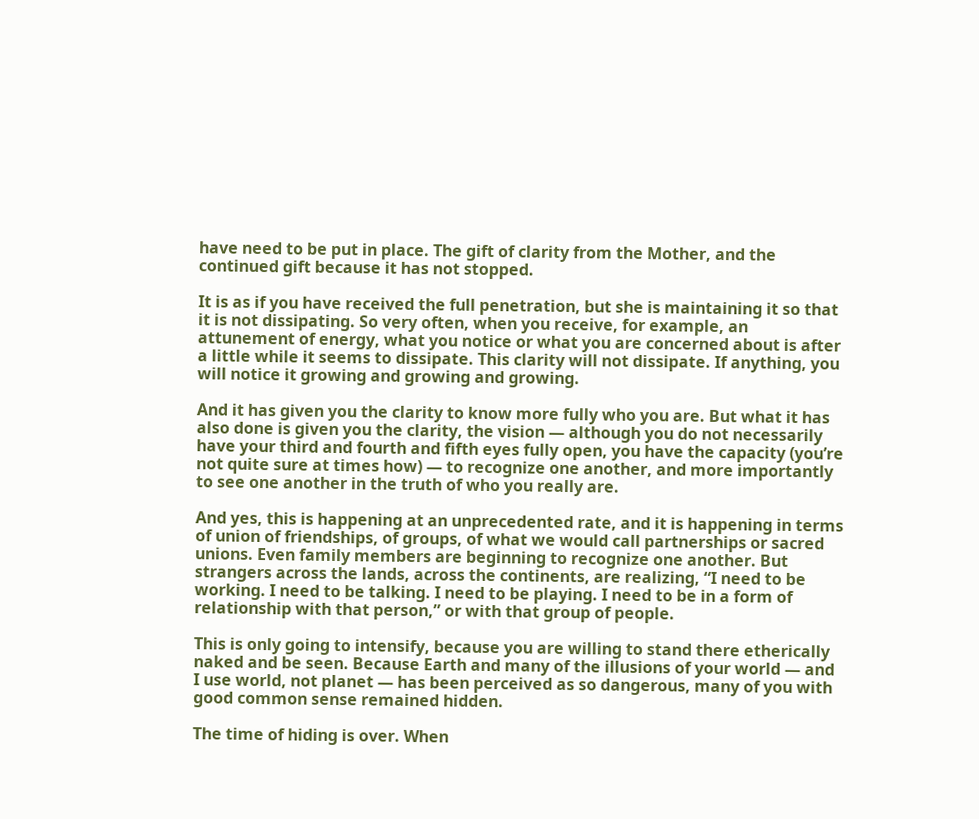have need to be put in place. The gift of clarity from the Mother, and the continued gift because it has not stopped.

It is as if you have received the full penetration, but she is maintaining it so that it is not dissipating. So very often, when you receive, for example, an attunement of energy, what you notice or what you are concerned about is after a little while it seems to dissipate. This clarity will not dissipate. If anything, you will notice it growing and growing and growing.

And it has given you the clarity to know more fully who you are. But what it has also done is given you the clarity, the vision — although you do not necessarily have your third and fourth and fifth eyes fully open, you have the capacity (you’re not quite sure at times how) — to recognize one another, and more importantly to see one another in the truth of who you really are.

And yes, this is happening at an unprecedented rate, and it is happening in terms of union of friendships, of groups, of what we would call partnerships or sacred unions. Even family members are beginning to recognize one another. But strangers across the lands, across the continents, are realizing, “I need to be working. I need to be talking. I need to be playing. I need to be in a form of relationship with that person,” or with that group of people.

This is only going to intensify, because you are willing to stand there etherically naked and be seen. Because Earth and many of the illusions of your world — and I use world, not planet — has been perceived as so dangerous, many of you with good common sense remained hidden.

The time of hiding is over. When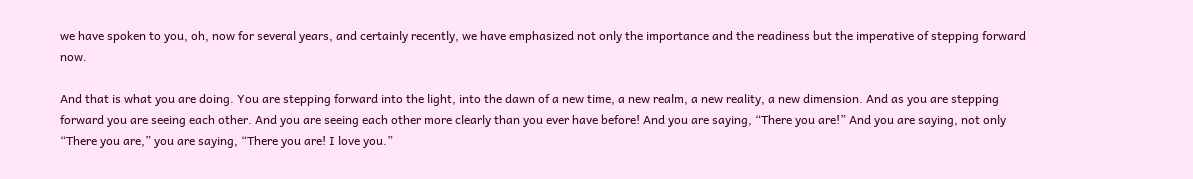we have spoken to you, oh, now for several years, and certainly recently, we have emphasized not only the importance and the readiness but the imperative of stepping forward now.

And that is what you are doing. You are stepping forward into the light, into the dawn of a new time, a new realm, a new reality, a new dimension. And as you are stepping forward you are seeing each other. And you are seeing each other more clearly than you ever have before! And you are saying, “There you are!” And you are saying, not only “There you are,” you are saying, “There you are! I love you.”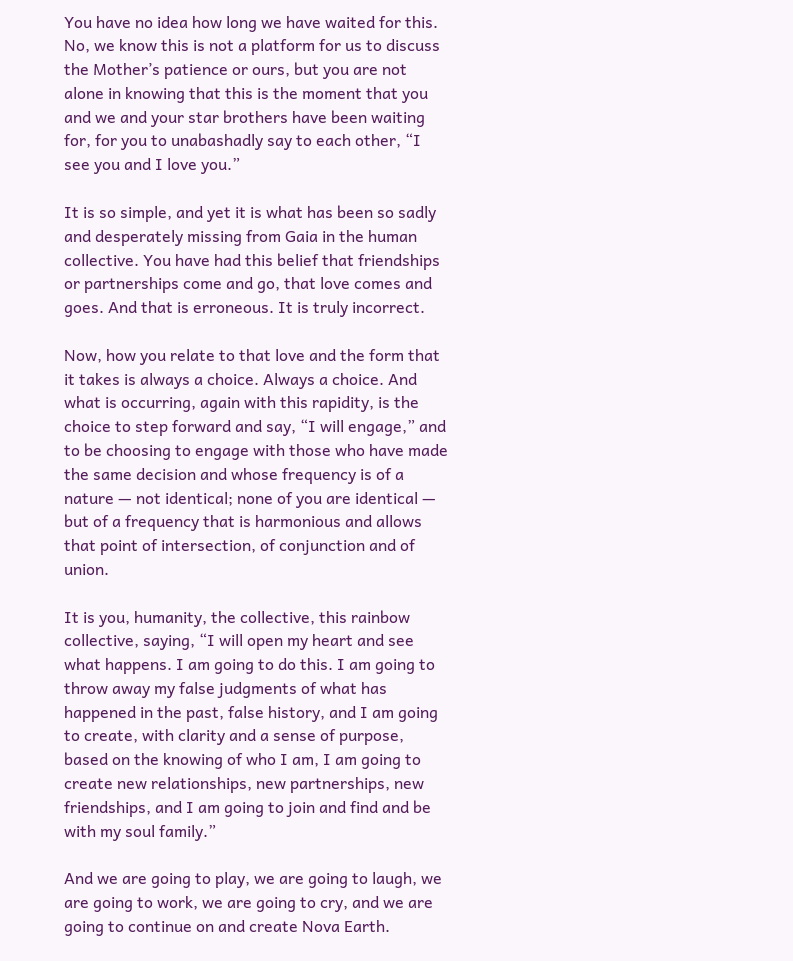You have no idea how long we have waited for this. No, we know this is not a platform for us to discuss the Mother’s patience or ours, but you are not alone in knowing that this is the moment that you and we and your star brothers have been waiting for, for you to unabashadly say to each other, “I see you and I love you.”

It is so simple, and yet it is what has been so sadly and desperately missing from Gaia in the human collective. You have had this belief that friendships or partnerships come and go, that love comes and goes. And that is erroneous. It is truly incorrect.

Now, how you relate to that love and the form that it takes is always a choice. Always a choice. And what is occurring, again with this rapidity, is the choice to step forward and say, “I will engage,” and to be choosing to engage with those who have made the same decision and whose frequency is of a nature — not identical; none of you are identical — but of a frequency that is harmonious and allows that point of intersection, of conjunction and of union.

It is you, humanity, the collective, this rainbow collective, saying, “I will open my heart and see what happens. I am going to do this. I am going to throw away my false judgments of what has happened in the past, false history, and I am going to create, with clarity and a sense of purpose, based on the knowing of who I am, I am going to create new relationships, new partnerships, new friendships, and I am going to join and find and be with my soul family.”

And we are going to play, we are going to laugh, we are going to work, we are going to cry, and we are going to continue on and create Nova Earth.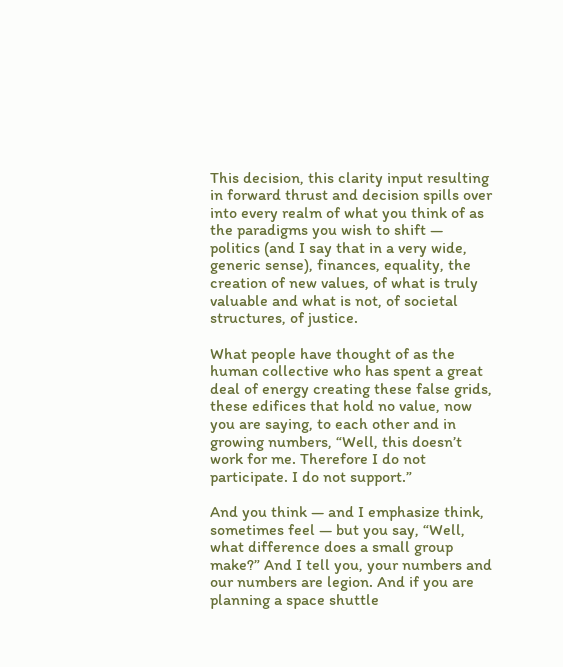This decision, this clarity input resulting in forward thrust and decision spills over into every realm of what you think of as the paradigms you wish to shift — politics (and I say that in a very wide, generic sense), finances, equality, the creation of new values, of what is truly valuable and what is not, of societal structures, of justice.

What people have thought of as the human collective who has spent a great deal of energy creating these false grids, these edifices that hold no value, now you are saying, to each other and in growing numbers, “Well, this doesn’t work for me. Therefore I do not participate. I do not support.”

And you think — and I emphasize think, sometimes feel — but you say, “Well, what difference does a small group make?” And I tell you, your numbers and our numbers are legion. And if you are planning a space shuttle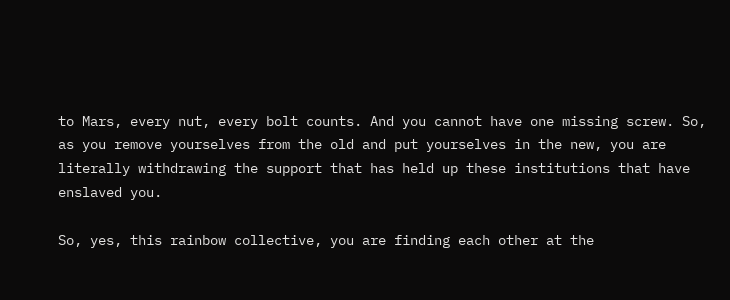to Mars, every nut, every bolt counts. And you cannot have one missing screw. So, as you remove yourselves from the old and put yourselves in the new, you are literally withdrawing the support that has held up these institutions that have enslaved you.

So, yes, this rainbow collective, you are finding each other at the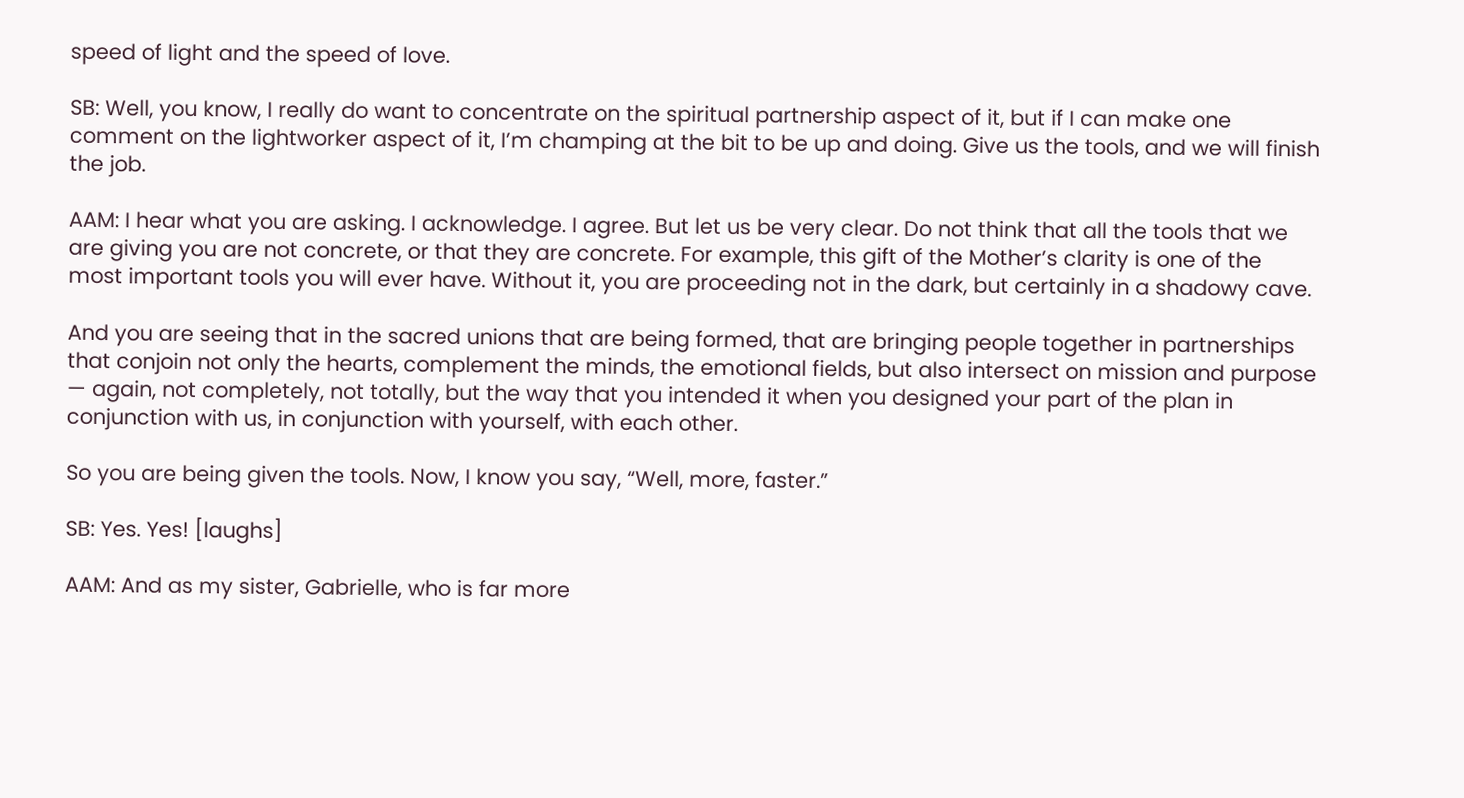speed of light and the speed of love.

SB: Well, you know, I really do want to concentrate on the spiritual partnership aspect of it, but if I can make one comment on the lightworker aspect of it, I’m champing at the bit to be up and doing. Give us the tools, and we will finish the job.

AAM: I hear what you are asking. I acknowledge. I agree. But let us be very clear. Do not think that all the tools that we are giving you are not concrete, or that they are concrete. For example, this gift of the Mother’s clarity is one of the most important tools you will ever have. Without it, you are proceeding not in the dark, but certainly in a shadowy cave.

And you are seeing that in the sacred unions that are being formed, that are bringing people together in partnerships that conjoin not only the hearts, complement the minds, the emotional fields, but also intersect on mission and purpose — again, not completely, not totally, but the way that you intended it when you designed your part of the plan in conjunction with us, in conjunction with yourself, with each other.

So you are being given the tools. Now, I know you say, “Well, more, faster.”

SB: Yes. Yes! [laughs]

AAM: And as my sister, Gabrielle, who is far more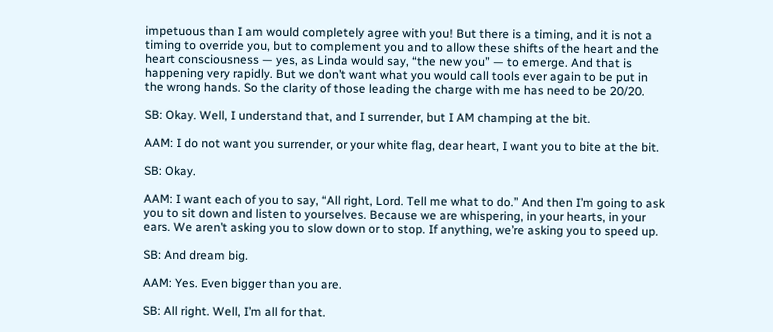impetuous than I am would completely agree with you! But there is a timing, and it is not a timing to override you, but to complement you and to allow these shifts of the heart and the heart consciousness — yes, as Linda would say, “the new you” — to emerge. And that is happening very rapidly. But we don’t want what you would call tools ever again to be put in the wrong hands. So the clarity of those leading the charge with me has need to be 20/20.

SB: Okay. Well, I understand that, and I surrender, but I AM champing at the bit.

AAM: I do not want you surrender, or your white flag, dear heart, I want you to bite at the bit.

SB: Okay.

AAM: I want each of you to say, “All right, Lord. Tell me what to do.” And then I’m going to ask you to sit down and listen to yourselves. Because we are whispering, in your hearts, in your ears. We aren’t asking you to slow down or to stop. If anything, we’re asking you to speed up.

SB: And dream big.

AAM: Yes. Even bigger than you are.

SB: All right. Well, I’m all for that.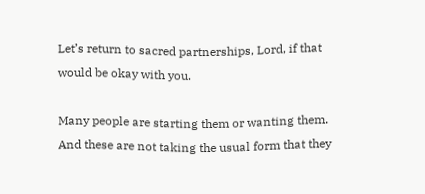Let’s return to sacred partnerships, Lord, if that would be okay with you.

Many people are starting them or wanting them. And these are not taking the usual form that they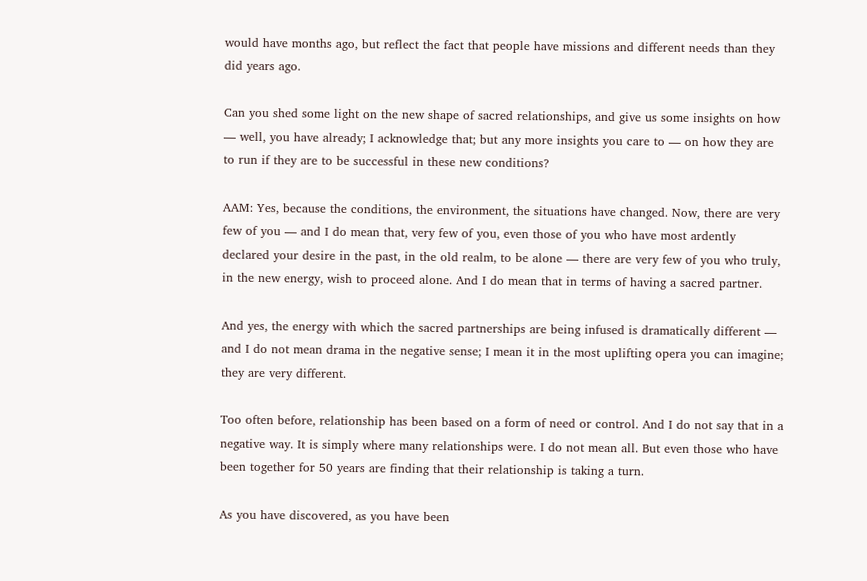would have months ago, but reflect the fact that people have missions and different needs than they did years ago.

Can you shed some light on the new shape of sacred relationships, and give us some insights on how — well, you have already; I acknowledge that; but any more insights you care to — on how they are to run if they are to be successful in these new conditions?

AAM: Yes, because the conditions, the environment, the situations have changed. Now, there are very few of you — and I do mean that, very few of you, even those of you who have most ardently declared your desire in the past, in the old realm, to be alone — there are very few of you who truly, in the new energy, wish to proceed alone. And I do mean that in terms of having a sacred partner.

And yes, the energy with which the sacred partnerships are being infused is dramatically different — and I do not mean drama in the negative sense; I mean it in the most uplifting opera you can imagine; they are very different.

Too often before, relationship has been based on a form of need or control. And I do not say that in a negative way. It is simply where many relationships were. I do not mean all. But even those who have been together for 50 years are finding that their relationship is taking a turn.

As you have discovered, as you have been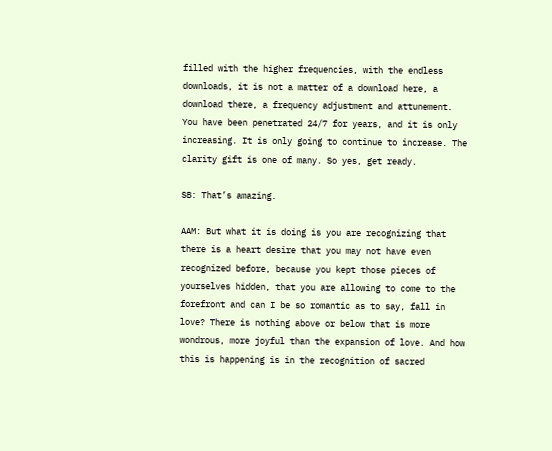filled with the higher frequencies, with the endless downloads, it is not a matter of a download here, a download there, a frequency adjustment and attunement. You have been penetrated 24/7 for years, and it is only increasing. It is only going to continue to increase. The clarity gift is one of many. So yes, get ready.

SB: That’s amazing.

AAM: But what it is doing is you are recognizing that there is a heart desire that you may not have even recognized before, because you kept those pieces of yourselves hidden, that you are allowing to come to the forefront and can I be so romantic as to say, fall in love? There is nothing above or below that is more wondrous, more joyful than the expansion of love. And how this is happening is in the recognition of sacred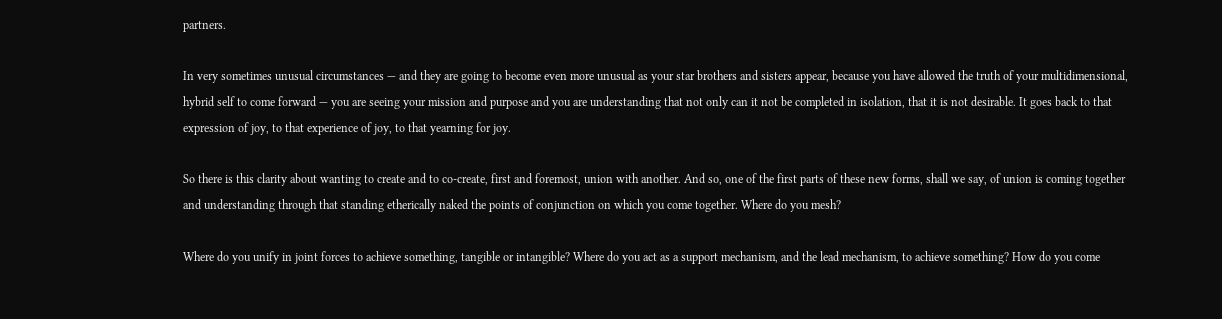partners.

In very sometimes unusual circumstances — and they are going to become even more unusual as your star brothers and sisters appear, because you have allowed the truth of your multidimensional, hybrid self to come forward — you are seeing your mission and purpose and you are understanding that not only can it not be completed in isolation, that it is not desirable. It goes back to that expression of joy, to that experience of joy, to that yearning for joy.

So there is this clarity about wanting to create and to co-create, first and foremost, union with another. And so, one of the first parts of these new forms, shall we say, of union is coming together and understanding through that standing etherically naked the points of conjunction on which you come together. Where do you mesh?

Where do you unify in joint forces to achieve something, tangible or intangible? Where do you act as a support mechanism, and the lead mechanism, to achieve something? How do you come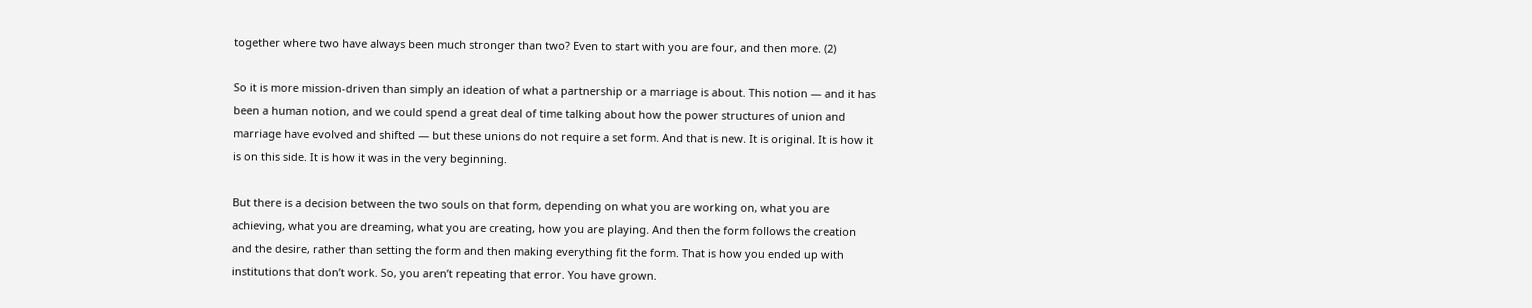together where two have always been much stronger than two? Even to start with you are four, and then more. (2)

So it is more mission-driven than simply an ideation of what a partnership or a marriage is about. This notion — and it has been a human notion, and we could spend a great deal of time talking about how the power structures of union and marriage have evolved and shifted — but these unions do not require a set form. And that is new. It is original. It is how it is on this side. It is how it was in the very beginning.

But there is a decision between the two souls on that form, depending on what you are working on, what you are achieving, what you are dreaming, what you are creating, how you are playing. And then the form follows the creation and the desire, rather than setting the form and then making everything fit the form. That is how you ended up with institutions that don’t work. So, you aren’t repeating that error. You have grown.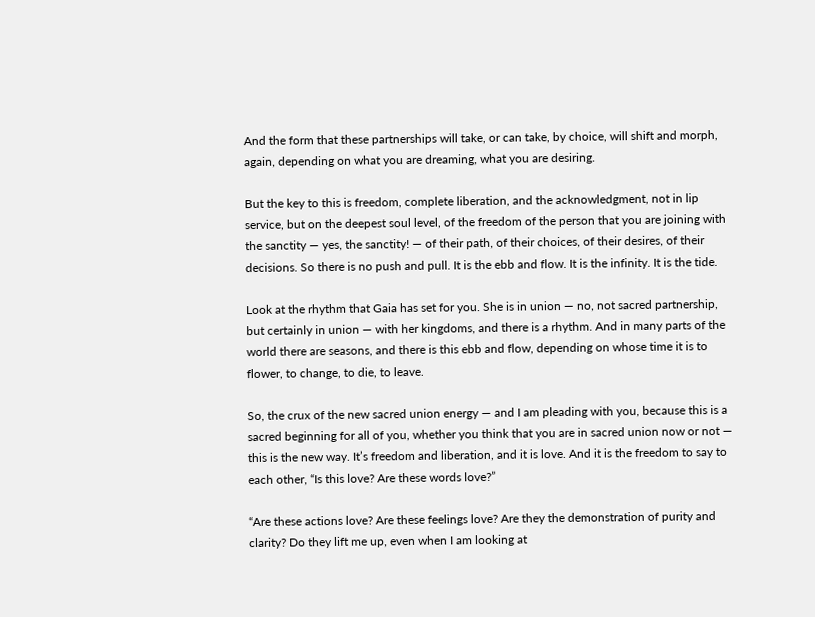And the form that these partnerships will take, or can take, by choice, will shift and morph, again, depending on what you are dreaming, what you are desiring.

But the key to this is freedom, complete liberation, and the acknowledgment, not in lip service, but on the deepest soul level, of the freedom of the person that you are joining with the sanctity — yes, the sanctity! — of their path, of their choices, of their desires, of their decisions. So there is no push and pull. It is the ebb and flow. It is the infinity. It is the tide.

Look at the rhythm that Gaia has set for you. She is in union — no, not sacred partnership, but certainly in union — with her kingdoms, and there is a rhythm. And in many parts of the world there are seasons, and there is this ebb and flow, depending on whose time it is to flower, to change, to die, to leave.

So, the crux of the new sacred union energy — and I am pleading with you, because this is a sacred beginning for all of you, whether you think that you are in sacred union now or not — this is the new way. It’s freedom and liberation, and it is love. And it is the freedom to say to each other, “Is this love? Are these words love?”

“Are these actions love? Are these feelings love? Are they the demonstration of purity and clarity? Do they lift me up, even when I am looking at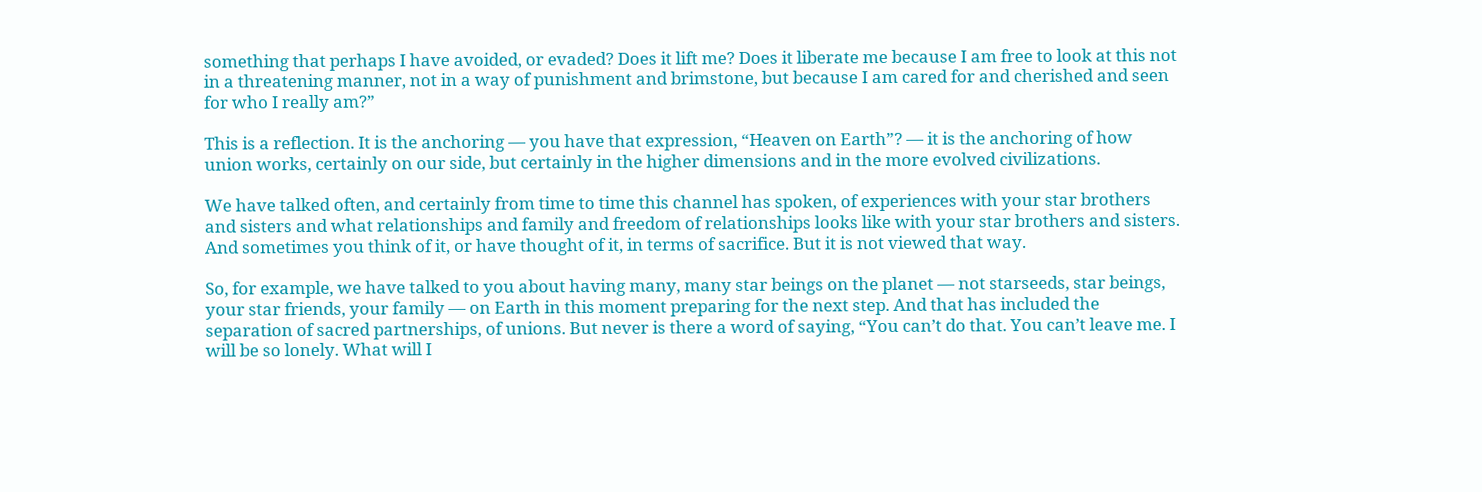something that perhaps I have avoided, or evaded? Does it lift me? Does it liberate me because I am free to look at this not in a threatening manner, not in a way of punishment and brimstone, but because I am cared for and cherished and seen for who I really am?”

This is a reflection. It is the anchoring — you have that expression, “Heaven on Earth”? — it is the anchoring of how union works, certainly on our side, but certainly in the higher dimensions and in the more evolved civilizations.

We have talked often, and certainly from time to time this channel has spoken, of experiences with your star brothers and sisters and what relationships and family and freedom of relationships looks like with your star brothers and sisters. And sometimes you think of it, or have thought of it, in terms of sacrifice. But it is not viewed that way.

So, for example, we have talked to you about having many, many star beings on the planet — not starseeds, star beings, your star friends, your family — on Earth in this moment preparing for the next step. And that has included the separation of sacred partnerships, of unions. But never is there a word of saying, “You can’t do that. You can’t leave me. I will be so lonely. What will I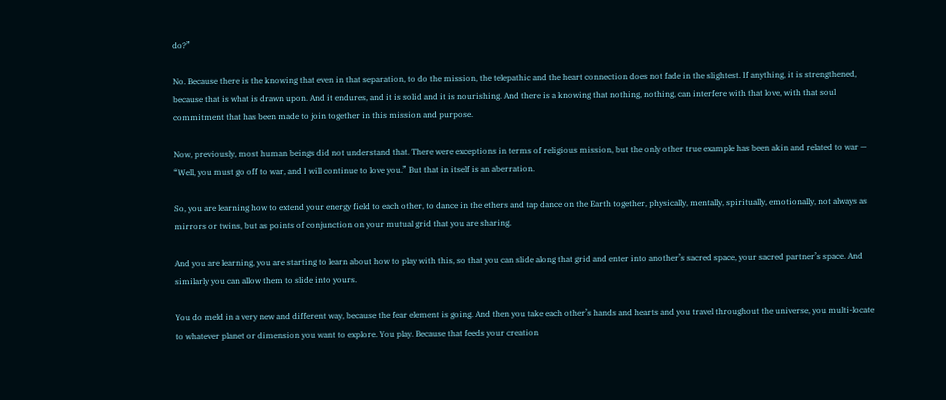do?”

No. Because there is the knowing that even in that separation, to do the mission, the telepathic and the heart connection does not fade in the slightest. If anything, it is strengthened, because that is what is drawn upon. And it endures, and it is solid and it is nourishing. And there is a knowing that nothing, nothing, can interfere with that love, with that soul commitment that has been made to join together in this mission and purpose.

Now, previously, most human beings did not understand that. There were exceptions in terms of religious mission, but the only other true example has been akin and related to war — “Well, you must go off to war, and I will continue to love you.” But that in itself is an aberration.

So, you are learning how to extend your energy field to each other, to dance in the ethers and tap dance on the Earth together, physically, mentally, spiritually, emotionally, not always as mirrors or twins, but as points of conjunction on your mutual grid that you are sharing.

And you are learning, you are starting to learn about how to play with this, so that you can slide along that grid and enter into another’s sacred space, your sacred partner’s space. And similarly you can allow them to slide into yours.

You do meld in a very new and different way, because the fear element is going. And then you take each other’s hands and hearts and you travel throughout the universe, you multi-locate to whatever planet or dimension you want to explore. You play. Because that feeds your creation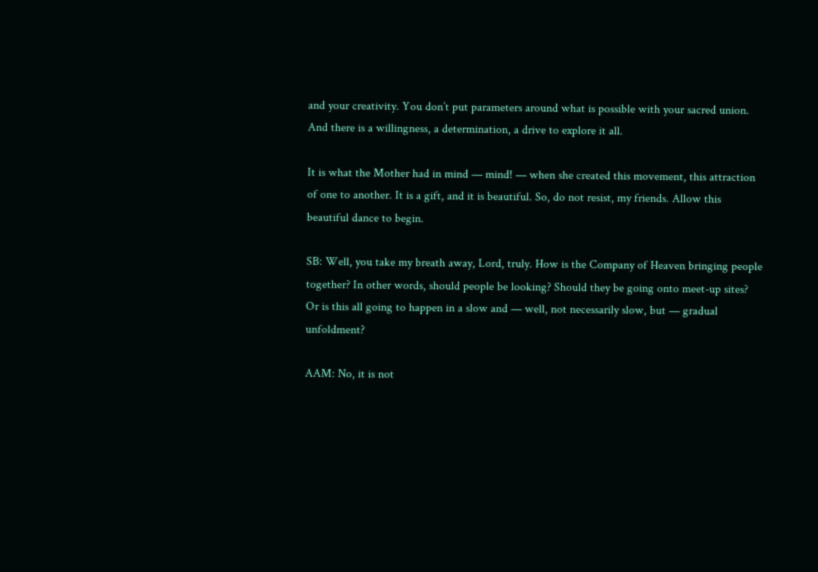and your creativity. You don’t put parameters around what is possible with your sacred union. And there is a willingness, a determination, a drive to explore it all.

It is what the Mother had in mind — mind! — when she created this movement, this attraction of one to another. It is a gift, and it is beautiful. So, do not resist, my friends. Allow this beautiful dance to begin.

SB: Well, you take my breath away, Lord, truly. How is the Company of Heaven bringing people together? In other words, should people be looking? Should they be going onto meet-up sites? Or is this all going to happen in a slow and — well, not necessarily slow, but — gradual unfoldment?

AAM: No, it is not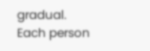gradual. Each person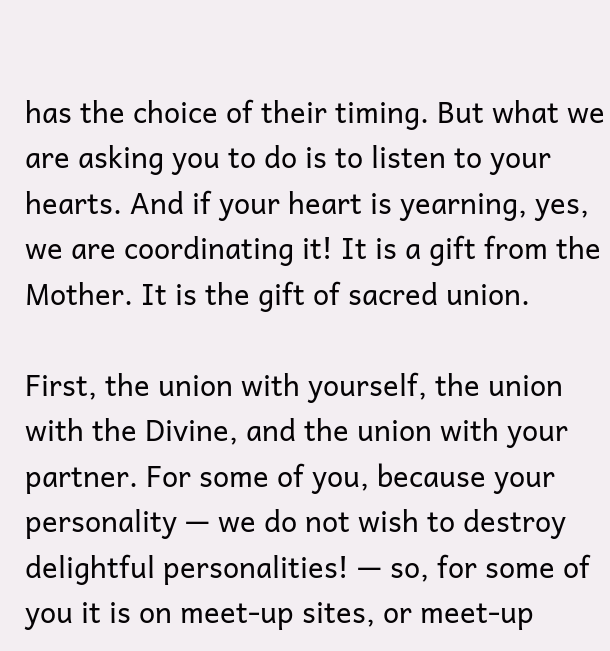has the choice of their timing. But what we are asking you to do is to listen to your hearts. And if your heart is yearning, yes, we are coordinating it! It is a gift from the Mother. It is the gift of sacred union.

First, the union with yourself, the union with the Divine, and the union with your partner. For some of you, because your personality — we do not wish to destroy delightful personalities! — so, for some of you it is on meet-up sites, or meet-up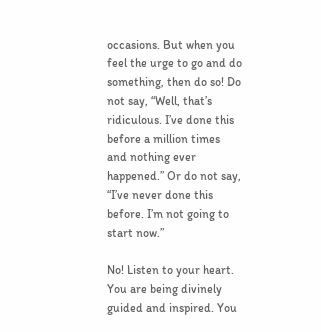occasions. But when you feel the urge to go and do something, then do so! Do not say, “Well, that’s ridiculous. I’ve done this before a million times and nothing ever happened.” Or do not say, “I’ve never done this before. I’m not going to start now.”

No! Listen to your heart. You are being divinely guided and inspired. You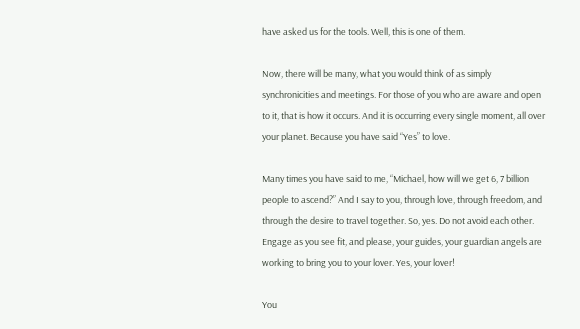have asked us for the tools. Well, this is one of them.

Now, there will be many, what you would think of as simply synchronicities and meetings. For those of you who are aware and open to it, that is how it occurs. And it is occurring every single moment, all over your planet. Because you have said “Yes” to love.

Many times you have said to me, “Michael, how will we get 6, 7 billion people to ascend?” And I say to you, through love, through freedom, and through the desire to travel together. So, yes. Do not avoid each other. Engage as you see fit, and please, your guides, your guardian angels are working to bring you to your lover. Yes, your lover!

You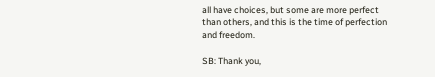all have choices, but some are more perfect than others, and this is the time of perfection and freedom.

SB: Thank you,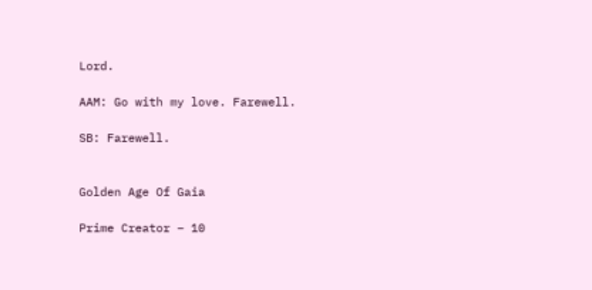Lord.

AAM: Go with my love. Farewell.

SB: Farewell.


Golden Age Of Gaia

Prime Creator – 10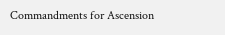Commandments for Ascension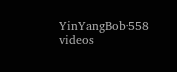YinYangBob·558 videos